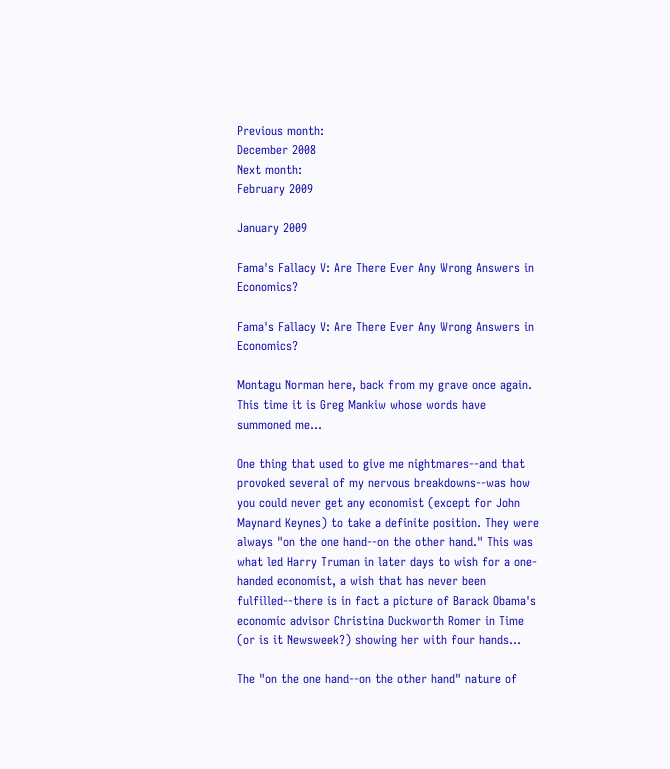Previous month:
December 2008
Next month:
February 2009

January 2009

Fama's Fallacy V: Are There Ever Any Wrong Answers in Economics?

Fama's Fallacy V: Are There Ever Any Wrong Answers in Economics?

Montagu Norman here, back from my grave once again. This time it is Greg Mankiw whose words have summoned me...

One thing that used to give me nightmares--and that provoked several of my nervous breakdowns--was how you could never get any economist (except for John Maynard Keynes) to take a definite position. They were always "on the one hand--on the other hand." This was what led Harry Truman in later days to wish for a one-handed economist, a wish that has never been fulfilled--there is in fact a picture of Barack Obama's economic advisor Christina Duckworth Romer in Time (or is it Newsweek?) showing her with four hands...

The "on the one hand--on the other hand" nature of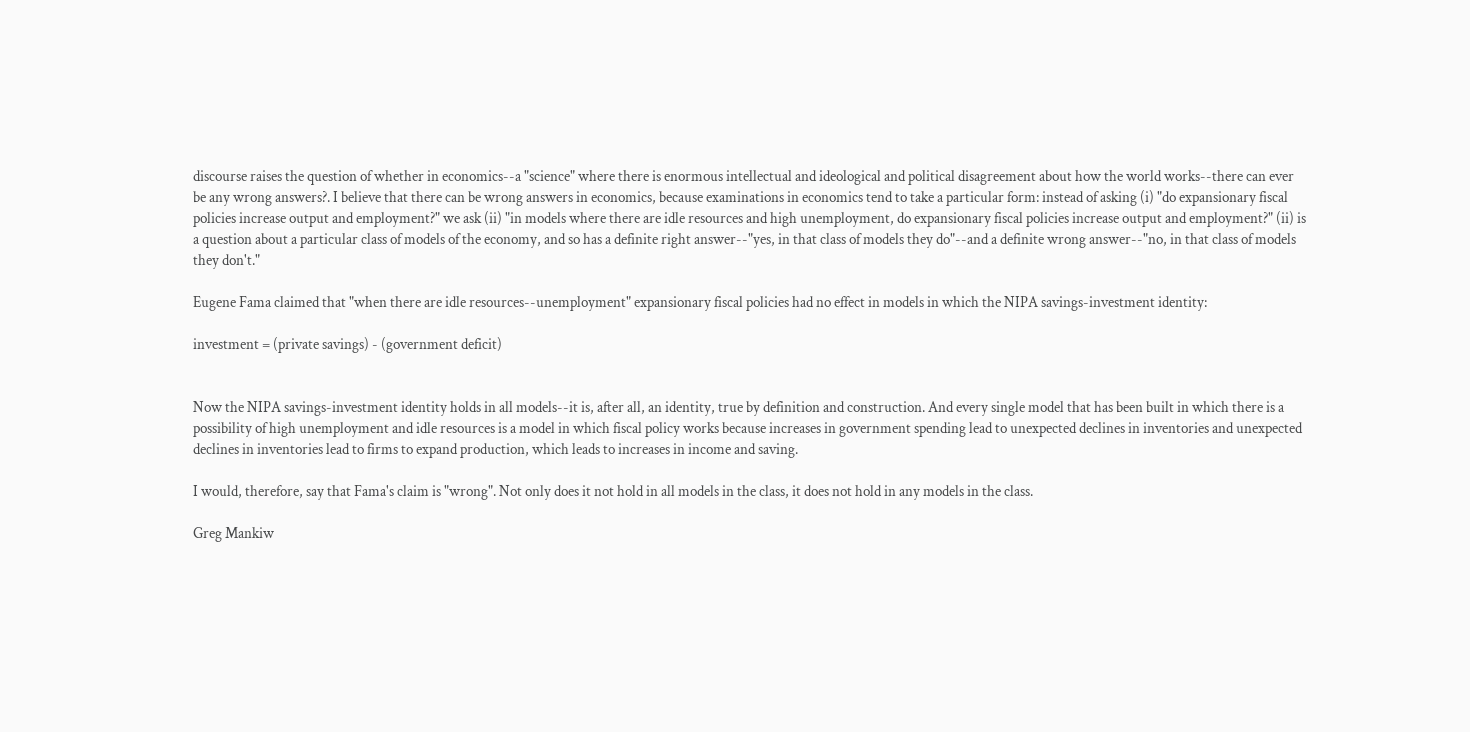discourse raises the question of whether in economics--a "science" where there is enormous intellectual and ideological and political disagreement about how the world works--there can ever be any wrong answers?. I believe that there can be wrong answers in economics, because examinations in economics tend to take a particular form: instead of asking (i) "do expansionary fiscal policies increase output and employment?" we ask (ii) "in models where there are idle resources and high unemployment, do expansionary fiscal policies increase output and employment?" (ii) is a question about a particular class of models of the economy, and so has a definite right answer--"yes, in that class of models they do"--and a definite wrong answer--"no, in that class of models they don't."

Eugene Fama claimed that "when there are idle resources--unemployment" expansionary fiscal policies had no effect in models in which the NIPA savings-investment identity:

investment = (private savings) - (government deficit)


Now the NIPA savings-investment identity holds in all models--it is, after all, an identity, true by definition and construction. And every single model that has been built in which there is a possibility of high unemployment and idle resources is a model in which fiscal policy works because increases in government spending lead to unexpected declines in inventories and unexpected declines in inventories lead to firms to expand production, which leads to increases in income and saving.

I would, therefore, say that Fama's claim is "wrong". Not only does it not hold in all models in the class, it does not hold in any models in the class.

Greg Mankiw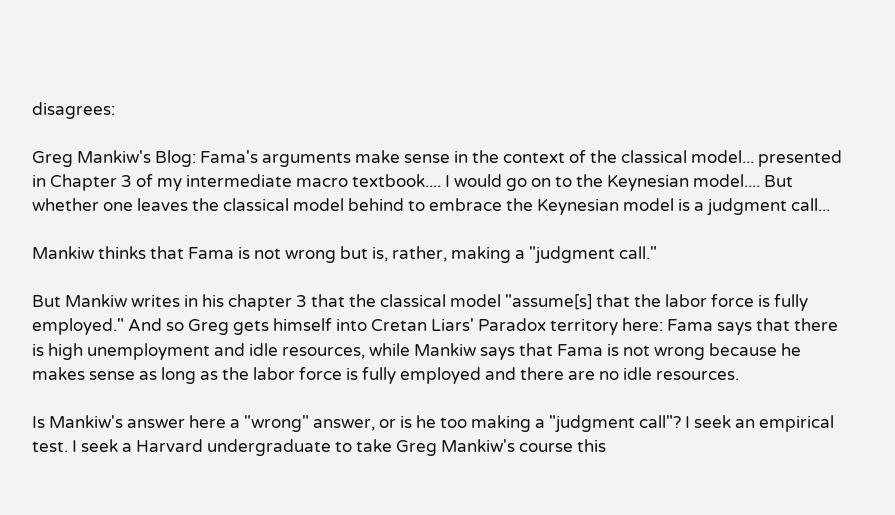disagrees:

Greg Mankiw's Blog: Fama's arguments make sense in the context of the classical model... presented in Chapter 3 of my intermediate macro textbook.... I would go on to the Keynesian model.... But whether one leaves the classical model behind to embrace the Keynesian model is a judgment call...

Mankiw thinks that Fama is not wrong but is, rather, making a "judgment call."

But Mankiw writes in his chapter 3 that the classical model "assume[s] that the labor force is fully employed." And so Greg gets himself into Cretan Liars' Paradox territory here: Fama says that there is high unemployment and idle resources, while Mankiw says that Fama is not wrong because he makes sense as long as the labor force is fully employed and there are no idle resources.

Is Mankiw's answer here a "wrong" answer, or is he too making a "judgment call"? I seek an empirical test. I seek a Harvard undergraduate to take Greg Mankiw's course this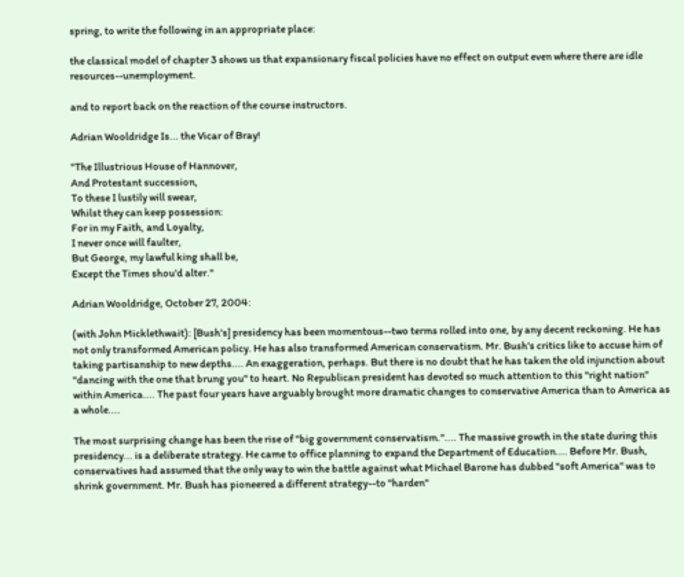spring, to write the following in an appropriate place:

the classical model of chapter 3 shows us that expansionary fiscal policies have no effect on output even where there are idle resources--unemployment.

and to report back on the reaction of the course instructors.

Adrian Wooldridge Is... the Vicar of Bray!

"The Illustrious House of Hannover,
And Protestant succession,
To these I lustily will swear,
Whilst they can keep possession:
For in my Faith, and Loyalty,
I never once will faulter,
But George, my lawful king shall be,
Except the Times shou'd alter."

Adrian Wooldridge, October 27, 2004:

(with John Micklethwait): [Bush's] presidency has been momentous--two terms rolled into one, by any decent reckoning. He has not only transformed American policy. He has also transformed American conservatism. Mr. Bush's critics like to accuse him of taking partisanship to new depths.... An exaggeration, perhaps. But there is no doubt that he has taken the old injunction about "dancing with the one that brung you" to heart. No Republican president has devoted so much attention to this "right nation" within America.... The past four years have arguably brought more dramatic changes to conservative America than to America as a whole....

The most surprising change has been the rise of "big government conservatism.".... The massive growth in the state during this presidency... is a deliberate strategy. He came to office planning to expand the Department of Education.... Before Mr. Bush, conservatives had assumed that the only way to win the battle against what Michael Barone has dubbed "soft America" was to shrink government. Mr. Bush has pioneered a different strategy--to "harden"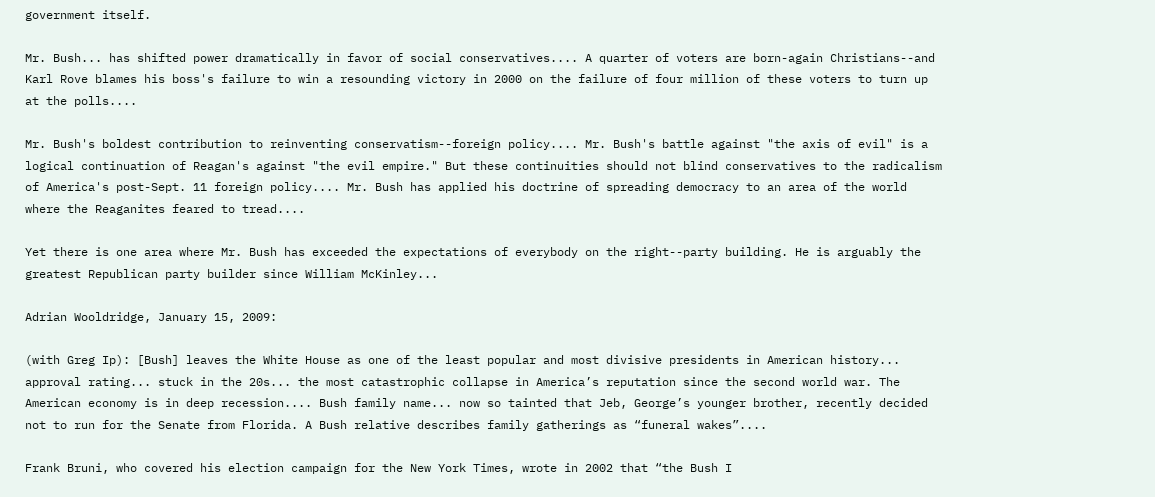government itself.

Mr. Bush... has shifted power dramatically in favor of social conservatives.... A quarter of voters are born-again Christians--and Karl Rove blames his boss's failure to win a resounding victory in 2000 on the failure of four million of these voters to turn up at the polls....

Mr. Bush's boldest contribution to reinventing conservatism--foreign policy.... Mr. Bush's battle against "the axis of evil" is a logical continuation of Reagan's against "the evil empire." But these continuities should not blind conservatives to the radicalism of America's post-Sept. 11 foreign policy.... Mr. Bush has applied his doctrine of spreading democracy to an area of the world where the Reaganites feared to tread....

Yet there is one area where Mr. Bush has exceeded the expectations of everybody on the right--party building. He is arguably the greatest Republican party builder since William McKinley...

Adrian Wooldridge, January 15, 2009:

(with Greg Ip): [Bush] leaves the White House as one of the least popular and most divisive presidents in American history... approval rating... stuck in the 20s... the most catastrophic collapse in America’s reputation since the second world war. The American economy is in deep recession.... Bush family name... now so tainted that Jeb, George’s younger brother, recently decided not to run for the Senate from Florida. A Bush relative describes family gatherings as “funeral wakes”....

Frank Bruni, who covered his election campaign for the New York Times, wrote in 2002 that “the Bush I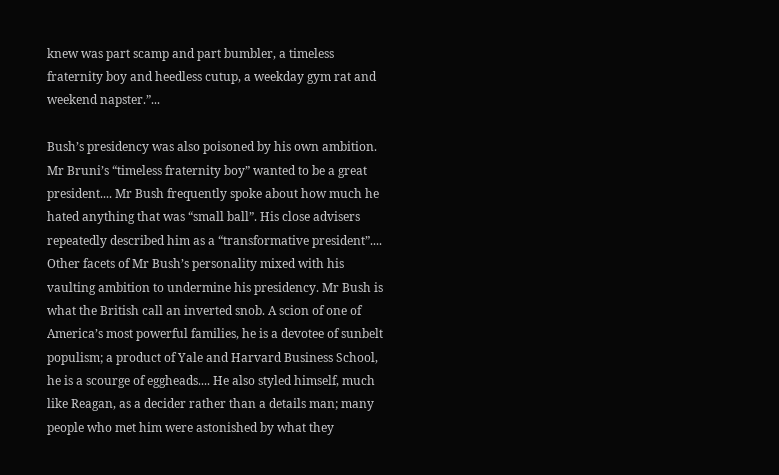knew was part scamp and part bumbler, a timeless fraternity boy and heedless cutup, a weekday gym rat and weekend napster.”...

Bush’s presidency was also poisoned by his own ambition. Mr Bruni’s “timeless fraternity boy” wanted to be a great president.... Mr Bush frequently spoke about how much he hated anything that was “small ball”. His close advisers repeatedly described him as a “transformative president”.... Other facets of Mr Bush’s personality mixed with his vaulting ambition to undermine his presidency. Mr Bush is what the British call an inverted snob. A scion of one of America’s most powerful families, he is a devotee of sunbelt populism; a product of Yale and Harvard Business School, he is a scourge of eggheads.... He also styled himself, much like Reagan, as a decider rather than a details man; many people who met him were astonished by what they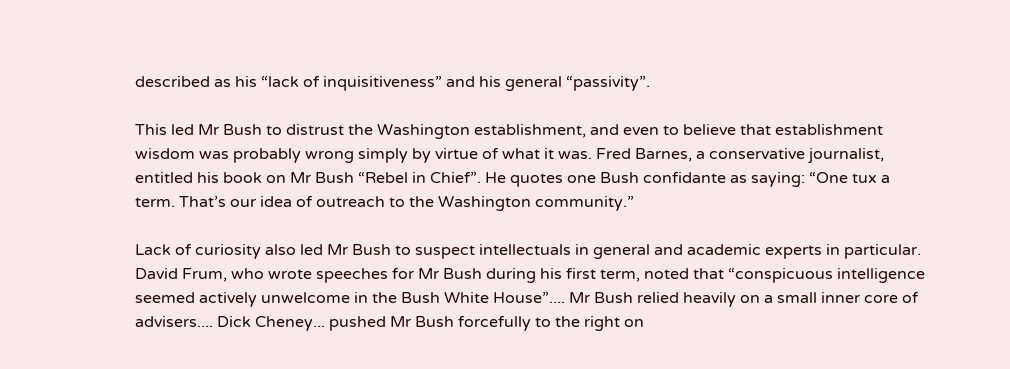described as his “lack of inquisitiveness” and his general “passivity”.

This led Mr Bush to distrust the Washington establishment, and even to believe that establishment wisdom was probably wrong simply by virtue of what it was. Fred Barnes, a conservative journalist, entitled his book on Mr Bush “Rebel in Chief”. He quotes one Bush confidante as saying: “One tux a term. That’s our idea of outreach to the Washington community.”

Lack of curiosity also led Mr Bush to suspect intellectuals in general and academic experts in particular. David Frum, who wrote speeches for Mr Bush during his first term, noted that “conspicuous intelligence seemed actively unwelcome in the Bush White House”.... Mr Bush relied heavily on a small inner core of advisers.... Dick Cheney... pushed Mr Bush forcefully to the right on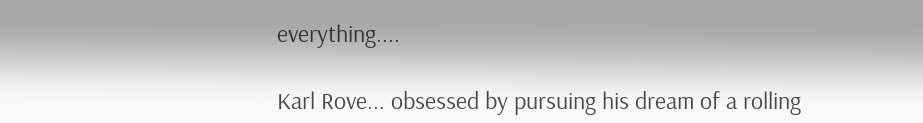everything....

Karl Rove... obsessed by pursuing his dream of a rolling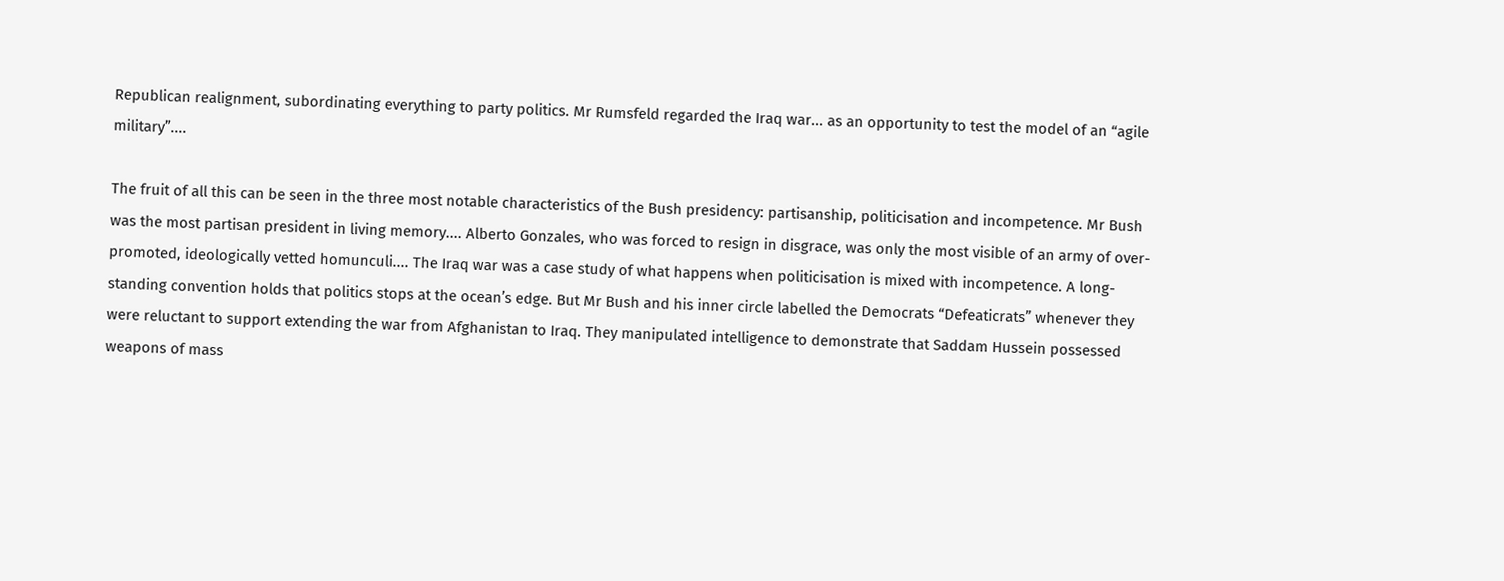Republican realignment, subordinating everything to party politics. Mr Rumsfeld regarded the Iraq war... as an opportunity to test the model of an “agile military”....

The fruit of all this can be seen in the three most notable characteristics of the Bush presidency: partisanship, politicisation and incompetence. Mr Bush was the most partisan president in living memory.... Alberto Gonzales, who was forced to resign in disgrace, was only the most visible of an army of over-promoted, ideologically vetted homunculi.... The Iraq war was a case study of what happens when politicisation is mixed with incompetence. A long-standing convention holds that politics stops at the ocean’s edge. But Mr Bush and his inner circle labelled the Democrats “Defeaticrats” whenever they were reluctant to support extending the war from Afghanistan to Iraq. They manipulated intelligence to demonstrate that Saddam Hussein possessed weapons of mass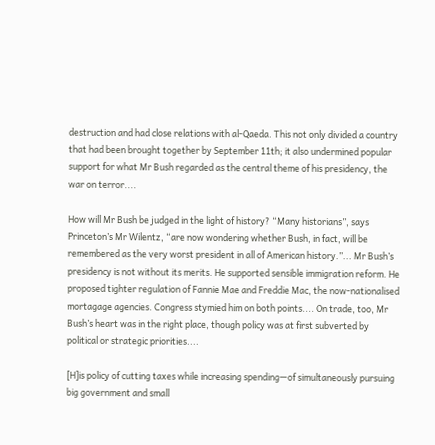destruction and had close relations with al-Qaeda. This not only divided a country that had been brought together by September 11th; it also undermined popular support for what Mr Bush regarded as the central theme of his presidency, the war on terror....

How will Mr Bush be judged in the light of history? “Many historians”, says Princeton’s Mr Wilentz, “are now wondering whether Bush, in fact, will be remembered as the very worst president in all of American history.”... Mr Bush’s presidency is not without its merits. He supported sensible immigration reform. He proposed tighter regulation of Fannie Mae and Freddie Mac, the now-nationalised mortagage agencies. Congress stymied him on both points.... On trade, too, Mr Bush’s heart was in the right place, though policy was at first subverted by political or strategic priorities....

[H]is policy of cutting taxes while increasing spending—of simultaneously pursuing big government and small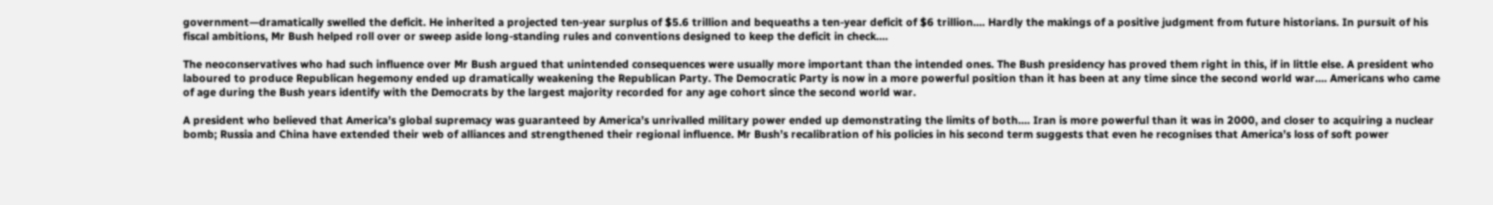government—dramatically swelled the deficit. He inherited a projected ten-year surplus of $5.6 trillion and bequeaths a ten-year deficit of $6 trillion.... Hardly the makings of a positive judgment from future historians. In pursuit of his fiscal ambitions, Mr Bush helped roll over or sweep aside long-standing rules and conventions designed to keep the deficit in check....

The neoconservatives who had such influence over Mr Bush argued that unintended consequences were usually more important than the intended ones. The Bush presidency has proved them right in this, if in little else. A president who laboured to produce Republican hegemony ended up dramatically weakening the Republican Party. The Democratic Party is now in a more powerful position than it has been at any time since the second world war.... Americans who came of age during the Bush years identify with the Democrats by the largest majority recorded for any age cohort since the second world war.

A president who believed that America’s global supremacy was guaranteed by America’s unrivalled military power ended up demonstrating the limits of both.... Iran is more powerful than it was in 2000, and closer to acquiring a nuclear bomb; Russia and China have extended their web of alliances and strengthened their regional influence. Mr Bush’s recalibration of his policies in his second term suggests that even he recognises that America’s loss of soft power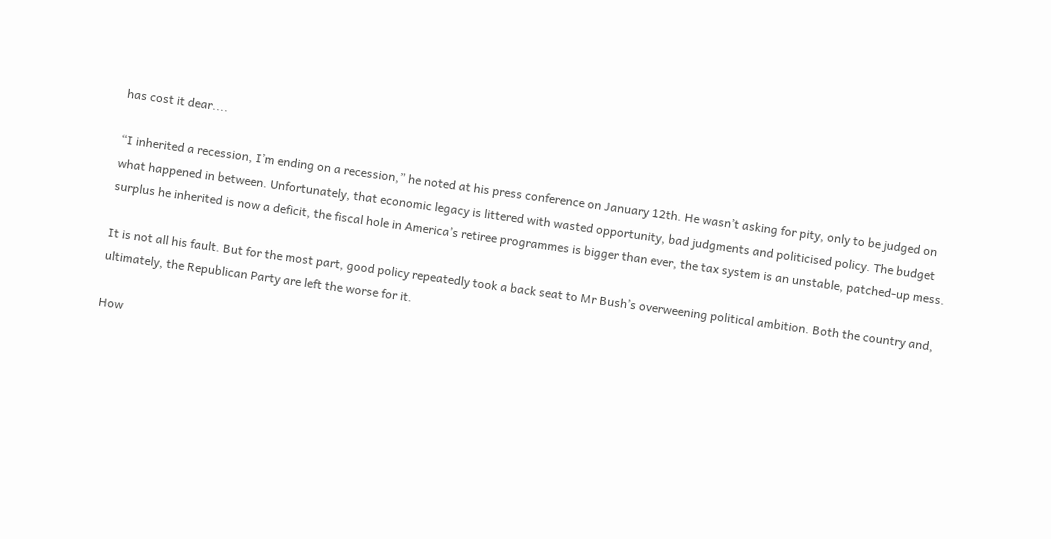has cost it dear....

“I inherited a recession, I’m ending on a recession,” he noted at his press conference on January 12th. He wasn’t asking for pity, only to be judged on what happened in between. Unfortunately, that economic legacy is littered with wasted opportunity, bad judgments and politicised policy. The budget surplus he inherited is now a deficit, the fiscal hole in America’s retiree programmes is bigger than ever, the tax system is an unstable, patched-up mess.

It is not all his fault. But for the most part, good policy repeatedly took a back seat to Mr Bush’s overweening political ambition. Both the country and, ultimately, the Republican Party are left the worse for it.

How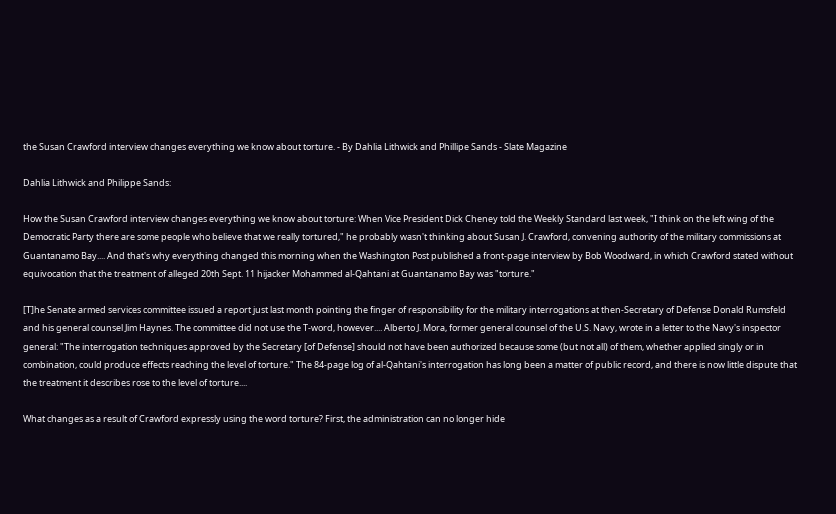the Susan Crawford interview changes everything we know about torture. - By Dahlia Lithwick and Phillipe Sands - Slate Magazine

Dahlia Lithwick and Philippe Sands:

How the Susan Crawford interview changes everything we know about torture: When Vice President Dick Cheney told the Weekly Standard last week, "I think on the left wing of the Democratic Party there are some people who believe that we really tortured," he probably wasn't thinking about Susan J. Crawford, convening authority of the military commissions at Guantanamo Bay.... And that's why everything changed this morning when the Washington Post published a front-page interview by Bob Woodward, in which Crawford stated without equivocation that the treatment of alleged 20th Sept. 11 hijacker Mohammed al-Qahtani at Guantanamo Bay was "torture."

[T]he Senate armed services committee issued a report just last month pointing the finger of responsibility for the military interrogations at then-Secretary of Defense Donald Rumsfeld and his general counsel Jim Haynes. The committee did not use the T-word, however.... Alberto J. Mora, former general counsel of the U.S. Navy, wrote in a letter to the Navy's inspector general: "The interrogation techniques approved by the Secretary [of Defense] should not have been authorized because some (but not all) of them, whether applied singly or in combination, could produce effects reaching the level of torture." The 84-page log of al-Qahtani's interrogation has long been a matter of public record, and there is now little dispute that the treatment it describes rose to the level of torture....

What changes as a result of Crawford expressly using the word torture? First, the administration can no longer hide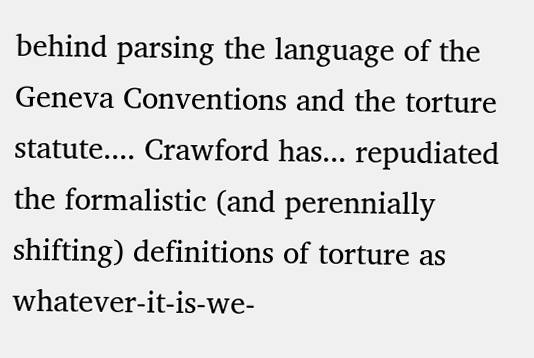behind parsing the language of the Geneva Conventions and the torture statute.... Crawford has... repudiated the formalistic (and perennially shifting) definitions of torture as whatever-it-is-we-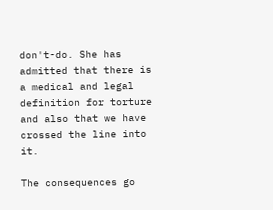don't-do. She has admitted that there is a medical and legal definition for torture and also that we have crossed the line into it.

The consequences go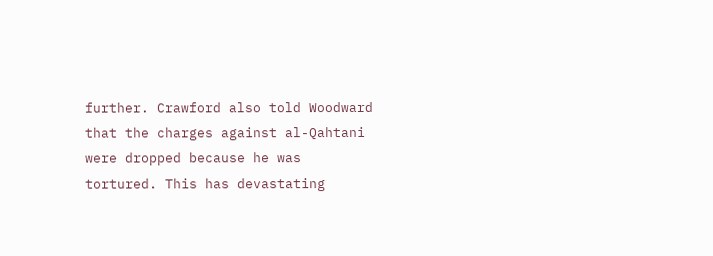further. Crawford also told Woodward that the charges against al-Qahtani were dropped because he was tortured. This has devastating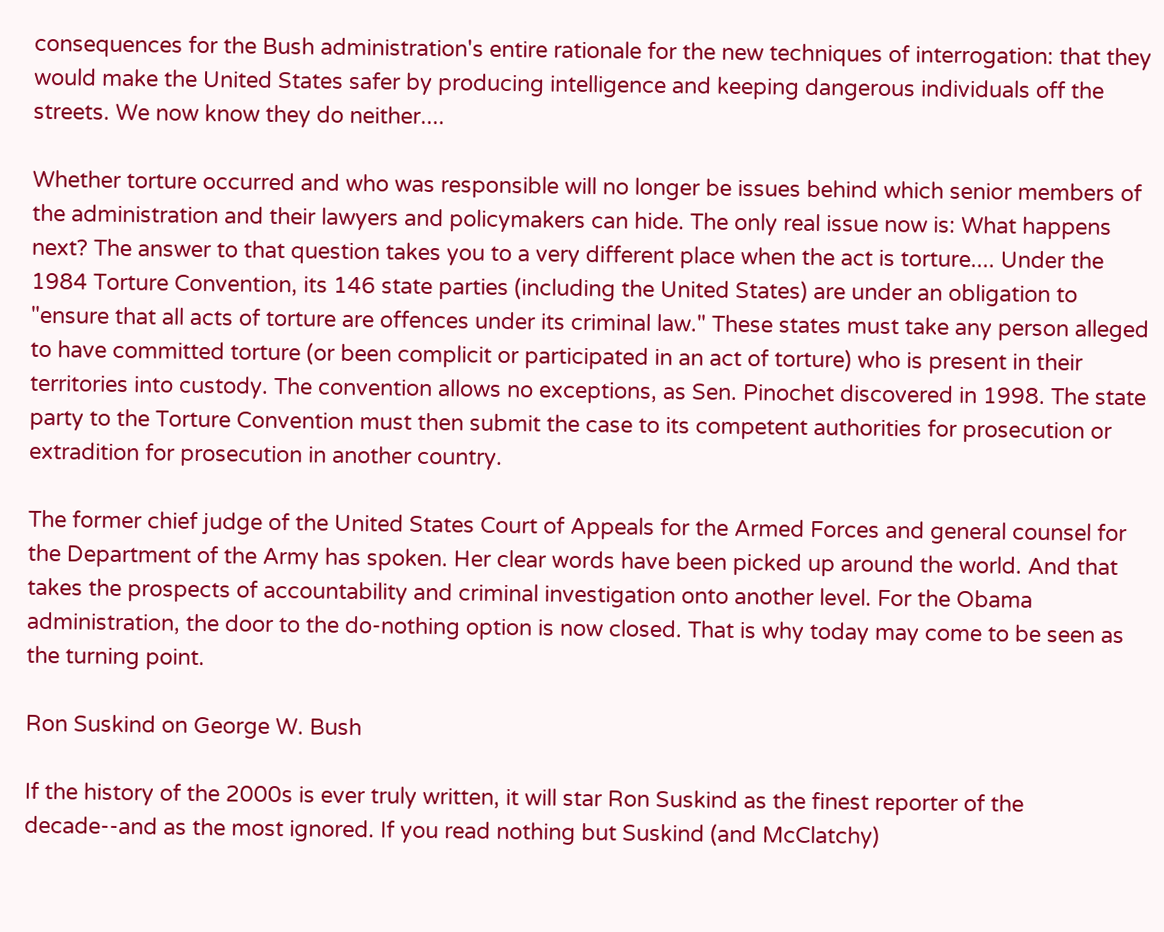consequences for the Bush administration's entire rationale for the new techniques of interrogation: that they would make the United States safer by producing intelligence and keeping dangerous individuals off the streets. We now know they do neither....

Whether torture occurred and who was responsible will no longer be issues behind which senior members of the administration and their lawyers and policymakers can hide. The only real issue now is: What happens next? The answer to that question takes you to a very different place when the act is torture.... Under the 1984 Torture Convention, its 146 state parties (including the United States) are under an obligation to "ensure that all acts of torture are offences under its criminal law." These states must take any person alleged to have committed torture (or been complicit or participated in an act of torture) who is present in their territories into custody. The convention allows no exceptions, as Sen. Pinochet discovered in 1998. The state party to the Torture Convention must then submit the case to its competent authorities for prosecution or extradition for prosecution in another country.

The former chief judge of the United States Court of Appeals for the Armed Forces and general counsel for the Department of the Army has spoken. Her clear words have been picked up around the world. And that takes the prospects of accountability and criminal investigation onto another level. For the Obama administration, the door to the do-nothing option is now closed. That is why today may come to be seen as the turning point.

Ron Suskind on George W. Bush

If the history of the 2000s is ever truly written, it will star Ron Suskind as the finest reporter of the decade--and as the most ignored. If you read nothing but Suskind (and McClatchy)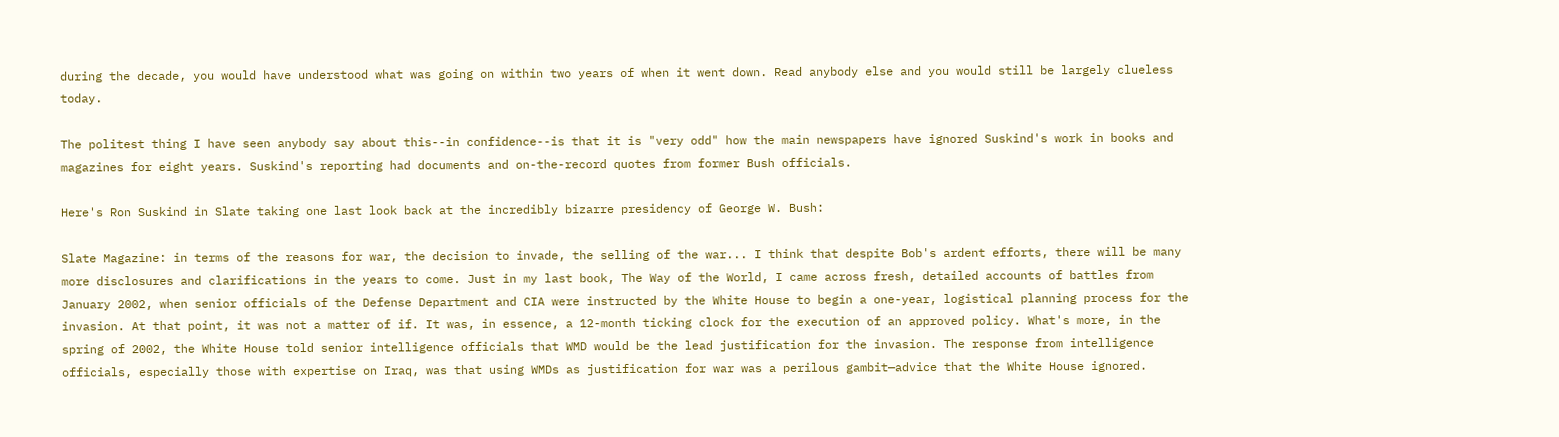during the decade, you would have understood what was going on within two years of when it went down. Read anybody else and you would still be largely clueless today.

The politest thing I have seen anybody say about this--in confidence--is that it is "very odd" how the main newspapers have ignored Suskind's work in books and magazines for eight years. Suskind's reporting had documents and on-the-record quotes from former Bush officials.

Here's Ron Suskind in Slate taking one last look back at the incredibly bizarre presidency of George W. Bush:

Slate Magazine: in terms of the reasons for war, the decision to invade, the selling of the war... I think that despite Bob's ardent efforts, there will be many more disclosures and clarifications in the years to come. Just in my last book, The Way of the World, I came across fresh, detailed accounts of battles from January 2002, when senior officials of the Defense Department and CIA were instructed by the White House to begin a one-year, logistical planning process for the invasion. At that point, it was not a matter of if. It was, in essence, a 12-month ticking clock for the execution of an approved policy. What's more, in the spring of 2002, the White House told senior intelligence officials that WMD would be the lead justification for the invasion. The response from intelligence officials, especially those with expertise on Iraq, was that using WMDs as justification for war was a perilous gambit—advice that the White House ignored.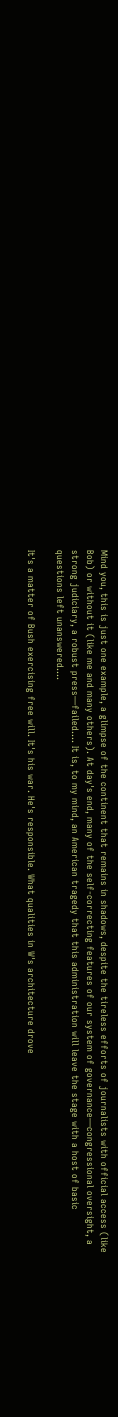Mind you, this is just one example, a glimpse of the continent that remains in shadows, despite the tireless efforts of journalists with official access (like Bob) or without it (like me and many others). At day's end, many of the self-correcting features of our system of governance—congressional oversight, a strong judiciary, a robust press—failed.... It is, to my mind, an American tragedy that this administration will leave the stage with a host of basic questions left unanswered....

It's a matter of Bush exercising free will. It's his war. He's responsible. What qualities in W's architecture drove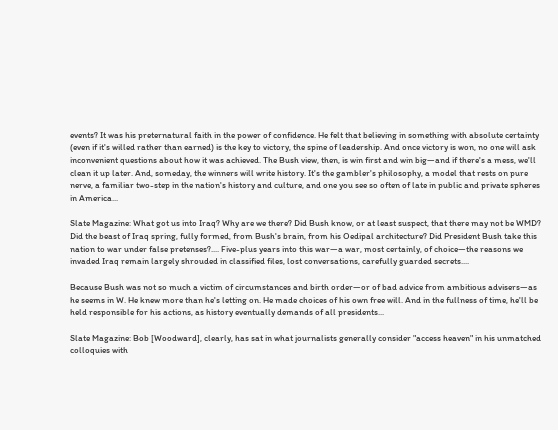events? It was his preternatural faith in the power of confidence. He felt that believing in something with absolute certainty (even if it's willed rather than earned) is the key to victory, the spine of leadership. And once victory is won, no one will ask inconvenient questions about how it was achieved. The Bush view, then, is win first and win big—and if there's a mess, we'll clean it up later. And, someday, the winners will write history. It's the gambler's philosophy, a model that rests on pure nerve, a familiar two-step in the nation's history and culture, and one you see so often of late in public and private spheres in America...

Slate Magazine: What got us into Iraq? Why are we there? Did Bush know, or at least suspect, that there may not be WMD? Did the beast of Iraq spring, fully formed, from Bush's brain, from his Oedipal architecture? Did President Bush take this nation to war under false pretenses?.... Five-plus years into this war—a war, most certainly, of choice—the reasons we invaded Iraq remain largely shrouded in classified files, lost conversations, carefully guarded secrets....

Because Bush was not so much a victim of circumstances and birth order—or of bad advice from ambitious advisers—as he seems in W. He knew more than he's letting on. He made choices of his own free will. And in the fullness of time, he'll be held responsible for his actions, as history eventually demands of all presidents...

Slate Magazine: Bob [Woodward], clearly, has sat in what journalists generally consider "access heaven" in his unmatched colloquies with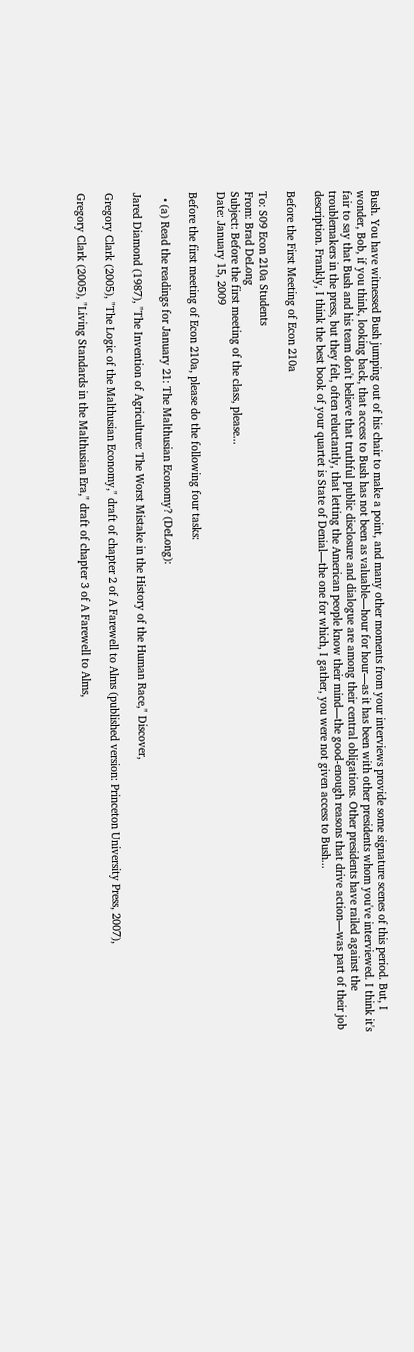Bush. You have witnessed Bush jumping out of his chair to make a point, and many other moments from your interviews provide some signature scenes of this period. But, I wonder, Bob, if you think, looking back, that access to Bush has not been as valuable—hour for hour—as it has been with other presidents whom you've interviewed. I think it's fair to say that Bush and his team don't believe that truthful public disclosure and dialogue are among their central obligations. Other presidents have railed against the troublemakers in the press, but they felt, often reluctantly, that letting the American people know their mind—the good-enough reasons that drive action—was part of their job description. Frankly, I think the best book of your quartet is State of Denial—the one for which, I gather, you were not given access to Bush...

Before the First Meeting of Econ 210a

To: S09 Econ 210a Students
From: Brad DeLong
Subject: Before the first meeting of the class, please...
Date: January 15, 2009

Before the first meeting of Econ 210a, please do the following four tasks:

  • (a) Read the readings for January 21: The Malthusian Economy? (DeLong):

Jared Diamond (1987), "The Invention of Agriculture: The Worst Mistake in the History of the Human Race," Discover,

Gregory Clark (2005), "The Logic of the Malthusian Economy," draft of chapter 2 of A Farewell to Alms (published version: Princeton University Press, 2007),

Gregory Clark (2005), "Living Standards in the Malthusian Era," draft of chapter 3 of A Farewell to Alms,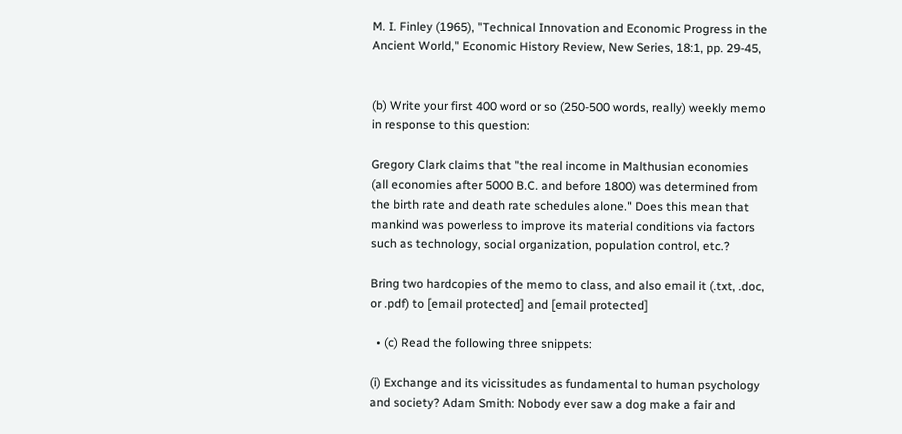M. I. Finley (1965), "Technical Innovation and Economic Progress in the Ancient World," Economic History Review, New Series, 18:1, pp. 29-45,


(b) Write your first 400 word or so (250-500 words, really) weekly memo in response to this question:

Gregory Clark claims that "the real income in Malthusian economies (all economies after 5000 B.C. and before 1800) was determined from the birth rate and death rate schedules alone." Does this mean that mankind was powerless to improve its material conditions via factors such as technology, social organization, population control, etc.?

Bring two hardcopies of the memo to class, and also email it (.txt, .doc, or .pdf) to [email protected] and [email protected]

  • (c) Read the following three snippets:

(i) Exchange and its vicissitudes as fundamental to human psychology and society? Adam Smith: Nobody ever saw a dog make a fair and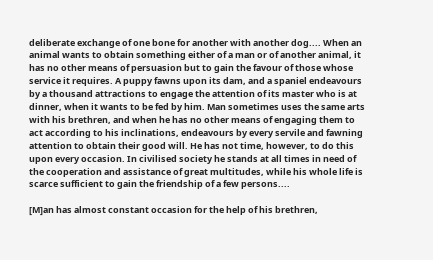deliberate exchange of one bone for another with another dog.... When an animal wants to obtain something either of a man or of another animal, it has no other means of persuasion but to gain the favour of those whose service it requires. A puppy fawns upon its dam, and a spaniel endeavours by a thousand attractions to engage the attention of its master who is at dinner, when it wants to be fed by him. Man sometimes uses the same arts with his brethren, and when he has no other means of engaging them to act according to his inclinations, endeavours by every servile and fawning attention to obtain their good will. He has not time, however, to do this upon every occasion. In civilised society he stands at all times in need of the cooperation and assistance of great multitudes, while his whole life is scarce sufficient to gain the friendship of a few persons....

[M]an has almost constant occasion for the help of his brethren,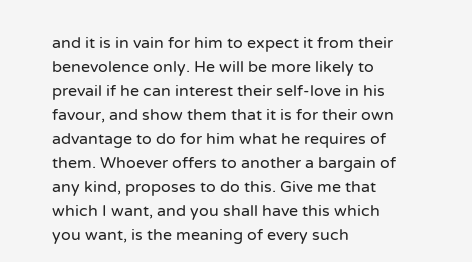and it is in vain for him to expect it from their benevolence only. He will be more likely to prevail if he can interest their self-love in his favour, and show them that it is for their own advantage to do for him what he requires of them. Whoever offers to another a bargain of any kind, proposes to do this. Give me that which I want, and you shall have this which you want, is the meaning of every such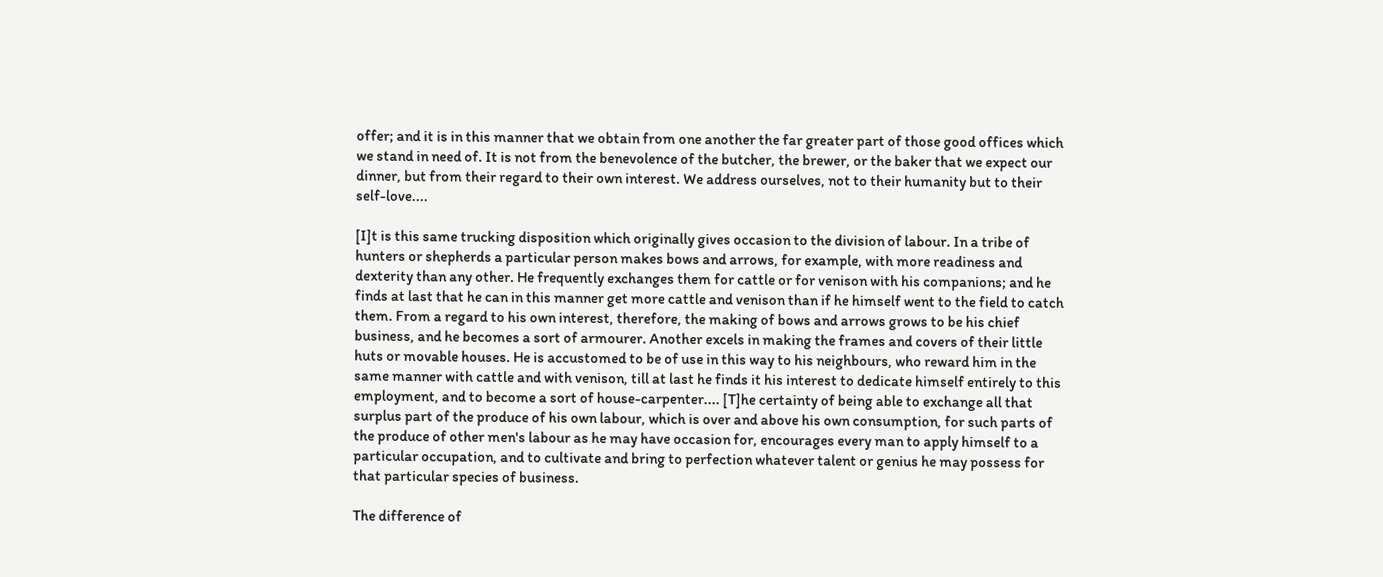offer; and it is in this manner that we obtain from one another the far greater part of those good offices which we stand in need of. It is not from the benevolence of the butcher, the brewer, or the baker that we expect our dinner, but from their regard to their own interest. We address ourselves, not to their humanity but to their self-love....

[I]t is this same trucking disposition which originally gives occasion to the division of labour. In a tribe of hunters or shepherds a particular person makes bows and arrows, for example, with more readiness and dexterity than any other. He frequently exchanges them for cattle or for venison with his companions; and he finds at last that he can in this manner get more cattle and venison than if he himself went to the field to catch them. From a regard to his own interest, therefore, the making of bows and arrows grows to be his chief business, and he becomes a sort of armourer. Another excels in making the frames and covers of their little huts or movable houses. He is accustomed to be of use in this way to his neighbours, who reward him in the same manner with cattle and with venison, till at last he finds it his interest to dedicate himself entirely to this employment, and to become a sort of house-carpenter.... [T]he certainty of being able to exchange all that surplus part of the produce of his own labour, which is over and above his own consumption, for such parts of the produce of other men's labour as he may have occasion for, encourages every man to apply himself to a particular occupation, and to cultivate and bring to perfection whatever talent or genius he may possess for that particular species of business.

The difference of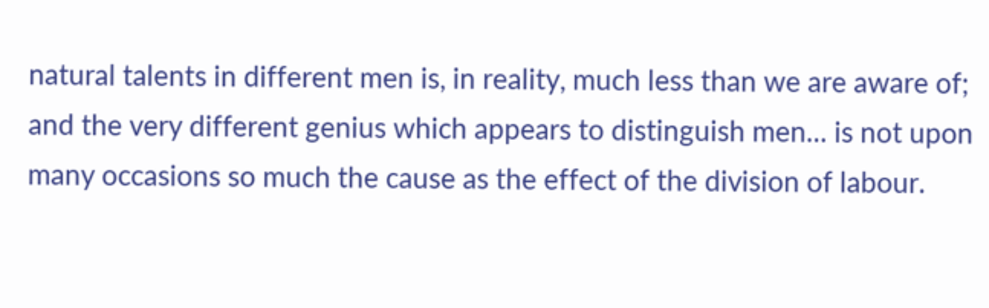natural talents in different men is, in reality, much less than we are aware of; and the very different genius which appears to distinguish men... is not upon many occasions so much the cause as the effect of the division of labour.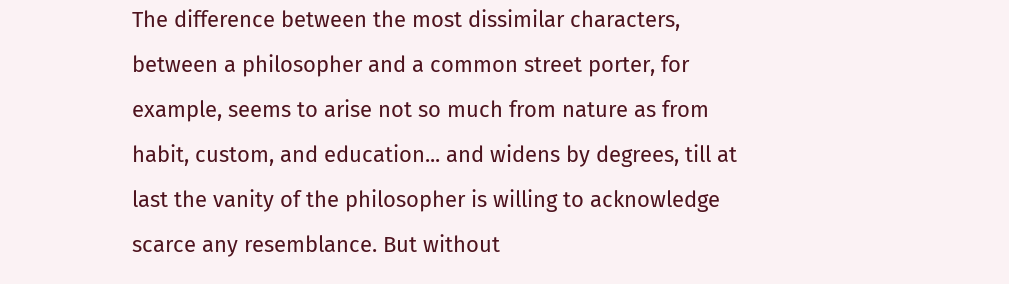The difference between the most dissimilar characters, between a philosopher and a common street porter, for example, seems to arise not so much from nature as from habit, custom, and education... and widens by degrees, till at last the vanity of the philosopher is willing to acknowledge scarce any resemblance. But without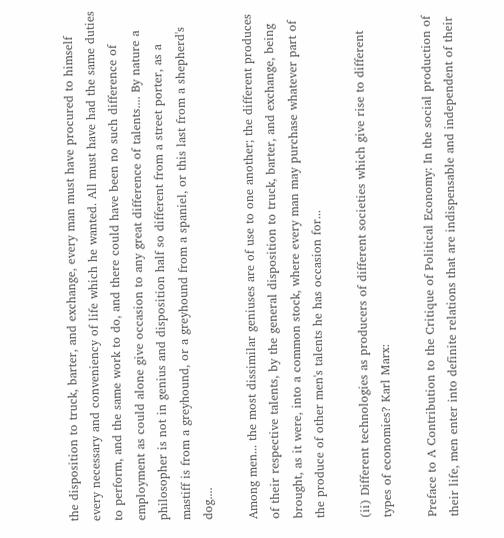the disposition to truck, barter, and exchange, every man must have procured to himself every necessary and conveniency of life which he wanted. All must have had the same duties to perform, and the same work to do, and there could have been no such difference of employment as could alone give occasion to any great difference of talents.... By nature a philosopher is not in genius and disposition half so different from a street porter, as a mastiff is from a greyhound, or a greyhound from a spaniel, or this last from a shepherd's dog....

Among men... the most dissimilar geniuses are of use to one another; the different produces of their respective talents, by the general disposition to truck, barter, and exchange, being brought, as it were, into a common stock, where every man may purchase whatever part of the produce of other men's talents he has occasion for...

(ii) Different technologies as producers of different societies which give rise to different types of economies? Karl Marx:

Preface to A Contribution to the Critique of Political Economy: In the social production of their life, men enter into definite relations that are indispensable and independent of their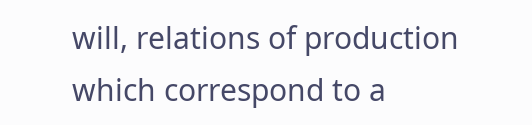will, relations of production which correspond to a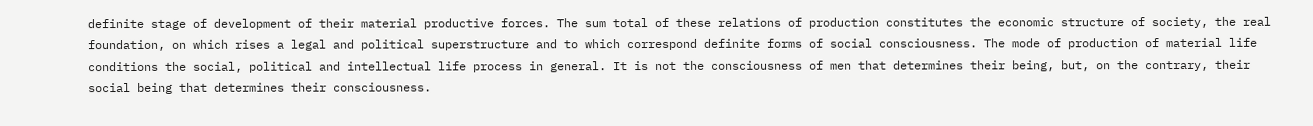definite stage of development of their material productive forces. The sum total of these relations of production constitutes the economic structure of society, the real foundation, on which rises a legal and political superstructure and to which correspond definite forms of social consciousness. The mode of production of material life conditions the social, political and intellectual life process in general. It is not the consciousness of men that determines their being, but, on the contrary, their social being that determines their consciousness.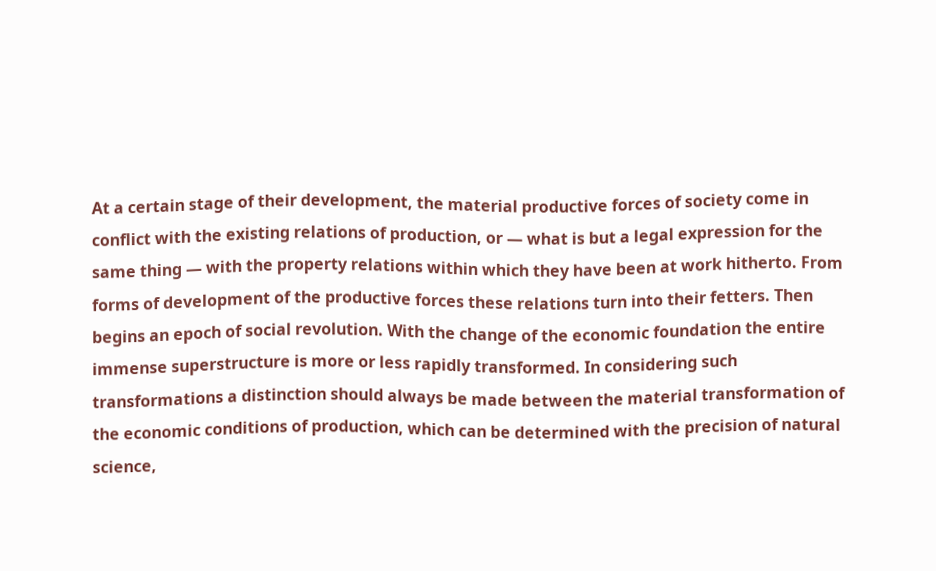At a certain stage of their development, the material productive forces of society come in conflict with the existing relations of production, or — what is but a legal expression for the same thing — with the property relations within which they have been at work hitherto. From forms of development of the productive forces these relations turn into their fetters. Then begins an epoch of social revolution. With the change of the economic foundation the entire immense superstructure is more or less rapidly transformed. In considering such transformations a distinction should always be made between the material transformation of the economic conditions of production, which can be determined with the precision of natural science,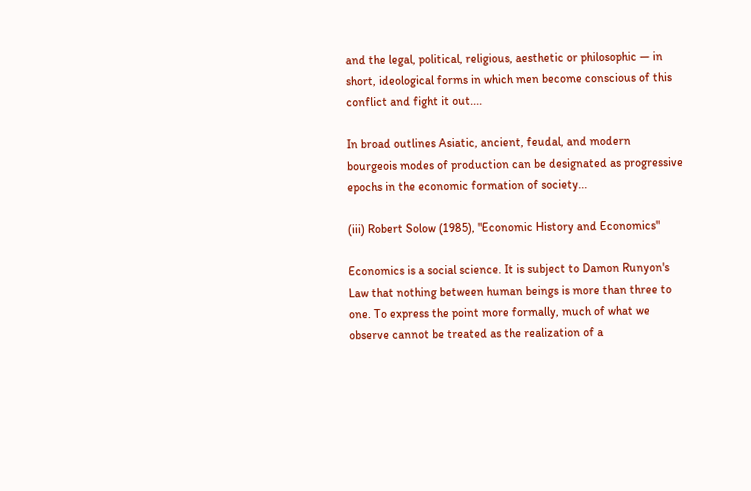and the legal, political, religious, aesthetic or philosophic — in short, ideological forms in which men become conscious of this conflict and fight it out....

In broad outlines Asiatic, ancient, feudal, and modern bourgeois modes of production can be designated as progressive epochs in the economic formation of society...

(iii) Robert Solow (1985), "Economic History and Economics"

Economics is a social science. It is subject to Damon Runyon's Law that nothing between human beings is more than three to one. To express the point more formally, much of what we observe cannot be treated as the realization of a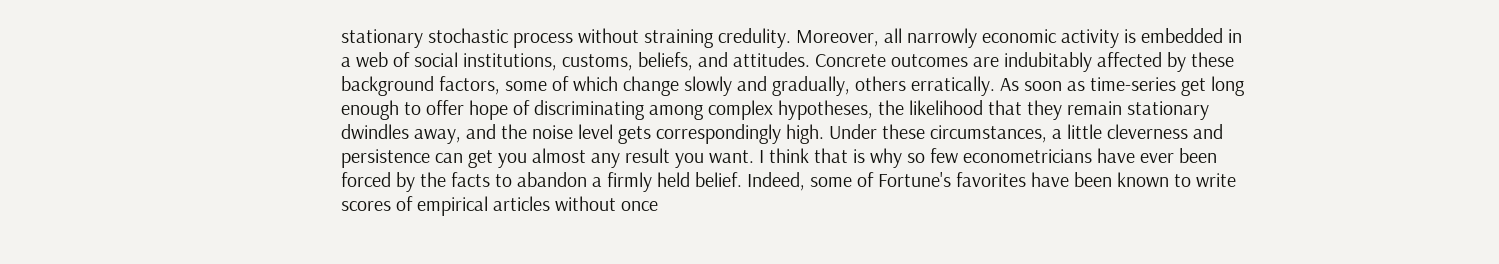stationary stochastic process without straining credulity. Moreover, all narrowly economic activity is embedded in a web of social institutions, customs, beliefs, and attitudes. Concrete outcomes are indubitably affected by these background factors, some of which change slowly and gradually, others erratically. As soon as time-series get long enough to offer hope of discriminating among complex hypotheses, the likelihood that they remain stationary dwindles away, and the noise level gets correspondingly high. Under these circumstances, a little cleverness and persistence can get you almost any result you want. I think that is why so few econometricians have ever been forced by the facts to abandon a firmly held belief. Indeed, some of Fortune's favorites have been known to write scores of empirical articles without once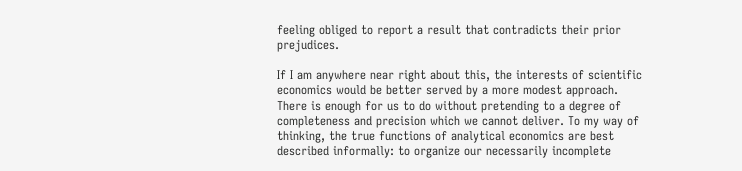feeling obliged to report a result that contradicts their prior prejudices.

If I am anywhere near right about this, the interests of scientific economics would be better served by a more modest approach. There is enough for us to do without pretending to a degree of completeness and precision which we cannot deliver. To my way of thinking, the true functions of analytical economics are best described informally: to organize our necessarily incomplete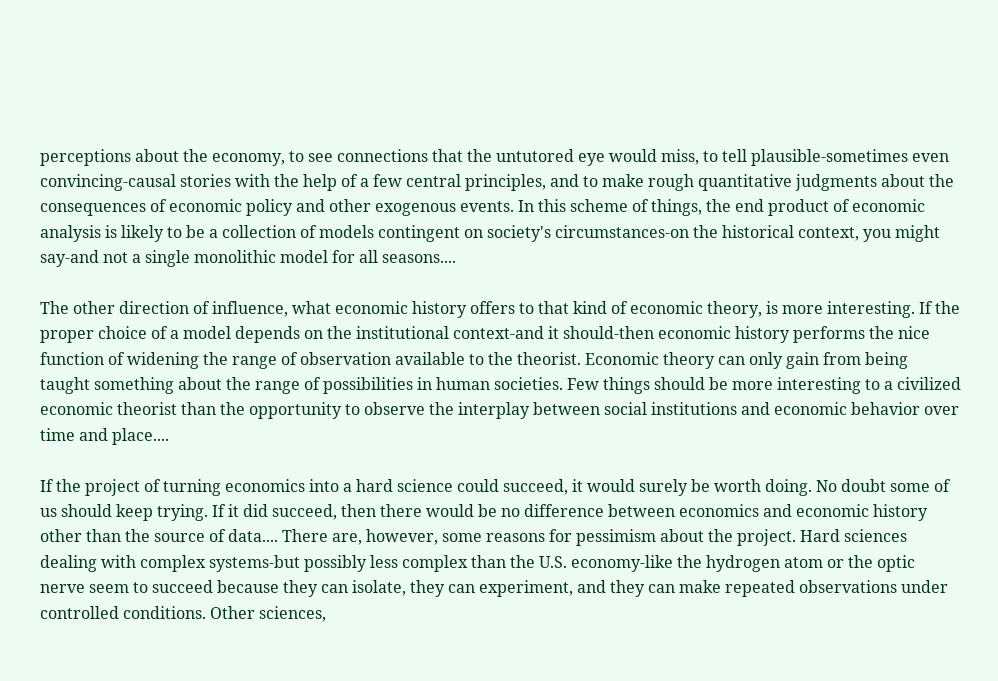perceptions about the economy, to see connections that the untutored eye would miss, to tell plausible-sometimes even convincing-causal stories with the help of a few central principles, and to make rough quantitative judgments about the consequences of economic policy and other exogenous events. In this scheme of things, the end product of economic analysis is likely to be a collection of models contingent on society's circumstances-on the historical context, you might say-and not a single monolithic model for all seasons....

The other direction of influence, what economic history offers to that kind of economic theory, is more interesting. If the proper choice of a model depends on the institutional context-and it should-then economic history performs the nice function of widening the range of observation available to the theorist. Economic theory can only gain from being taught something about the range of possibilities in human societies. Few things should be more interesting to a civilized economic theorist than the opportunity to observe the interplay between social institutions and economic behavior over time and place....

If the project of turning economics into a hard science could succeed, it would surely be worth doing. No doubt some of us should keep trying. If it did succeed, then there would be no difference between economics and economic history other than the source of data.... There are, however, some reasons for pessimism about the project. Hard sciences dealing with complex systems-but possibly less complex than the U.S. economy-like the hydrogen atom or the optic nerve seem to succeed because they can isolate, they can experiment, and they can make repeated observations under controlled conditions. Other sciences,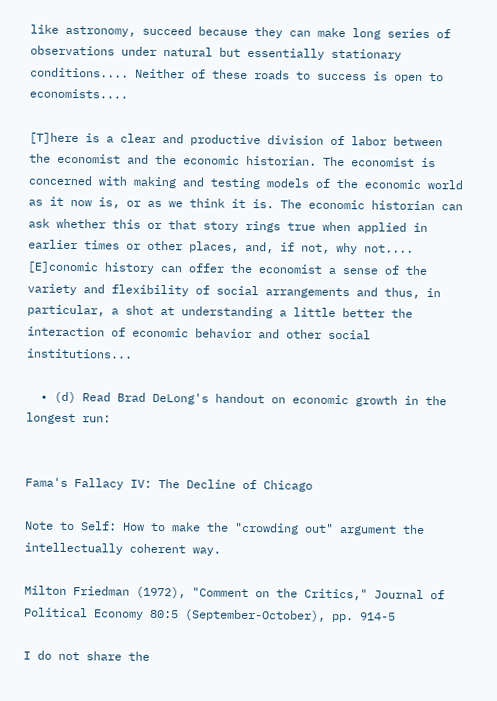like astronomy, succeed because they can make long series of observations under natural but essentially stationary conditions.... Neither of these roads to success is open to economists....

[T]here is a clear and productive division of labor between the economist and the economic historian. The economist is concerned with making and testing models of the economic world as it now is, or as we think it is. The economic historian can ask whether this or that story rings true when applied in earlier times or other places, and, if not, why not.... [E]conomic history can offer the economist a sense of the variety and flexibility of social arrangements and thus, in particular, a shot at understanding a little better the interaction of economic behavior and other social institutions...

  • (d) Read Brad DeLong's handout on economic growth in the longest run:


Fama's Fallacy IV: The Decline of Chicago

Note to Self: How to make the "crowding out" argument the intellectually coherent way.

Milton Friedman (1972), "Comment on the Critics," Journal of Political Economy 80:5 (September-October), pp. 914-5

I do not share the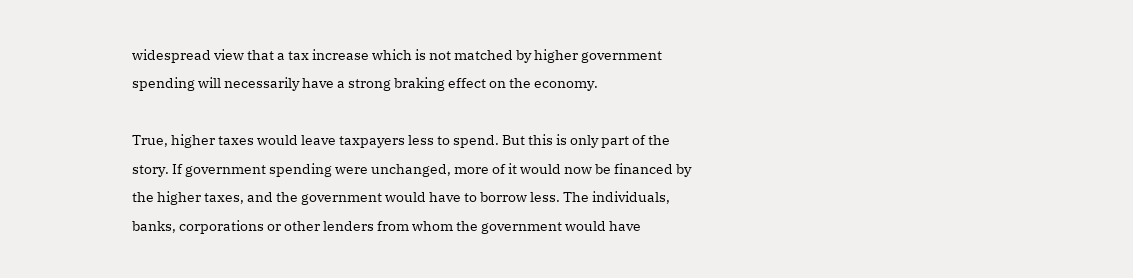widespread view that a tax increase which is not matched by higher government spending will necessarily have a strong braking effect on the economy.

True, higher taxes would leave taxpayers less to spend. But this is only part of the story. If government spending were unchanged, more of it would now be financed by the higher taxes, and the government would have to borrow less. The individuals, banks, corporations or other lenders from whom the government would have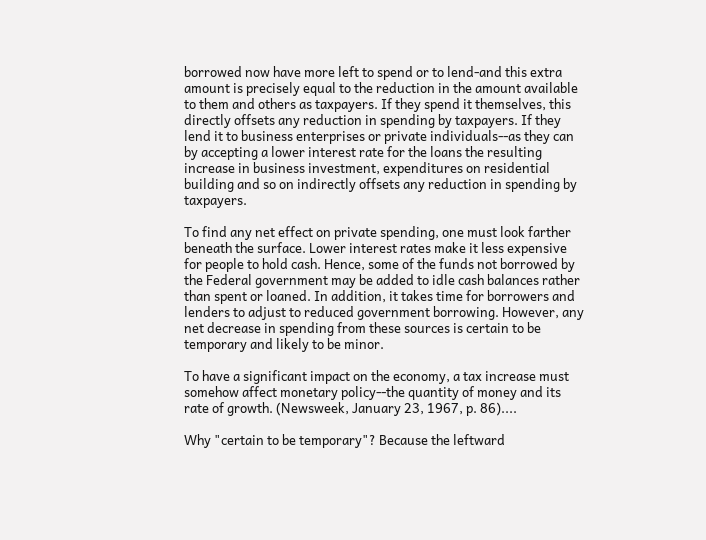borrowed now have more left to spend or to lend-and this extra amount is precisely equal to the reduction in the amount available to them and others as taxpayers. If they spend it themselves, this directly offsets any reduction in spending by taxpayers. If they lend it to business enterprises or private individuals--as they can by accepting a lower interest rate for the loans the resulting increase in business investment, expenditures on residential building and so on indirectly offsets any reduction in spending by taxpayers.

To find any net effect on private spending, one must look farther beneath the surface. Lower interest rates make it less expensive for people to hold cash. Hence, some of the funds not borrowed by the Federal government may be added to idle cash balances rather than spent or loaned. In addition, it takes time for borrowers and lenders to adjust to reduced government borrowing. However, any net decrease in spending from these sources is certain to be temporary and likely to be minor.

To have a significant impact on the economy, a tax increase must somehow affect monetary policy--the quantity of money and its rate of growth. (Newsweek, January 23, 1967, p. 86)....

Why "certain to be temporary"? Because the leftward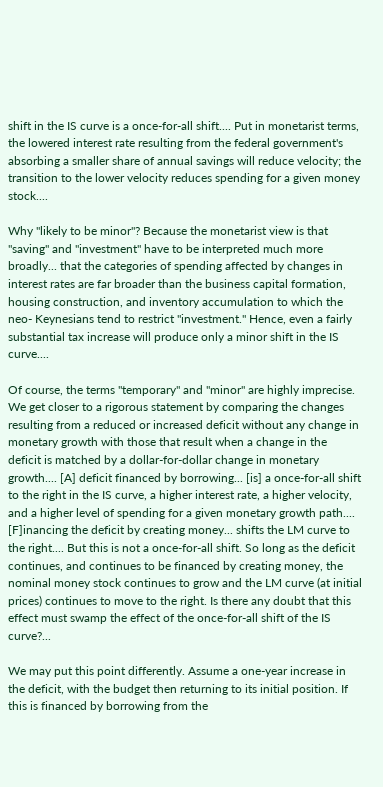shift in the IS curve is a once-for-all shift.... Put in monetarist terms, the lowered interest rate resulting from the federal government's absorbing a smaller share of annual savings will reduce velocity; the transition to the lower velocity reduces spending for a given money stock....

Why "likely to be minor"? Because the monetarist view is that "saving" and "investment" have to be interpreted much more broadly... that the categories of spending affected by changes in interest rates are far broader than the business capital formation, housing construction, and inventory accumulation to which the neo- Keynesians tend to restrict "investment." Hence, even a fairly substantial tax increase will produce only a minor shift in the IS curve....

Of course, the terms "temporary" and "minor" are highly imprecise. We get closer to a rigorous statement by comparing the changes resulting from a reduced or increased deficit without any change in monetary growth with those that result when a change in the deficit is matched by a dollar-for-dollar change in monetary growth.... [A] deficit financed by borrowing... [is] a once-for-all shift to the right in the IS curve, a higher interest rate, a higher velocity, and a higher level of spending for a given monetary growth path.... [F]inancing the deficit by creating money... shifts the LM curve to the right.... But this is not a once-for-all shift. So long as the deficit continues, and continues to be financed by creating money, the nominal money stock continues to grow and the LM curve (at initial prices) continues to move to the right. Is there any doubt that this effect must swamp the effect of the once-for-all shift of the IS curve?...

We may put this point differently. Assume a one-year increase in the deficit, with the budget then returning to its initial position. If this is financed by borrowing from the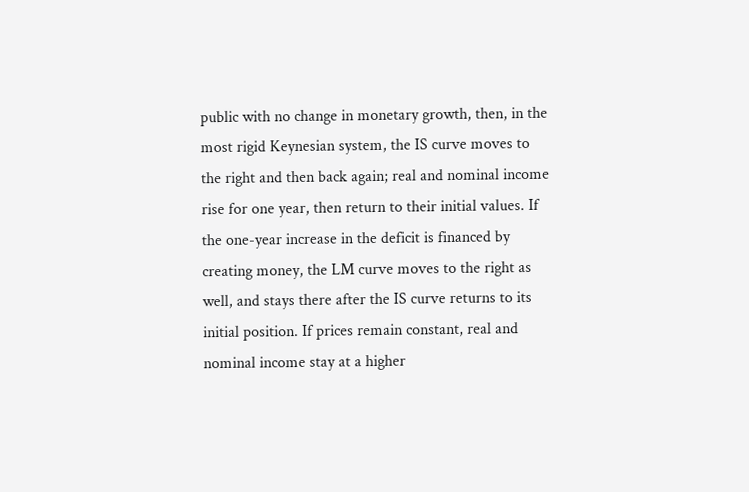public with no change in monetary growth, then, in the most rigid Keynesian system, the IS curve moves to the right and then back again; real and nominal income rise for one year, then return to their initial values. If the one-year increase in the deficit is financed by creating money, the LM curve moves to the right as well, and stays there after the IS curve returns to its initial position. If prices remain constant, real and nominal income stay at a higher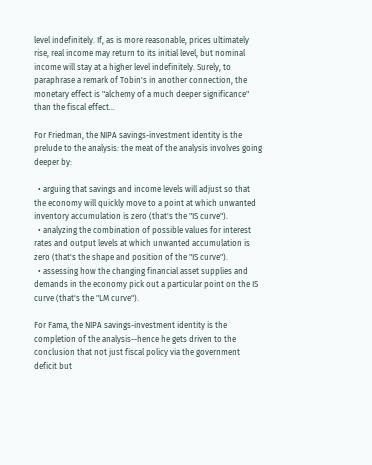level indefinitely. If, as is more reasonable, prices ultimately rise, real income may return to its initial level, but nominal income will stay at a higher level indefinitely. Surely, to paraphrase a remark of Tobin's in another connection, the monetary effect is "alchemy of a much deeper significance" than the fiscal effect...

For Friedman, the NIPA savings-investment identity is the prelude to the analysis: the meat of the analysis involves going deeper by:

  • arguing that savings and income levels will adjust so that the economy will quickly move to a point at which unwanted inventory accumulation is zero (that's the "IS curve").
  • analyzing the combination of possible values for interest rates and output levels at which unwanted accumulation is zero (that's the shape and position of the "IS curve").
  • assessing how the changing financial asset supplies and demands in the economy pick out a particular point on the IS curve (that's the "LM curve").

For Fama, the NIPA savings-investment identity is the completion of the analysis--hence he gets driven to the conclusion that not just fiscal policy via the government deficit but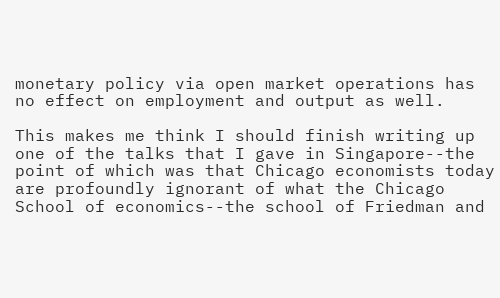monetary policy via open market operations has no effect on employment and output as well.

This makes me think I should finish writing up one of the talks that I gave in Singapore--the point of which was that Chicago economists today are profoundly ignorant of what the Chicago School of economics--the school of Friedman and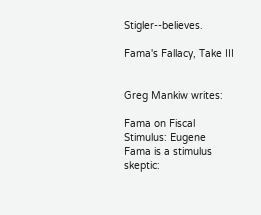Stigler--believes.

Fama's Fallacy, Take III


Greg Mankiw writes:

Fama on Fiscal Stimulus: Eugene Fama is a stimulus skeptic: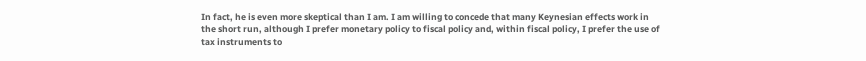In fact, he is even more skeptical than I am. I am willing to concede that many Keynesian effects work in the short run, although I prefer monetary policy to fiscal policy and, within fiscal policy, I prefer the use of tax instruments to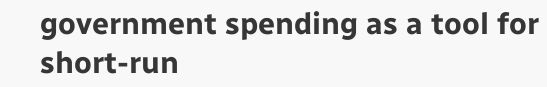government spending as a tool for short-run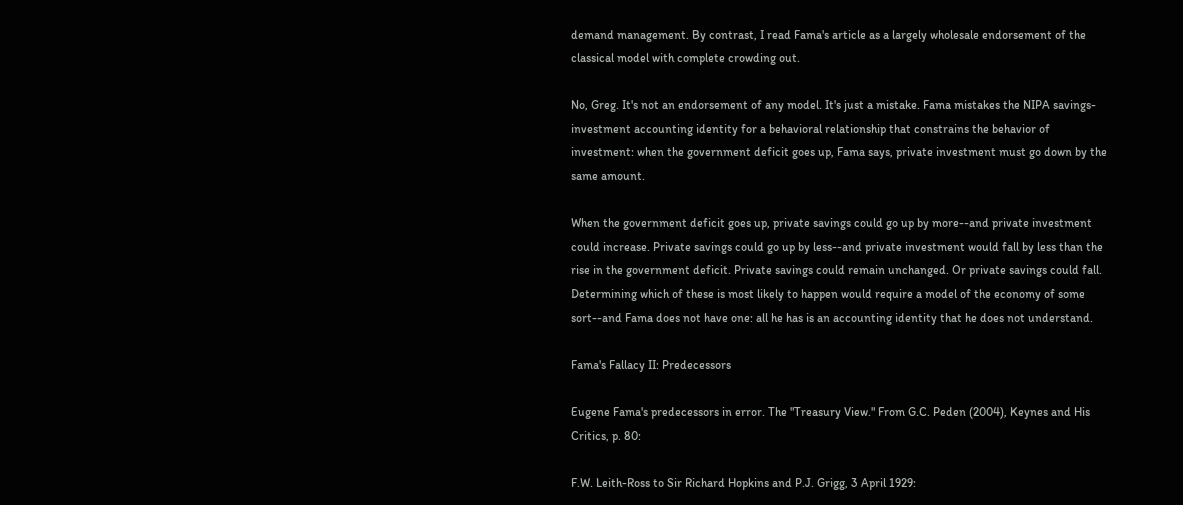demand management. By contrast, I read Fama's article as a largely wholesale endorsement of the classical model with complete crowding out.

No, Greg. It's not an endorsement of any model. It's just a mistake. Fama mistakes the NIPA savings-investment accounting identity for a behavioral relationship that constrains the behavior of investment: when the government deficit goes up, Fama says, private investment must go down by the same amount.

When the government deficit goes up, private savings could go up by more--and private investment could increase. Private savings could go up by less--and private investment would fall by less than the rise in the government deficit. Private savings could remain unchanged. Or private savings could fall. Determining which of these is most likely to happen would require a model of the economy of some sort--and Fama does not have one: all he has is an accounting identity that he does not understand.

Fama's Fallacy II: Predecessors

Eugene Fama's predecessors in error. The "Treasury View." From G.C. Peden (2004), Keynes and His Critics, p. 80:

F.W. Leith-Ross to Sir Richard Hopkins and P.J. Grigg, 3 April 1929: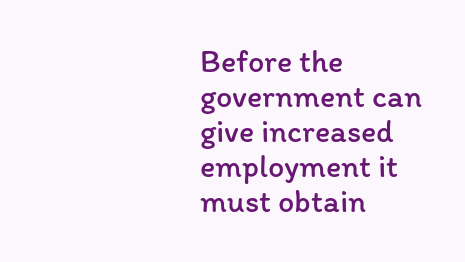Before the government can give increased employment it must obtain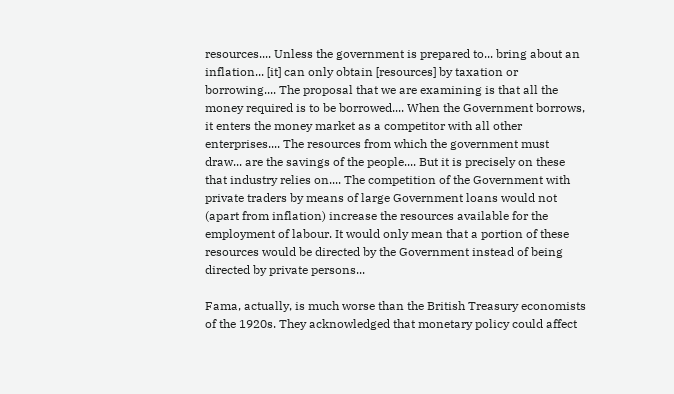resources.... Unless the government is prepared to... bring about an inflation... [it] can only obtain [resources] by taxation or borrowing.... The proposal that we are examining is that all the money required is to be borrowed.... When the Government borrows, it enters the money market as a competitor with all other enterprises.... The resources from which the government must draw... are the savings of the people.... But it is precisely on these that industry relies on.... The competition of the Government with private traders by means of large Government loans would not (apart from inflation) increase the resources available for the employment of labour. It would only mean that a portion of these resources would be directed by the Government instead of being directed by private persons...

Fama, actually, is much worse than the British Treasury economists of the 1920s. They acknowledged that monetary policy could affect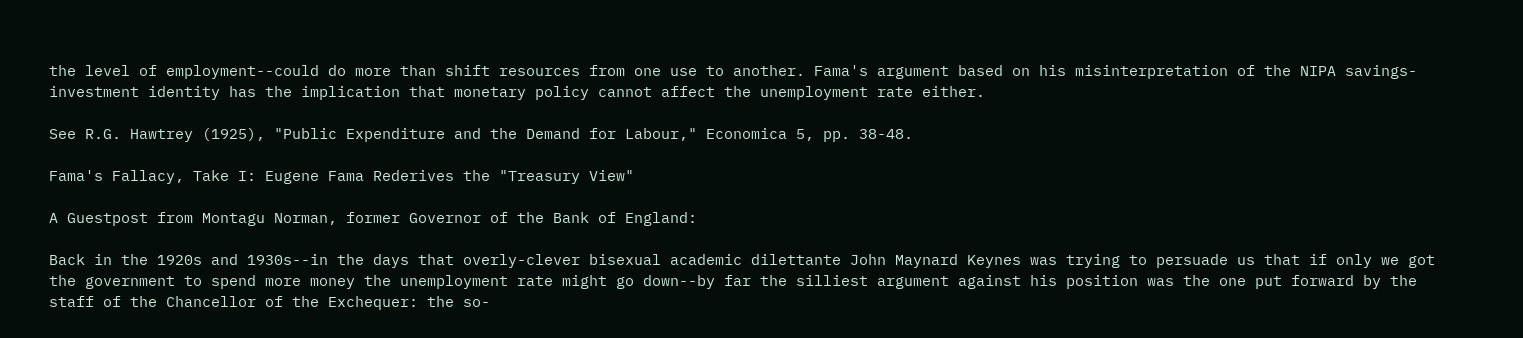the level of employment--could do more than shift resources from one use to another. Fama's argument based on his misinterpretation of the NIPA savings-investment identity has the implication that monetary policy cannot affect the unemployment rate either.

See R.G. Hawtrey (1925), "Public Expenditure and the Demand for Labour," Economica 5, pp. 38-48.

Fama's Fallacy, Take I: Eugene Fama Rederives the "Treasury View"

A Guestpost from Montagu Norman, former Governor of the Bank of England:

Back in the 1920s and 1930s--in the days that overly-clever bisexual academic dilettante John Maynard Keynes was trying to persuade us that if only we got the government to spend more money the unemployment rate might go down--by far the silliest argument against his position was the one put forward by the staff of the Chancellor of the Exchequer: the so-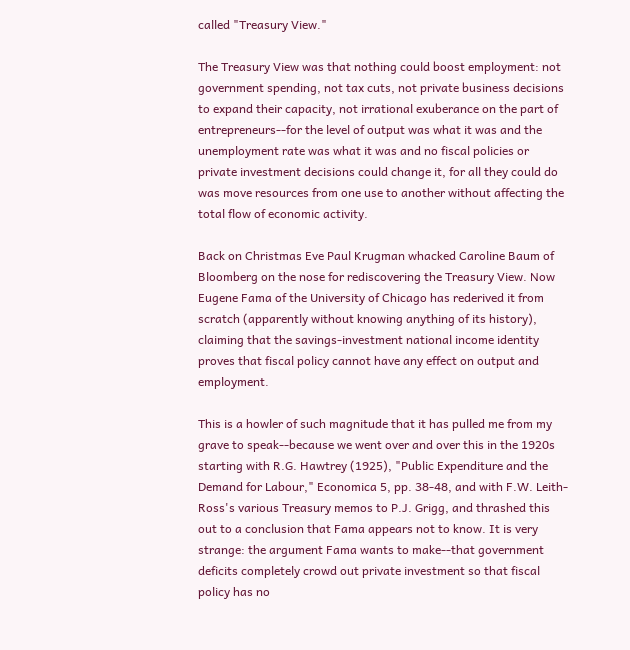called "Treasury View."

The Treasury View was that nothing could boost employment: not government spending, not tax cuts, not private business decisions to expand their capacity, not irrational exuberance on the part of entrepreneurs--for the level of output was what it was and the unemployment rate was what it was and no fiscal policies or private investment decisions could change it, for all they could do was move resources from one use to another without affecting the total flow of economic activity.

Back on Christmas Eve Paul Krugman whacked Caroline Baum of Bloomberg on the nose for rediscovering the Treasury View. Now Eugene Fama of the University of Chicago has rederived it from scratch (apparently without knowing anything of its history), claiming that the savings-investment national income identity proves that fiscal policy cannot have any effect on output and employment.

This is a howler of such magnitude that it has pulled me from my grave to speak--because we went over and over this in the 1920s starting with R.G. Hawtrey (1925), "Public Expenditure and the Demand for Labour," Economica 5, pp. 38-48, and with F.W. Leith-Ross's various Treasury memos to P.J. Grigg, and thrashed this out to a conclusion that Fama appears not to know. It is very strange: the argument Fama wants to make--that government deficits completely crowd out private investment so that fiscal policy has no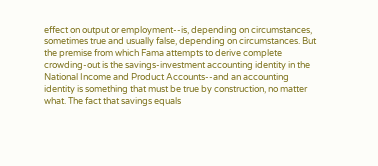effect on output or employment--is, depending on circumstances, sometimes true and usually false, depending on circumstances. But the premise from which Fama attempts to derive complete crowding-out is the savings-investment accounting identity in the National Income and Product Accounts--and an accounting identity is something that must be true by construction, no matter what. The fact that savings equals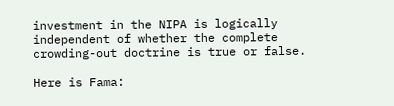investment in the NIPA is logically independent of whether the complete crowding-out doctrine is true or false.

Here is Fama: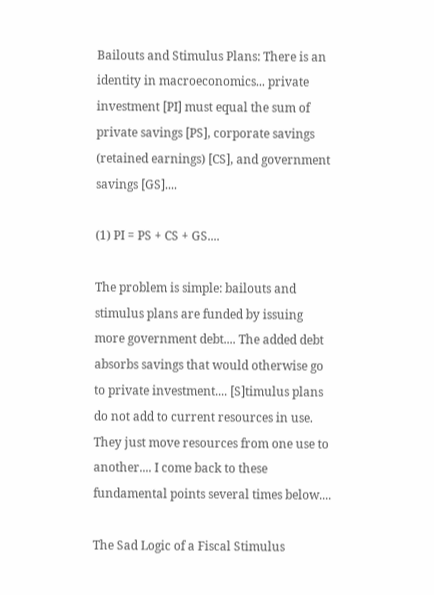Bailouts and Stimulus Plans: There is an identity in macroeconomics... private investment [PI] must equal the sum of private savings [PS], corporate savings (retained earnings) [CS], and government savings [GS]....

(1) PI = PS + CS + GS....

The problem is simple: bailouts and stimulus plans are funded by issuing more government debt.... The added debt absorbs savings that would otherwise go to private investment.... [S]timulus plans do not add to current resources in use. They just move resources from one use to another.... I come back to these fundamental points several times below....

The Sad Logic of a Fiscal Stimulus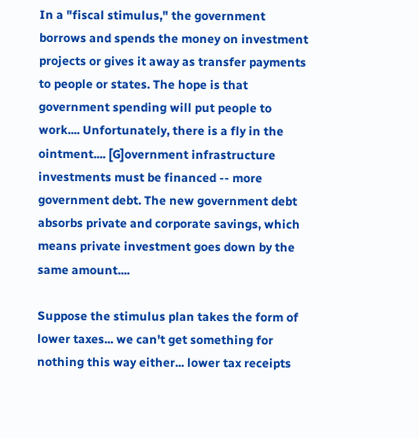In a "fiscal stimulus," the government borrows and spends the money on investment projects or gives it away as transfer payments to people or states. The hope is that government spending will put people to work.... Unfortunately, there is a fly in the ointment.... [G]overnment infrastructure investments must be financed -- more government debt. The new government debt absorbs private and corporate savings, which means private investment goes down by the same amount....

Suppose the stimulus plan takes the form of lower taxes... we can't get something for nothing this way either... lower tax receipts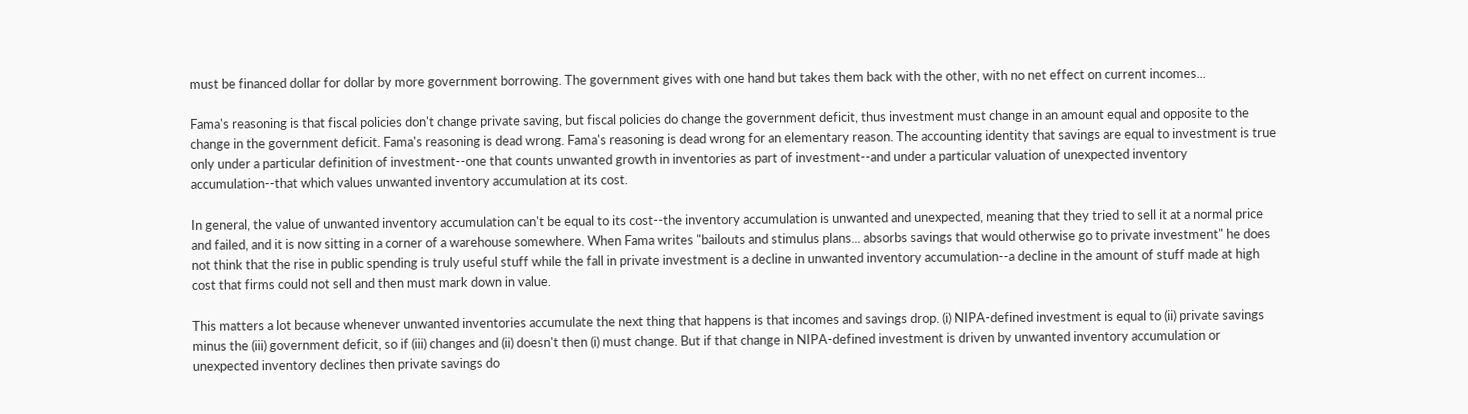must be financed dollar for dollar by more government borrowing. The government gives with one hand but takes them back with the other, with no net effect on current incomes...

Fama's reasoning is that fiscal policies don't change private saving, but fiscal policies do change the government deficit, thus investment must change in an amount equal and opposite to the change in the government deficit. Fama's reasoning is dead wrong. Fama's reasoning is dead wrong for an elementary reason. The accounting identity that savings are equal to investment is true only under a particular definition of investment--one that counts unwanted growth in inventories as part of investment--and under a particular valuation of unexpected inventory accumulation--that which values unwanted inventory accumulation at its cost.

In general, the value of unwanted inventory accumulation can't be equal to its cost--the inventory accumulation is unwanted and unexpected, meaning that they tried to sell it at a normal price and failed, and it is now sitting in a corner of a warehouse somewhere. When Fama writes "bailouts and stimulus plans... absorbs savings that would otherwise go to private investment" he does not think that the rise in public spending is truly useful stuff while the fall in private investment is a decline in unwanted inventory accumulation--a decline in the amount of stuff made at high cost that firms could not sell and then must mark down in value.

This matters a lot because whenever unwanted inventories accumulate the next thing that happens is that incomes and savings drop. (i) NIPA-defined investment is equal to (ii) private savings minus the (iii) government deficit, so if (iii) changes and (ii) doesn't then (i) must change. But if that change in NIPA-defined investment is driven by unwanted inventory accumulation or unexpected inventory declines then private savings do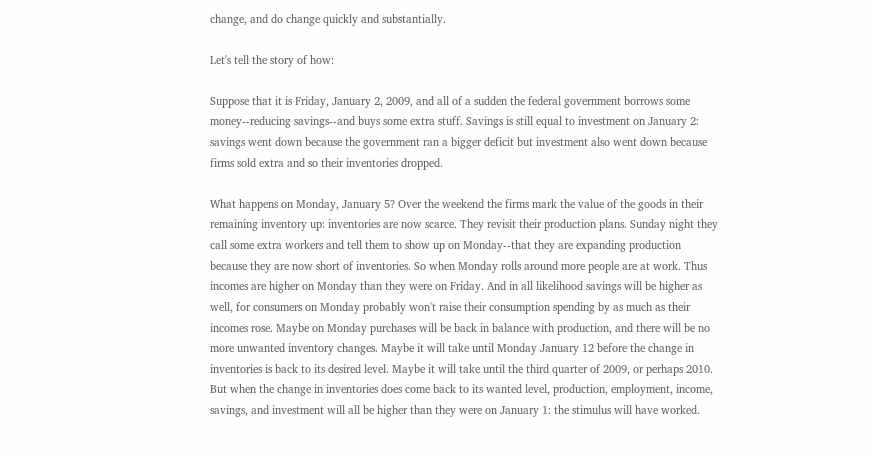change, and do change quickly and substantially.

Let's tell the story of how:

Suppose that it is Friday, January 2, 2009, and all of a sudden the federal government borrows some money--reducing savings--and buys some extra stuff. Savings is still equal to investment on January 2: savings went down because the government ran a bigger deficit but investment also went down because firms sold extra and so their inventories dropped.

What happens on Monday, January 5? Over the weekend the firms mark the value of the goods in their remaining inventory up: inventories are now scarce. They revisit their production plans. Sunday night they call some extra workers and tell them to show up on Monday--that they are expanding production because they are now short of inventories. So when Monday rolls around more people are at work. Thus incomes are higher on Monday than they were on Friday. And in all likelihood savings will be higher as well, for consumers on Monday probably won't raise their consumption spending by as much as their incomes rose. Maybe on Monday purchases will be back in balance with production, and there will be no more unwanted inventory changes. Maybe it will take until Monday January 12 before the change in inventories is back to its desired level. Maybe it will take until the third quarter of 2009, or perhaps 2010. But when the change in inventories does come back to its wanted level, production, employment, income, savings, and investment will all be higher than they were on January 1: the stimulus will have worked.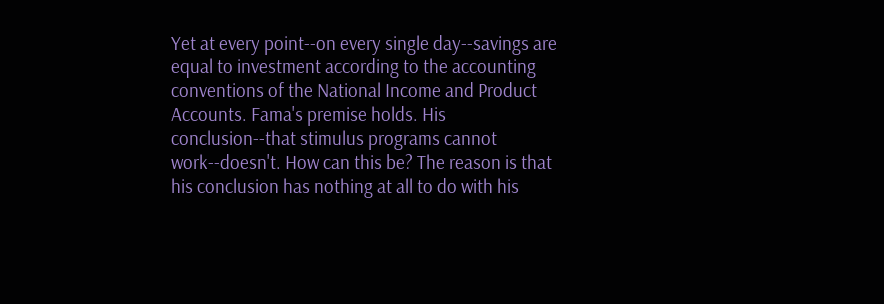Yet at every point--on every single day--savings are equal to investment according to the accounting conventions of the National Income and Product Accounts. Fama's premise holds. His conclusion--that stimulus programs cannot work--doesn't. How can this be? The reason is that his conclusion has nothing at all to do with his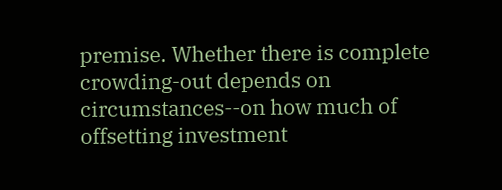premise. Whether there is complete crowding-out depends on circumstances--on how much of offsetting investment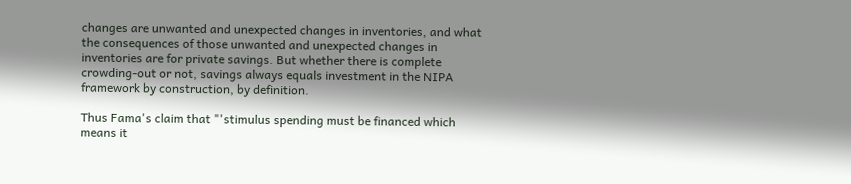changes are unwanted and unexpected changes in inventories, and what the consequences of those unwanted and unexpected changes in inventories are for private savings. But whether there is complete crowding-out or not, savings always equals investment in the NIPA framework by construction, by definition.

Thus Fama's claim that "'stimulus spending must be financed which means it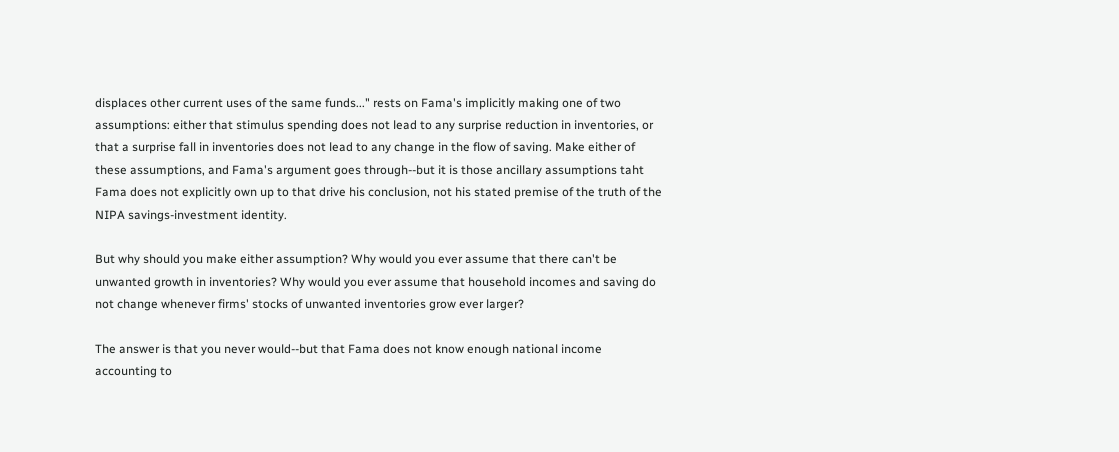displaces other current uses of the same funds..." rests on Fama's implicitly making one of two assumptions: either that stimulus spending does not lead to any surprise reduction in inventories, or that a surprise fall in inventories does not lead to any change in the flow of saving. Make either of these assumptions, and Fama's argument goes through--but it is those ancillary assumptions taht Fama does not explicitly own up to that drive his conclusion, not his stated premise of the truth of the NIPA savings-investment identity.

But why should you make either assumption? Why would you ever assume that there can't be unwanted growth in inventories? Why would you ever assume that household incomes and saving do not change whenever firms' stocks of unwanted inventories grow ever larger?

The answer is that you never would--but that Fama does not know enough national income accounting to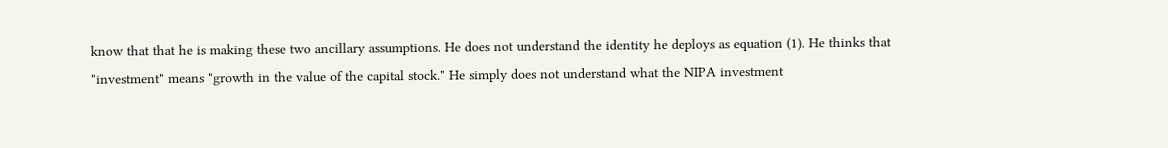know that that he is making these two ancillary assumptions. He does not understand the identity he deploys as equation (1). He thinks that "investment" means "growth in the value of the capital stock." He simply does not understand what the NIPA investment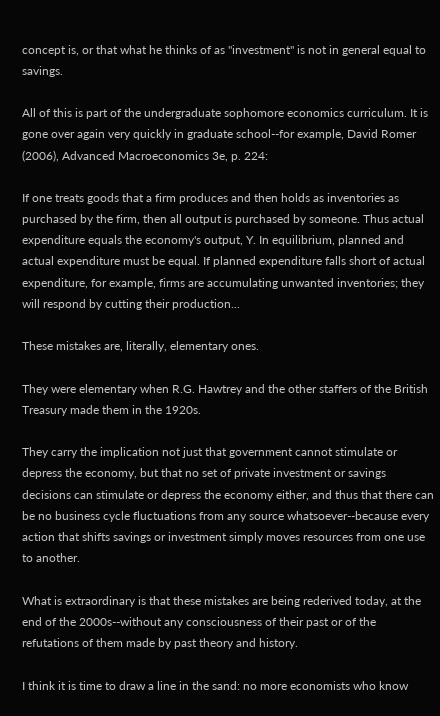concept is, or that what he thinks of as "investment" is not in general equal to savings.

All of this is part of the undergraduate sophomore economics curriculum. It is gone over again very quickly in graduate school--for example, David Romer (2006), Advanced Macroeconomics 3e, p. 224:

If one treats goods that a firm produces and then holds as inventories as purchased by the firm, then all output is purchased by someone. Thus actual expenditure equals the economy's output, Y. In equilibrium, planned and actual expenditure must be equal. If planned expenditure falls short of actual expenditure, for example, firms are accumulating unwanted inventories; they will respond by cutting their production...

These mistakes are, literally, elementary ones.

They were elementary when R.G. Hawtrey and the other staffers of the British Treasury made them in the 1920s.

They carry the implication not just that government cannot stimulate or depress the economy, but that no set of private investment or savings decisions can stimulate or depress the economy either, and thus that there can be no business cycle fluctuations from any source whatsoever--because every action that shifts savings or investment simply moves resources from one use to another.

What is extraordinary is that these mistakes are being rederived today, at the end of the 2000s--without any consciousness of their past or of the refutations of them made by past theory and history.

I think it is time to draw a line in the sand: no more economists who know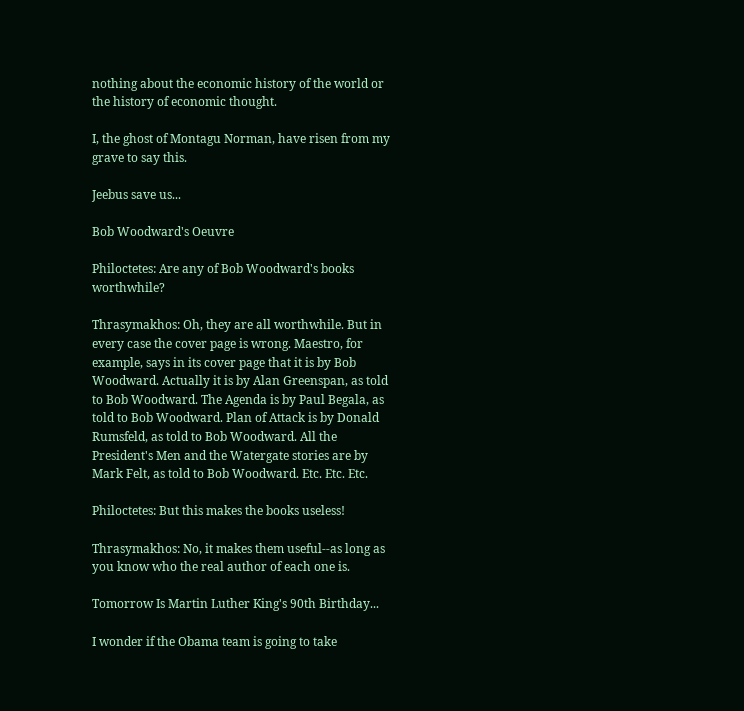nothing about the economic history of the world or the history of economic thought.

I, the ghost of Montagu Norman, have risen from my grave to say this.

Jeebus save us...

Bob Woodward's Oeuvre

Philoctetes: Are any of Bob Woodward's books worthwhile?

Thrasymakhos: Oh, they are all worthwhile. But in every case the cover page is wrong. Maestro, for example, says in its cover page that it is by Bob Woodward. Actually it is by Alan Greenspan, as told to Bob Woodward. The Agenda is by Paul Begala, as told to Bob Woodward. Plan of Attack is by Donald Rumsfeld, as told to Bob Woodward. All the President's Men and the Watergate stories are by Mark Felt, as told to Bob Woodward. Etc. Etc. Etc.

Philoctetes: But this makes the books useless!

Thrasymakhos: No, it makes them useful--as long as you know who the real author of each one is.

Tomorrow Is Martin Luther King's 90th Birthday...

I wonder if the Obama team is going to take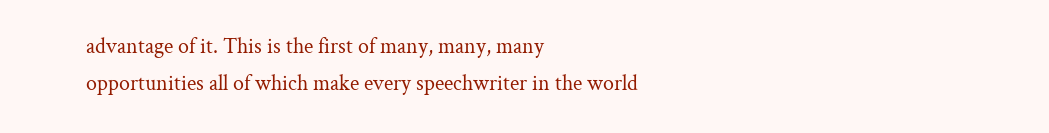advantage of it. This is the first of many, many, many opportunities all of which make every speechwriter in the world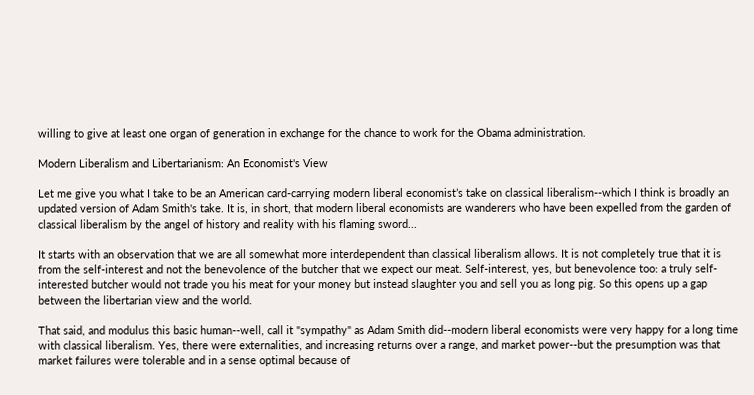willing to give at least one organ of generation in exchange for the chance to work for the Obama administration.

Modern Liberalism and Libertarianism: An Economist's View

Let me give you what I take to be an American card-carrying modern liberal economist’s take on classical liberalism--which I think is broadly an updated version of Adam Smith's take. It is, in short, that modern liberal economists are wanderers who have been expelled from the garden of classical liberalism by the angel of history and reality with his flaming sword...

It starts with an observation that we are all somewhat more interdependent than classical liberalism allows. It is not completely true that it is from the self-interest and not the benevolence of the butcher that we expect our meat. Self-interest, yes, but benevolence too: a truly self-interested butcher would not trade you his meat for your money but instead slaughter you and sell you as long pig. So this opens up a gap between the libertarian view and the world.

That said, and modulus this basic human--well, call it "sympathy" as Adam Smith did--modern liberal economists were very happy for a long time with classical liberalism. Yes, there were externalities, and increasing returns over a range, and market power--but the presumption was that market failures were tolerable and in a sense optimal because of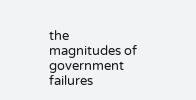the magnitudes of government failures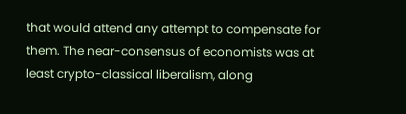that would attend any attempt to compensate for them. The near-consensus of economists was at least crypto-classical liberalism, along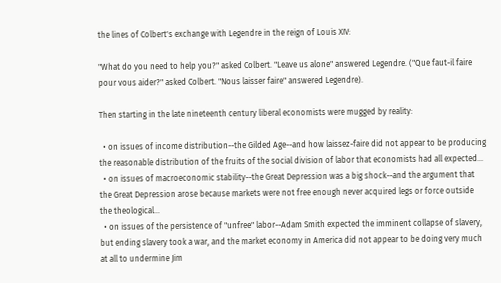the lines of Colbert's exchange with Legendre in the reign of Louis XIV:

"What do you need to help you?" asked Colbert. "Leave us alone" answered Legendre. ("Que faut-il faire pour vous aider?" asked Colbert. "Nous laisser faire" answered Legendre).

Then starting in the late nineteenth century liberal economists were mugged by reality:

  • on issues of income distribution--the Gilded Age--and how laissez-faire did not appear to be producing the reasonable distribution of the fruits of the social division of labor that economists had all expected...
  • on issues of macroeconomic stability--the Great Depression was a big shock--and the argument that the Great Depression arose because markets were not free enough never acquired legs or force outside the theological...
  • on issues of the persistence of "unfree" labor--Adam Smith expected the imminent collapse of slavery, but ending slavery took a war, and the market economy in America did not appear to be doing very much at all to undermine Jim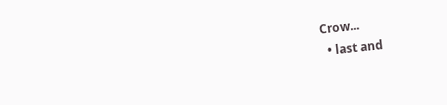Crow...
  • last and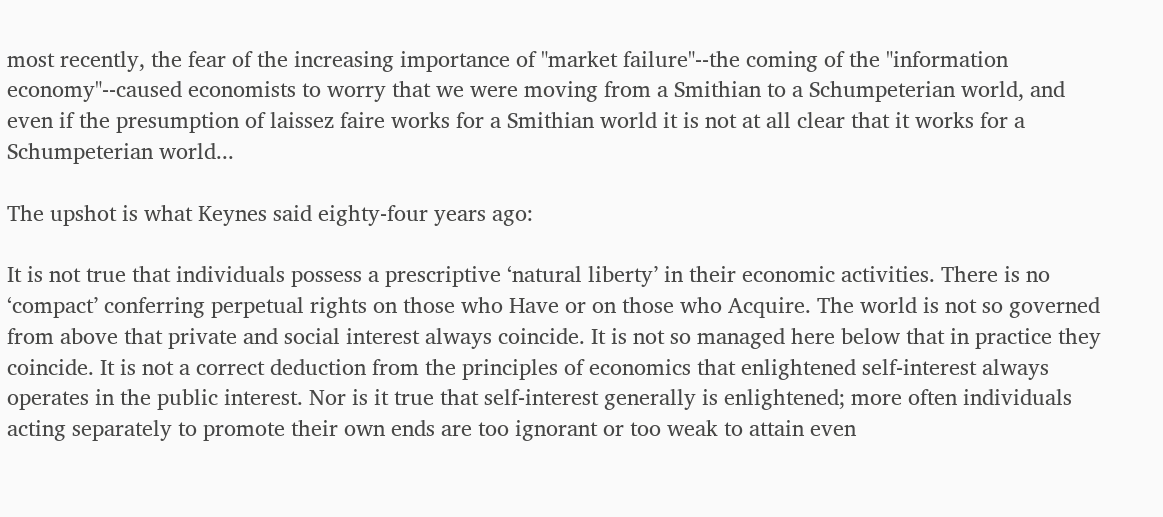most recently, the fear of the increasing importance of "market failure"--the coming of the "information economy"--caused economists to worry that we were moving from a Smithian to a Schumpeterian world, and even if the presumption of laissez faire works for a Smithian world it is not at all clear that it works for a Schumpeterian world...

The upshot is what Keynes said eighty-four years ago:

It is not true that individuals possess a prescriptive ‘natural liberty’ in their economic activities. There is no ‘compact’ conferring perpetual rights on those who Have or on those who Acquire. The world is not so governed from above that private and social interest always coincide. It is not so managed here below that in practice they coincide. It is not a correct deduction from the principles of economics that enlightened self-interest always operates in the public interest. Nor is it true that self-interest generally is enlightened; more often individuals acting separately to promote their own ends are too ignorant or too weak to attain even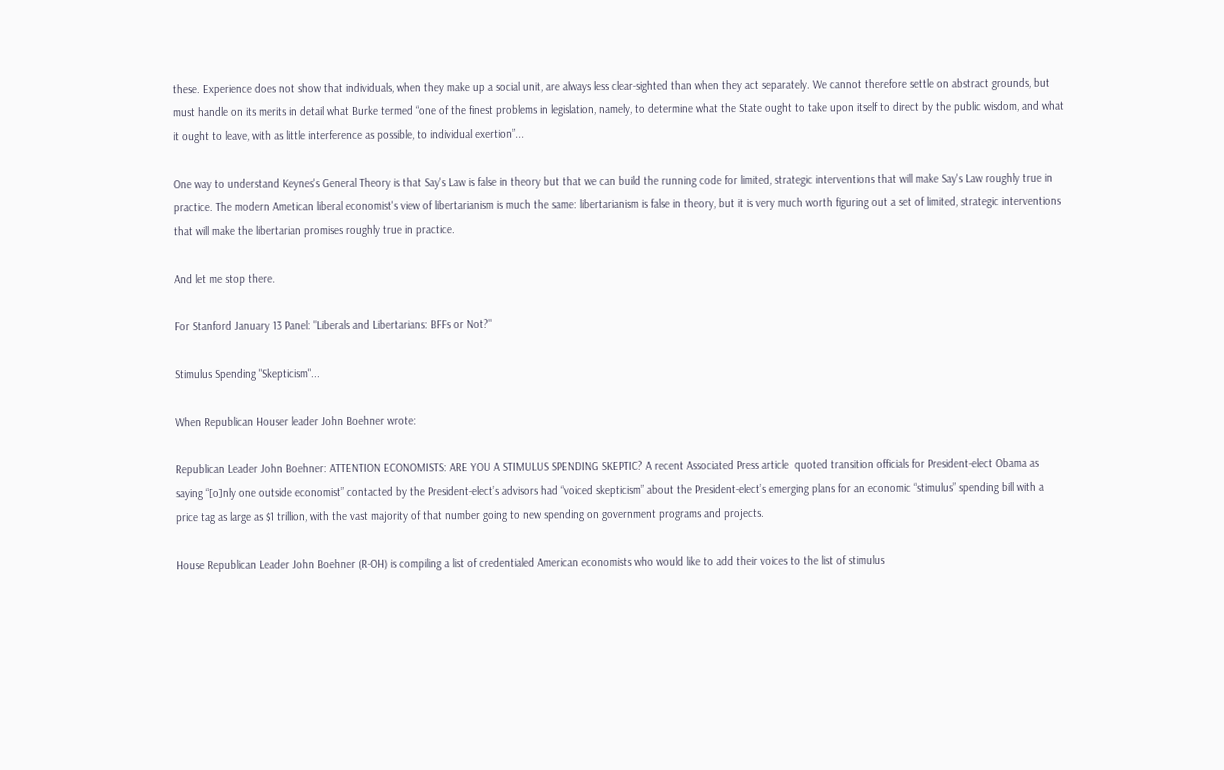these. Experience does not show that individuals, when they make up a social unit, are always less clear-sighted than when they act separately. We cannot therefore settle on abstract grounds, but must handle on its merits in detail what Burke termed “one of the finest problems in legislation, namely, to determine what the State ought to take upon itself to direct by the public wisdom, and what it ought to leave, with as little interference as possible, to individual exertion”...

One way to understand Keynes's General Theory is that Say's Law is false in theory but that we can build the running code for limited, strategic interventions that will make Say's Law roughly true in practice. The modern Ametican liberal economist's view of libertarianism is much the same: libertarianism is false in theory, but it is very much worth figuring out a set of limited, strategic interventions that will make the libertarian promises roughly true in practice.

And let me stop there.

For Stanford January 13 Panel: "Liberals and Libertarians: BFFs or Not?"

Stimulus Spending "Skepticism"...

When Republican Houser leader John Boehner wrote:

Republican Leader John Boehner: ATTENTION ECONOMISTS: ARE YOU A STIMULUS SPENDING SKEPTIC? A recent Associated Press article  quoted transition officials for President-elect Obama as saying “[o]nly one outside economist” contacted by the President-elect’s advisors had “voiced skepticism” about the President-elect’s emerging plans for an economic “stimulus” spending bill with a price tag as large as $1 trillion, with the vast majority of that number going to new spending on government programs and projects.

House Republican Leader John Boehner (R-OH) is compiling a list of credentialed American economists who would like to add their voices to the list of stimulus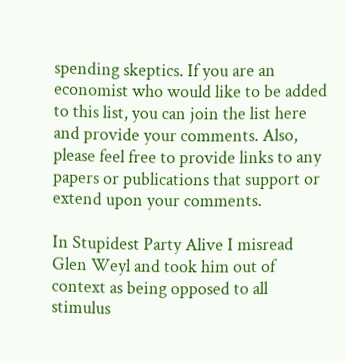spending skeptics. If you are an economist who would like to be added to this list, you can join the list here and provide your comments. Also, please feel free to provide links to any papers or publications that support or extend upon your comments.

In Stupidest Party Alive I misread Glen Weyl and took him out of context as being opposed to all stimulus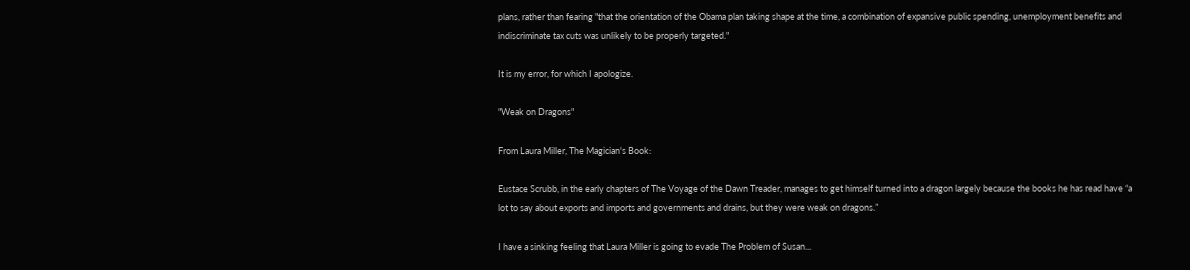plans, rather than fearing "that the orientation of the Obama plan taking shape at the time, a combination of expansive public spending, unemployment benefits and indiscriminate tax cuts was unlikely to be properly targeted."

It is my error, for which I apologize.

"Weak on Dragons"

From Laura Miller, The Magician's Book:

Eustace Scrubb, in the early chapters of The Voyage of the Dawn Treader, manages to get himself turned into a dragon largely because the books he has read have “a lot to say about exports and imports and governments and drains, but they were weak on dragons.”

I have a sinking feeling that Laura Miller is going to evade The Problem of Susan...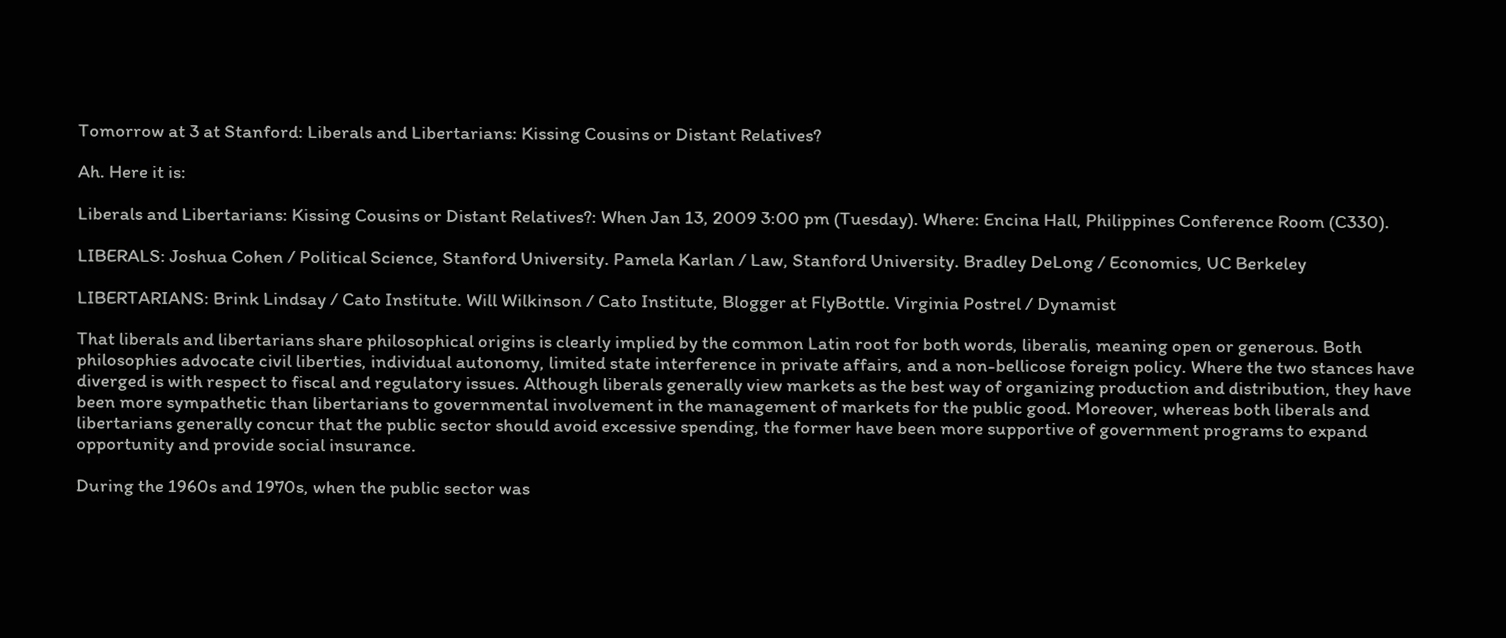Tomorrow at 3 at Stanford: Liberals and Libertarians: Kissing Cousins or Distant Relatives?

Ah. Here it is:

Liberals and Libertarians: Kissing Cousins or Distant Relatives?: When Jan 13, 2009 3:00 pm (Tuesday). Where: Encina Hall, Philippines Conference Room (C330).

LIBERALS: Joshua Cohen / Political Science, Stanford University. Pamela Karlan / Law, Stanford University. Bradley DeLong / Economics, UC Berkeley

LIBERTARIANS: Brink Lindsay / Cato Institute. Will Wilkinson / Cato Institute, Blogger at FlyBottle. Virginia Postrel / Dynamist

That liberals and libertarians share philosophical origins is clearly implied by the common Latin root for both words, liberalis, meaning open or generous. Both philosophies advocate civil liberties, individual autonomy, limited state interference in private affairs, and a non-bellicose foreign policy. Where the two stances have diverged is with respect to fiscal and regulatory issues. Although liberals generally view markets as the best way of organizing production and distribution, they have been more sympathetic than libertarians to governmental involvement in the management of markets for the public good. Moreover, whereas both liberals and libertarians generally concur that the public sector should avoid excessive spending, the former have been more supportive of government programs to expand opportunity and provide social insurance.

During the 1960s and 1970s, when the public sector was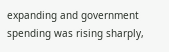expanding and government spending was rising sharply,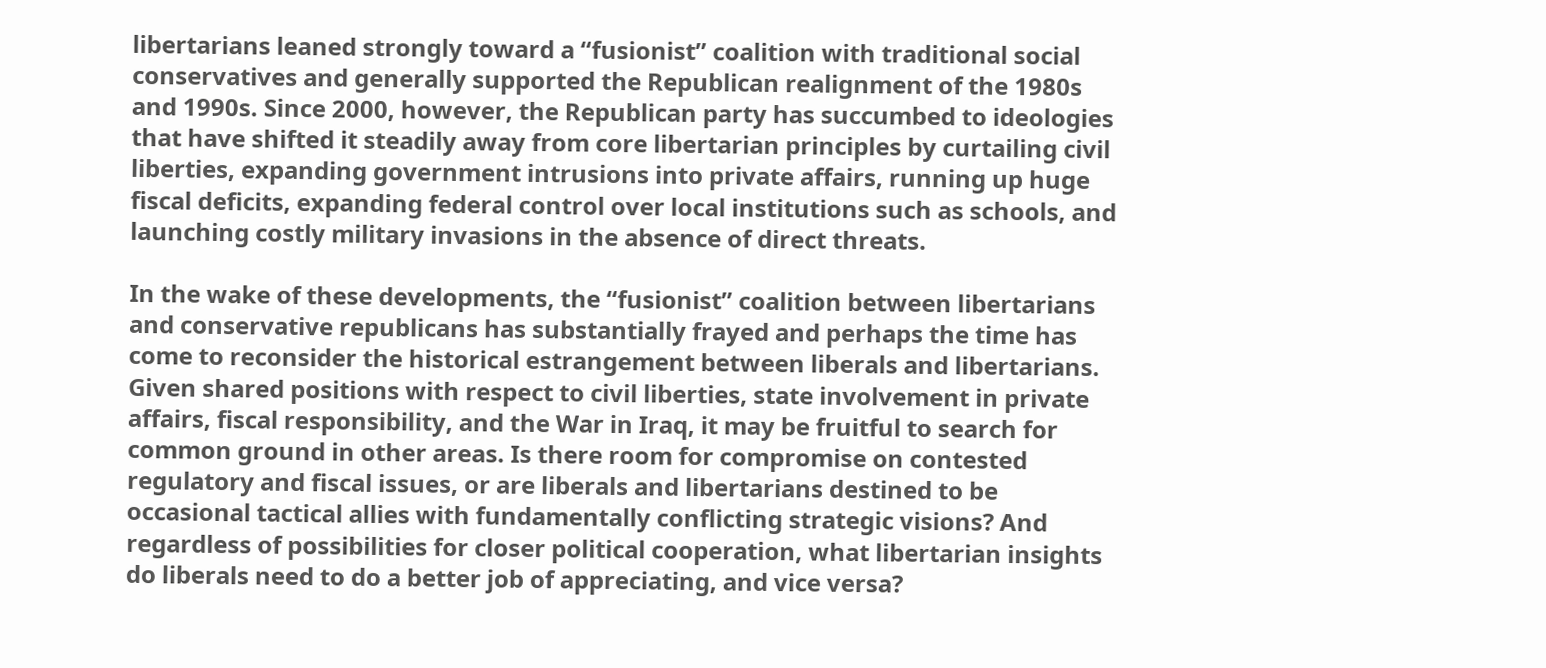libertarians leaned strongly toward a “fusionist” coalition with traditional social conservatives and generally supported the Republican realignment of the 1980s and 1990s. Since 2000, however, the Republican party has succumbed to ideologies that have shifted it steadily away from core libertarian principles by curtailing civil liberties, expanding government intrusions into private affairs, running up huge fiscal deficits, expanding federal control over local institutions such as schools, and launching costly military invasions in the absence of direct threats.

In the wake of these developments, the “fusionist” coalition between libertarians and conservative republicans has substantially frayed and perhaps the time has come to reconsider the historical estrangement between liberals and libertarians. Given shared positions with respect to civil liberties, state involvement in private affairs, fiscal responsibility, and the War in Iraq, it may be fruitful to search for common ground in other areas. Is there room for compromise on contested regulatory and fiscal issues, or are liberals and libertarians destined to be occasional tactical allies with fundamentally conflicting strategic visions? And regardless of possibilities for closer political cooperation, what libertarian insights do liberals need to do a better job of appreciating, and vice versa?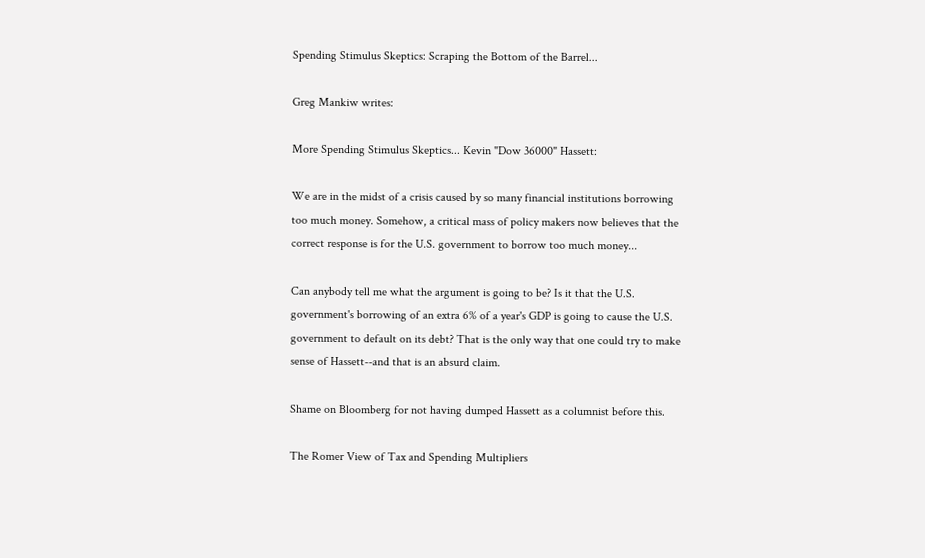Spending Stimulus Skeptics: Scraping the Bottom of the Barrel...

Greg Mankiw writes:

More Spending Stimulus Skeptics... Kevin "Dow 36000" Hassett:

We are in the midst of a crisis caused by so many financial institutions borrowing too much money. Somehow, a critical mass of policy makers now believes that the correct response is for the U.S. government to borrow too much money...

Can anybody tell me what the argument is going to be? Is it that the U.S. government's borrowing of an extra 6% of a year's GDP is going to cause the U.S. government to default on its debt? That is the only way that one could try to make sense of Hassett--and that is an absurd claim.

Shame on Bloomberg for not having dumped Hassett as a columnist before this.

The Romer View of Tax and Spending Multipliers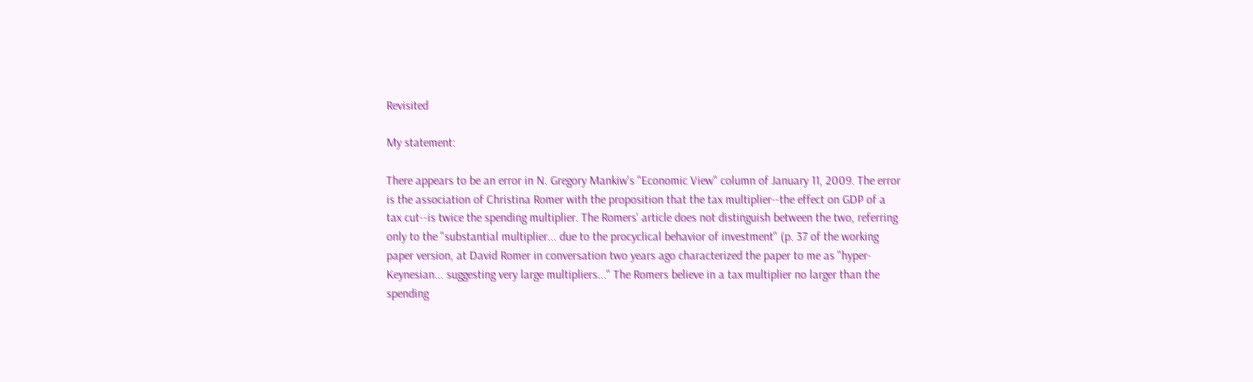Revisited

My statement:

There appears to be an error in N. Gregory Mankiw's "Economic View" column of January 11, 2009. The error is the association of Christina Romer with the proposition that the tax multiplier--the effect on GDP of a tax cut--is twice the spending multiplier. The Romers' article does not distinguish between the two, referring only to the "substantial multiplier... due to the procyclical behavior of investment" (p. 37 of the working paper version, at David Romer in conversation two years ago characterized the paper to me as "hyper-Keynesian... suggesting very large multipliers..." The Romers believe in a tax multiplier no larger than the spending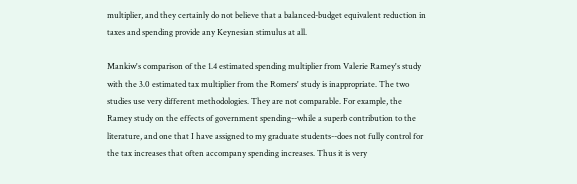multiplier, and they certainly do not believe that a balanced-budget equivalent reduction in taxes and spending provide any Keynesian stimulus at all.

Mankiw's comparison of the 1.4 estimated spending multiplier from Valerie Ramey's study with the 3.0 estimated tax multiplier from the Romers' study is inappropriate. The two studies use very different methodologies. They are not comparable. For example, the Ramey study on the effects of government spending--while a superb contribution to the literature, and one that I have assigned to my graduate students--does not fully control for the tax increases that often accompany spending increases. Thus it is very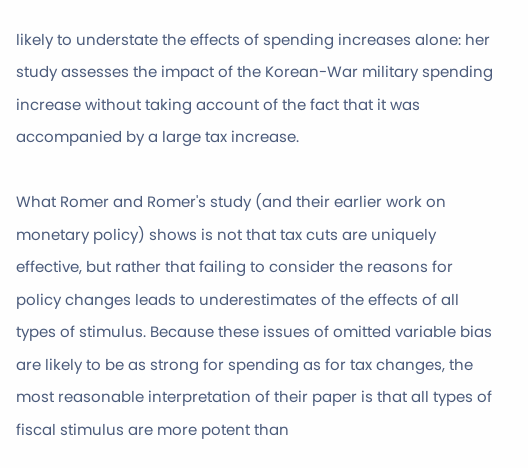likely to understate the effects of spending increases alone: her study assesses the impact of the Korean-War military spending increase without taking account of the fact that it was accompanied by a large tax increase.

What Romer and Romer's study (and their earlier work on monetary policy) shows is not that tax cuts are uniquely effective, but rather that failing to consider the reasons for policy changes leads to underestimates of the effects of all types of stimulus. Because these issues of omitted variable bias are likely to be as strong for spending as for tax changes, the most reasonable interpretation of their paper is that all types of fiscal stimulus are more potent than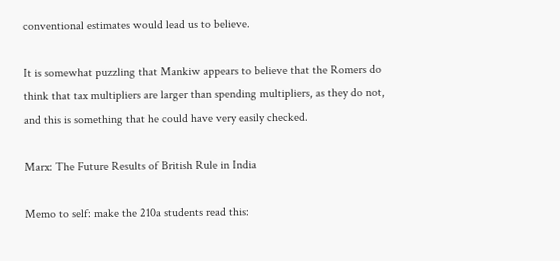conventional estimates would lead us to believe.

It is somewhat puzzling that Mankiw appears to believe that the Romers do think that tax multipliers are larger than spending multipliers, as they do not, and this is something that he could have very easily checked.

Marx: The Future Results of British Rule in India

Memo to self: make the 210a students read this: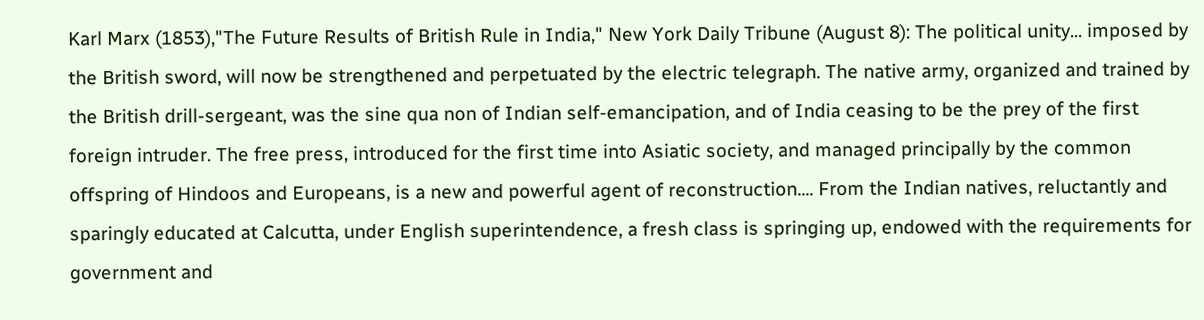Karl Marx (1853),"The Future Results of British Rule in India," New York Daily Tribune (August 8): The political unity... imposed by the British sword, will now be strengthened and perpetuated by the electric telegraph. The native army, organized and trained by the British drill-sergeant, was the sine qua non of Indian self-emancipation, and of India ceasing to be the prey of the first foreign intruder. The free press, introduced for the first time into Asiatic society, and managed principally by the common offspring of Hindoos and Europeans, is a new and powerful agent of reconstruction.... From the Indian natives, reluctantly and sparingly educated at Calcutta, under English superintendence, a fresh class is springing up, endowed with the requirements for government and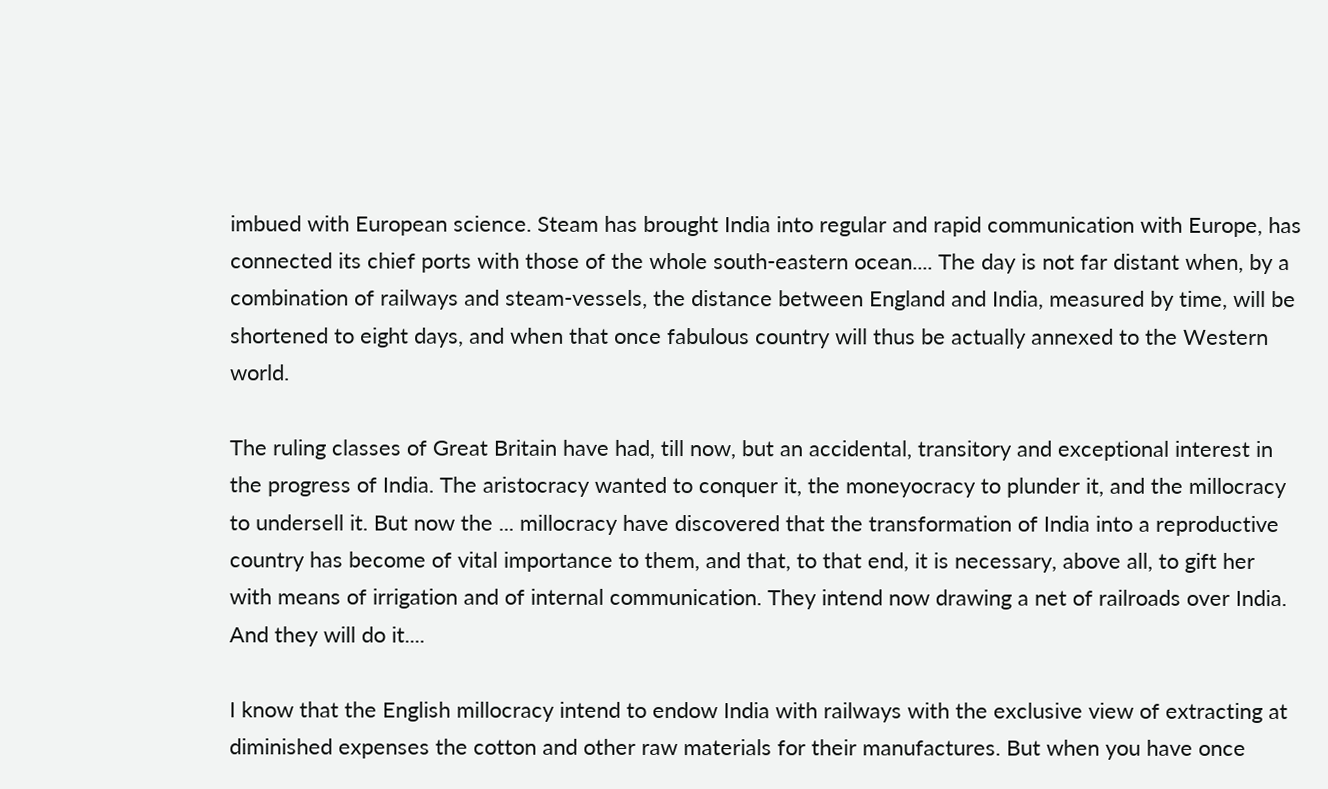imbued with European science. Steam has brought India into regular and rapid communication with Europe, has connected its chief ports with those of the whole south-eastern ocean.... The day is not far distant when, by a combination of railways and steam-vessels, the distance between England and India, measured by time, will be shortened to eight days, and when that once fabulous country will thus be actually annexed to the Western world.

The ruling classes of Great Britain have had, till now, but an accidental, transitory and exceptional interest in the progress of India. The aristocracy wanted to conquer it, the moneyocracy to plunder it, and the millocracy to undersell it. But now the ... millocracy have discovered that the transformation of India into a reproductive country has become of vital importance to them, and that, to that end, it is necessary, above all, to gift her with means of irrigation and of internal communication. They intend now drawing a net of railroads over India. And they will do it....

I know that the English millocracy intend to endow India with railways with the exclusive view of extracting at diminished expenses the cotton and other raw materials for their manufactures. But when you have once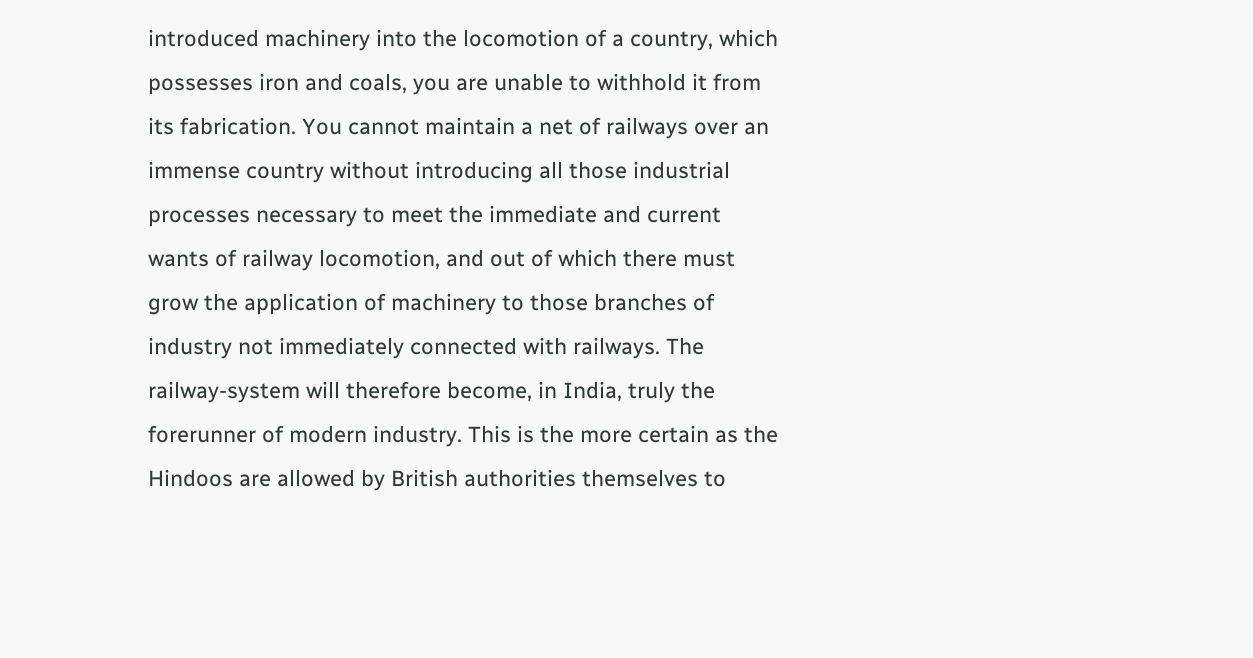introduced machinery into the locomotion of a country, which possesses iron and coals, you are unable to withhold it from its fabrication. You cannot maintain a net of railways over an immense country without introducing all those industrial processes necessary to meet the immediate and current wants of railway locomotion, and out of which there must grow the application of machinery to those branches of industry not immediately connected with railways. The railway-system will therefore become, in India, truly the forerunner of modern industry. This is the more certain as the Hindoos are allowed by British authorities themselves to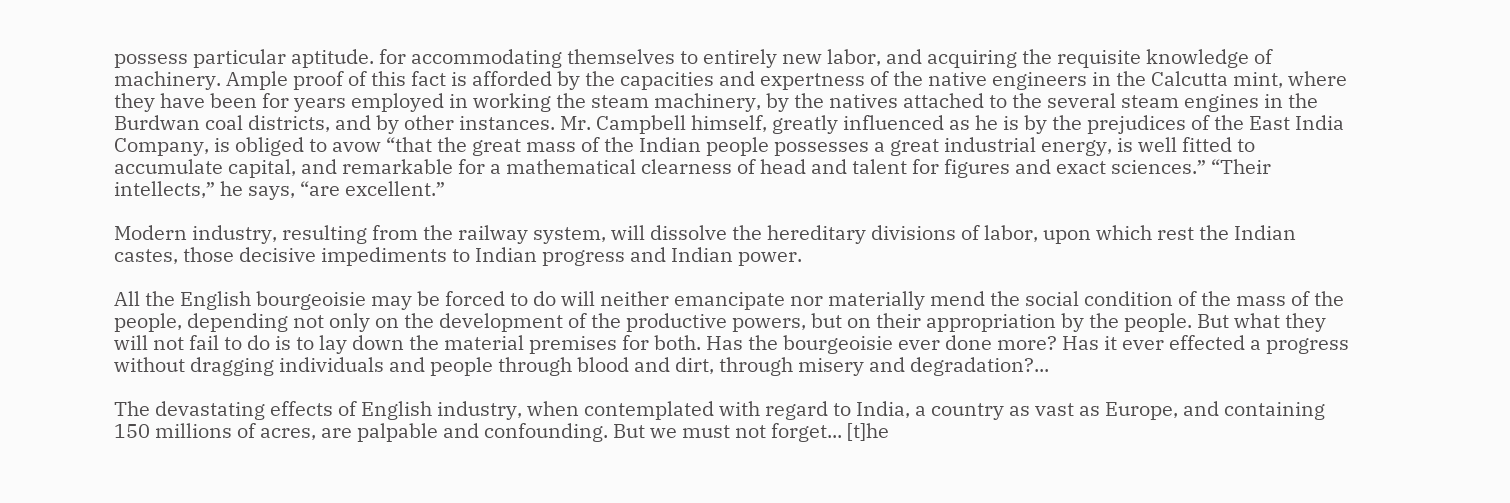possess particular aptitude. for accommodating themselves to entirely new labor, and acquiring the requisite knowledge of machinery. Ample proof of this fact is afforded by the capacities and expertness of the native engineers in the Calcutta mint, where they have been for years employed in working the steam machinery, by the natives attached to the several steam engines in the Burdwan coal districts, and by other instances. Mr. Campbell himself, greatly influenced as he is by the prejudices of the East India Company, is obliged to avow “that the great mass of the Indian people possesses a great industrial energy, is well fitted to accumulate capital, and remarkable for a mathematical clearness of head and talent for figures and exact sciences.” “Their intellects,” he says, “are excellent.”

Modern industry, resulting from the railway system, will dissolve the hereditary divisions of labor, upon which rest the Indian castes, those decisive impediments to Indian progress and Indian power.

All the English bourgeoisie may be forced to do will neither emancipate nor materially mend the social condition of the mass of the people, depending not only on the development of the productive powers, but on their appropriation by the people. But what they will not fail to do is to lay down the material premises for both. Has the bourgeoisie ever done more? Has it ever effected a progress without dragging individuals and people through blood and dirt, through misery and degradation?...

The devastating effects of English industry, when contemplated with regard to India, a country as vast as Europe, and containing 150 millions of acres, are palpable and confounding. But we must not forget... [t]he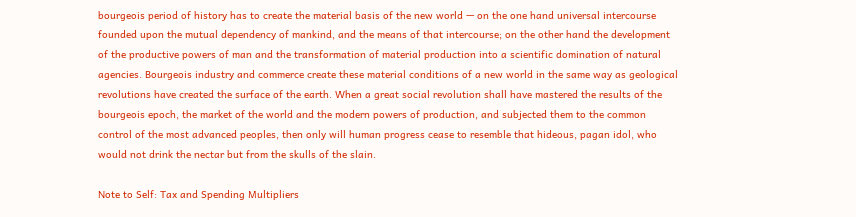bourgeois period of history has to create the material basis of the new world — on the one hand universal intercourse founded upon the mutual dependency of mankind, and the means of that intercourse; on the other hand the development of the productive powers of man and the transformation of material production into a scientific domination of natural agencies. Bourgeois industry and commerce create these material conditions of a new world in the same way as geological revolutions have created the surface of the earth. When a great social revolution shall have mastered the results of the bourgeois epoch, the market of the world and the modern powers of production, and subjected them to the common control of the most advanced peoples, then only will human progress cease to resemble that hideous, pagan idol, who would not drink the nectar but from the skulls of the slain.

Note to Self: Tax and Spending Multipliers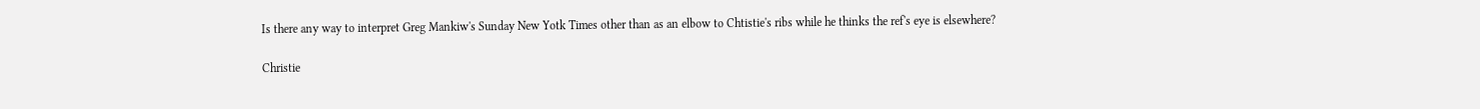Is there any way to interpret Greg Mankiw's Sunday New Yotk Times other than as an elbow to Chtistie's ribs while he thinks the ref's eye is elsewhere?

Christie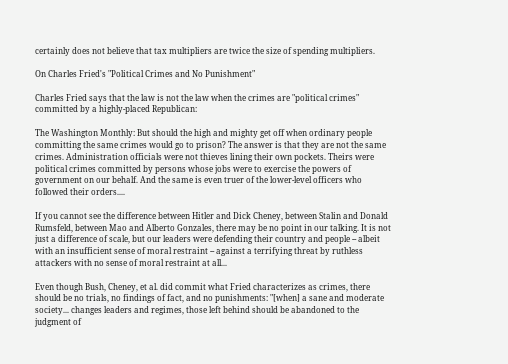certainly does not believe that tax multipliers are twice the size of spending multipliers.

On Charles Fried's "Political Crimes and No Punishment"

Charles Fried says that the law is not the law when the crimes are "political crimes" committed by a highly-placed Republican:

The Washington Monthly: But should the high and mighty get off when ordinary people committing the same crimes would go to prison? The answer is that they are not the same crimes. Administration officials were not thieves lining their own pockets. Theirs were political crimes committed by persons whose jobs were to exercise the powers of government on our behalf. And the same is even truer of the lower-level officers who followed their orders....

If you cannot see the difference between Hitler and Dick Cheney, between Stalin and Donald Rumsfeld, between Mao and Alberto Gonzales, there may be no point in our talking. It is not just a difference of scale, but our leaders were defending their country and people -- albeit with an insufficient sense of moral restraint -- against a terrifying threat by ruthless attackers with no sense of moral restraint at all...

Even though Bush, Cheney, et al. did commit what Fried characterizes as crimes, there should be no trials, no findings of fact, and no punishments: "[when] a sane and moderate society... changes leaders and regimes, those left behind should be abandoned to the judgment of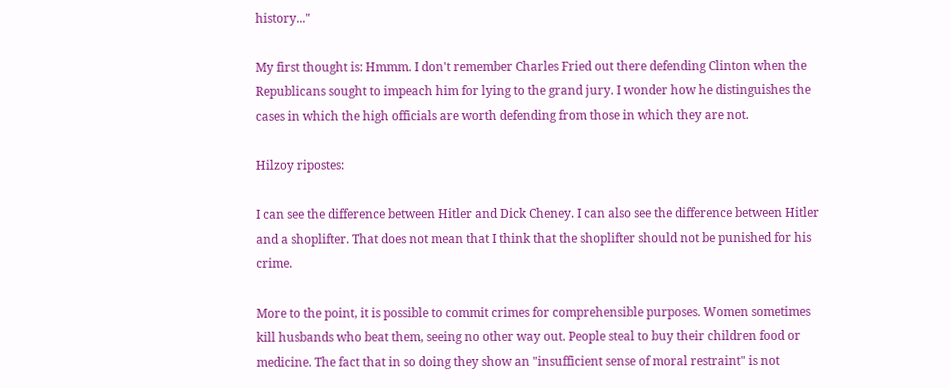history..."

My first thought is: Hmmm. I don't remember Charles Fried out there defending Clinton when the Republicans sought to impeach him for lying to the grand jury. I wonder how he distinguishes the cases in which the high officials are worth defending from those in which they are not.

Hilzoy ripostes:

I can see the difference between Hitler and Dick Cheney. I can also see the difference between Hitler and a shoplifter. That does not mean that I think that the shoplifter should not be punished for his crime.

More to the point, it is possible to commit crimes for comprehensible purposes. Women sometimes kill husbands who beat them, seeing no other way out. People steal to buy their children food or medicine. The fact that in so doing they show an "insufficient sense of moral restraint" is not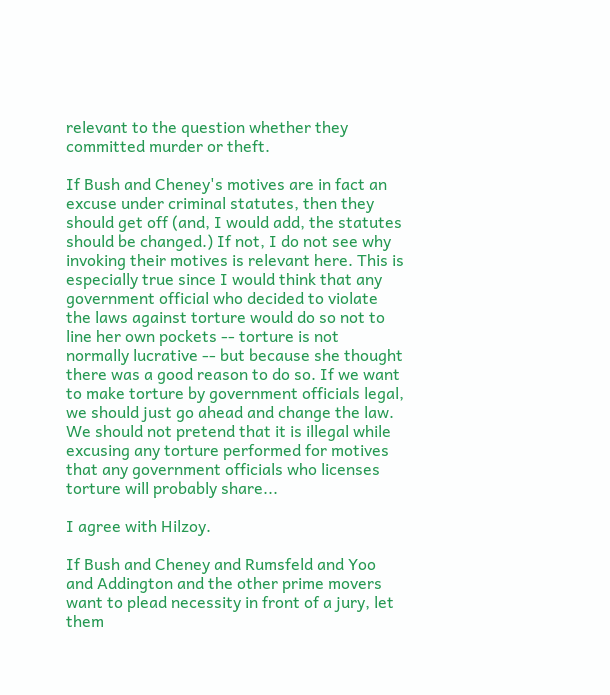relevant to the question whether they committed murder or theft.

If Bush and Cheney's motives are in fact an excuse under criminal statutes, then they should get off (and, I would add, the statutes should be changed.) If not, I do not see why invoking their motives is relevant here. This is especially true since I would think that any government official who decided to violate the laws against torture would do so not to line her own pockets -- torture is not normally lucrative -- but because she thought there was a good reason to do so. If we want to make torture by government officials legal, we should just go ahead and change the law. We should not pretend that it is illegal while excusing any torture performed for motives that any government officials who licenses torture will probably share...

I agree with Hilzoy.

If Bush and Cheney and Rumsfeld and Yoo and Addington and the other prime movers want to plead necessity in front of a jury, let them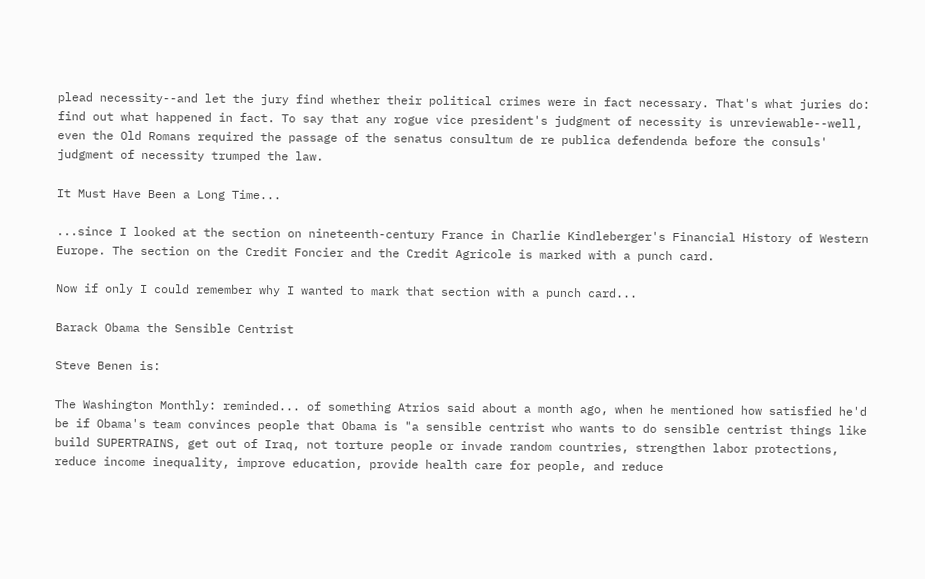plead necessity--and let the jury find whether their political crimes were in fact necessary. That's what juries do: find out what happened in fact. To say that any rogue vice president's judgment of necessity is unreviewable--well, even the Old Romans required the passage of the senatus consultum de re publica defendenda before the consuls' judgment of necessity trumped the law.

It Must Have Been a Long Time...

...since I looked at the section on nineteenth-century France in Charlie Kindleberger's Financial History of Western Europe. The section on the Credit Foncier and the Credit Agricole is marked with a punch card.

Now if only I could remember why I wanted to mark that section with a punch card...

Barack Obama the Sensible Centrist

Steve Benen is:

The Washington Monthly: reminded... of something Atrios said about a month ago, when he mentioned how satisfied he'd be if Obama's team convinces people that Obama is "a sensible centrist who wants to do sensible centrist things like build SUPERTRAINS, get out of Iraq, not torture people or invade random countries, strengthen labor protections, reduce income inequality, improve education, provide health care for people, and reduce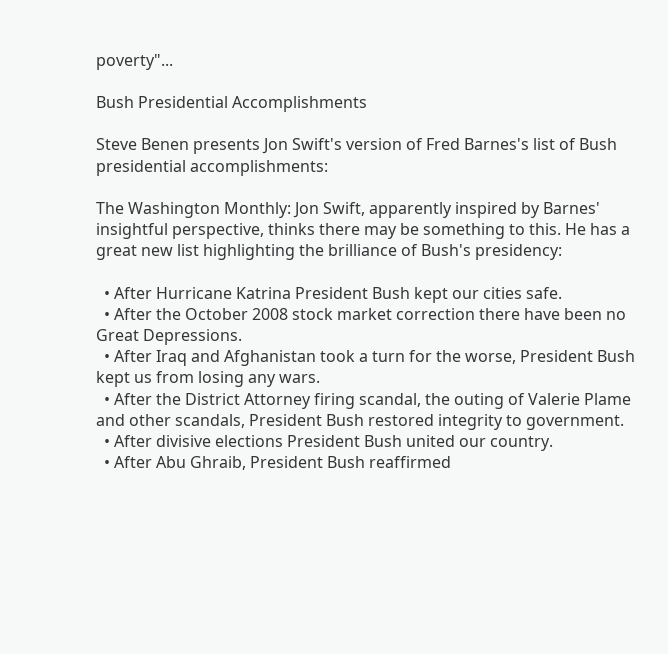poverty"...

Bush Presidential Accomplishments

Steve Benen presents Jon Swift's version of Fred Barnes's list of Bush presidential accomplishments:

The Washington Monthly: Jon Swift, apparently inspired by Barnes' insightful perspective, thinks there may be something to this. He has a great new list highlighting the brilliance of Bush's presidency:

  • After Hurricane Katrina President Bush kept our cities safe.
  • After the October 2008 stock market correction there have been no Great Depressions.
  • After Iraq and Afghanistan took a turn for the worse, President Bush kept us from losing any wars.
  • After the District Attorney firing scandal, the outing of Valerie Plame and other scandals, President Bush restored integrity to government.
  • After divisive elections President Bush united our country.
  • After Abu Ghraib, President Bush reaffirmed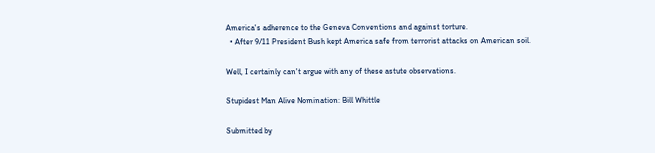America's adherence to the Geneva Conventions and against torture.
  • After 9/11 President Bush kept America safe from terrorist attacks on American soil.

Well, I certainly can't argue with any of these astute observations.

Stupidest Man Alive Nomination: Bill Whittle

Submitted by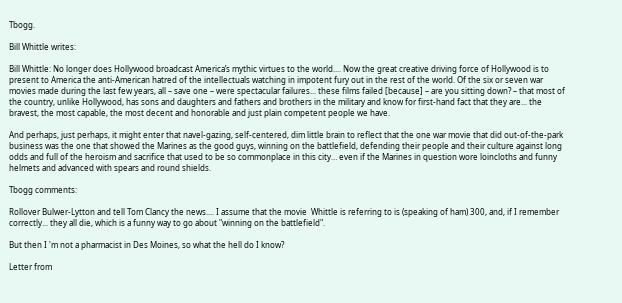Tbogg.

Bill Whittle writes:

Bill Whittle: No longer does Hollywood broadcast America’s mythic virtues to the world.... Now the great creative driving force of Hollywood is to present to America the anti-American hatred of the intellectuals watching in impotent fury out in the rest of the world. Of the six or seven war movies made during the last few years, all – save one – were spectacular failures... these films failed [because] – are you sitting down? – that most of the country, unlike Hollywood, has sons and daughters and fathers and brothers in the military and know for first-hand fact that they are... the bravest, the most capable, the most decent and honorable and just plain competent people we have.

And perhaps, just perhaps, it might enter that navel-gazing, self-centered, dim little brain to reflect that the one war movie that did out-of-the-park business was the one that showed the Marines as the good guys, winning on the battlefield, defending their people and their culture against long odds and full of the heroism and sacrifice that used to be so commonplace in this city… even if the Marines in question wore loincloths and funny helmets and advanced with spears and round shields.

Tbogg comments:

Rollover Bulwer-Lytton and tell Tom Clancy the news.... I assume that the movie  Whittle is referring to is (speaking of ham) 300, and, if I remember correctly... they all die, which is a funny way to go about "winning on the battlefield".

But then I 'm not a pharmacist in Des Moines, so what the hell do I know?

Letter from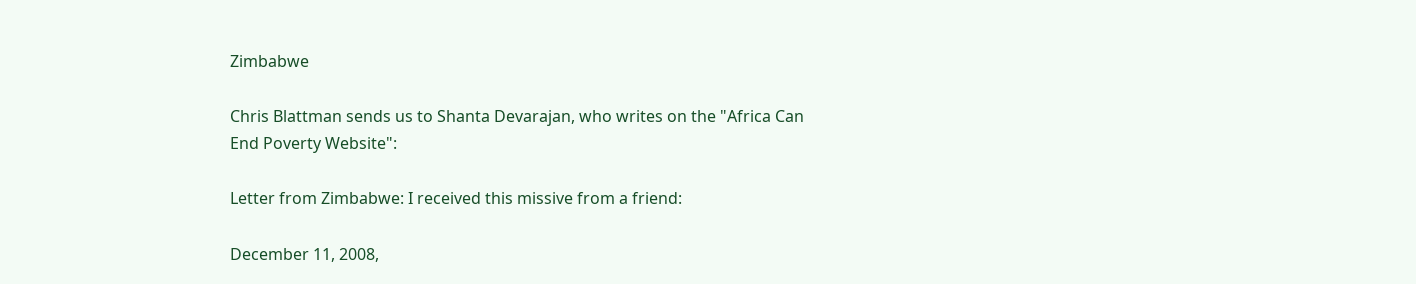Zimbabwe

Chris Blattman sends us to Shanta Devarajan, who writes on the "Africa Can End Poverty Website":

Letter from Zimbabwe: I received this missive from a friend:

December 11, 2008,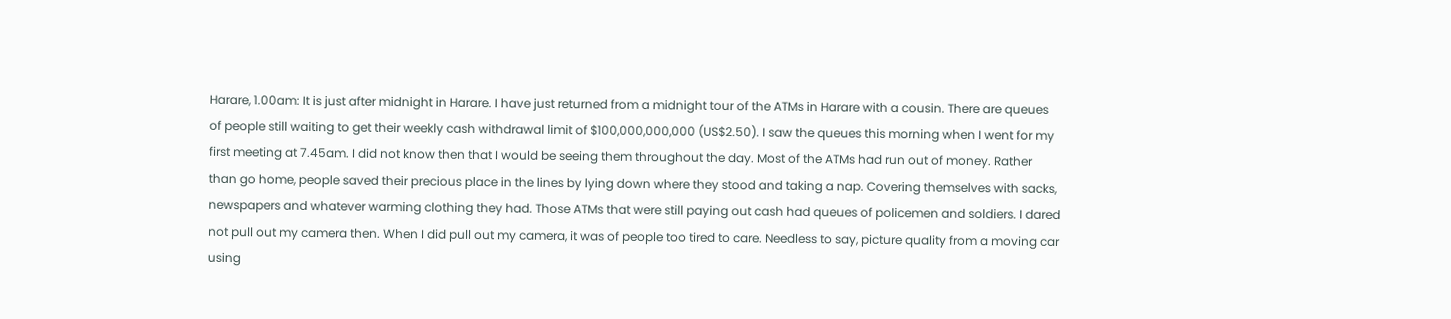Harare, 1.00am: It is just after midnight in Harare. I have just returned from a midnight tour of the ATMs in Harare with a cousin. There are queues of people still waiting to get their weekly cash withdrawal limit of $100,000,000,000 (US$2.50). I saw the queues this morning when I went for my first meeting at 7.45am. I did not know then that I would be seeing them throughout the day. Most of the ATMs had run out of money. Rather than go home, people saved their precious place in the lines by lying down where they stood and taking a nap. Covering themselves with sacks, newspapers and whatever warming clothing they had. Those ATMs that were still paying out cash had queues of policemen and soldiers. I dared not pull out my camera then. When I did pull out my camera, it was of people too tired to care. Needless to say, picture quality from a moving car using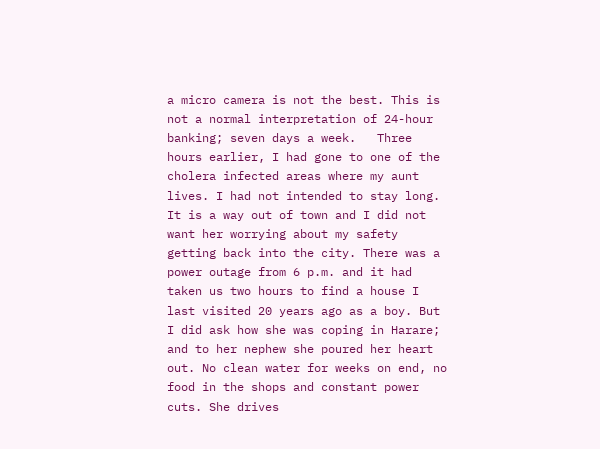a micro camera is not the best. This is not a normal interpretation of 24-hour banking; seven days a week.   Three hours earlier, I had gone to one of the cholera infected areas where my aunt lives. I had not intended to stay long. It is a way out of town and I did not want her worrying about my safety getting back into the city. There was a power outage from 6 p.m. and it had taken us two hours to find a house I last visited 20 years ago as a boy. But I did ask how she was coping in Harare; and to her nephew she poured her heart out. No clean water for weeks on end, no food in the shops and constant power cuts. She drives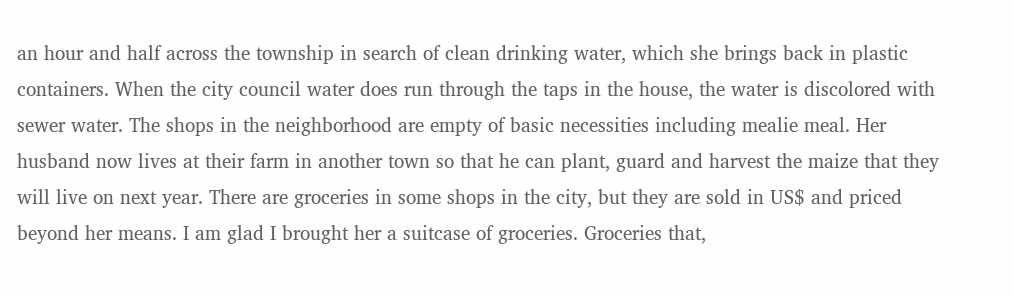an hour and half across the township in search of clean drinking water, which she brings back in plastic containers. When the city council water does run through the taps in the house, the water is discolored with sewer water. The shops in the neighborhood are empty of basic necessities including mealie meal. Her husband now lives at their farm in another town so that he can plant, guard and harvest the maize that they will live on next year. There are groceries in some shops in the city, but they are sold in US$ and priced beyond her means. I am glad I brought her a suitcase of groceries. Groceries that,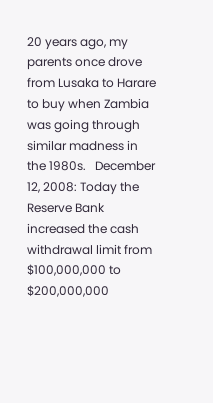20 years ago, my parents once drove from Lusaka to Harare to buy when Zambia was going through similar madness in the 1980s.   December 12, 2008: Today the Reserve Bank increased the cash withdrawal limit from $100,000,000 to $200,000,000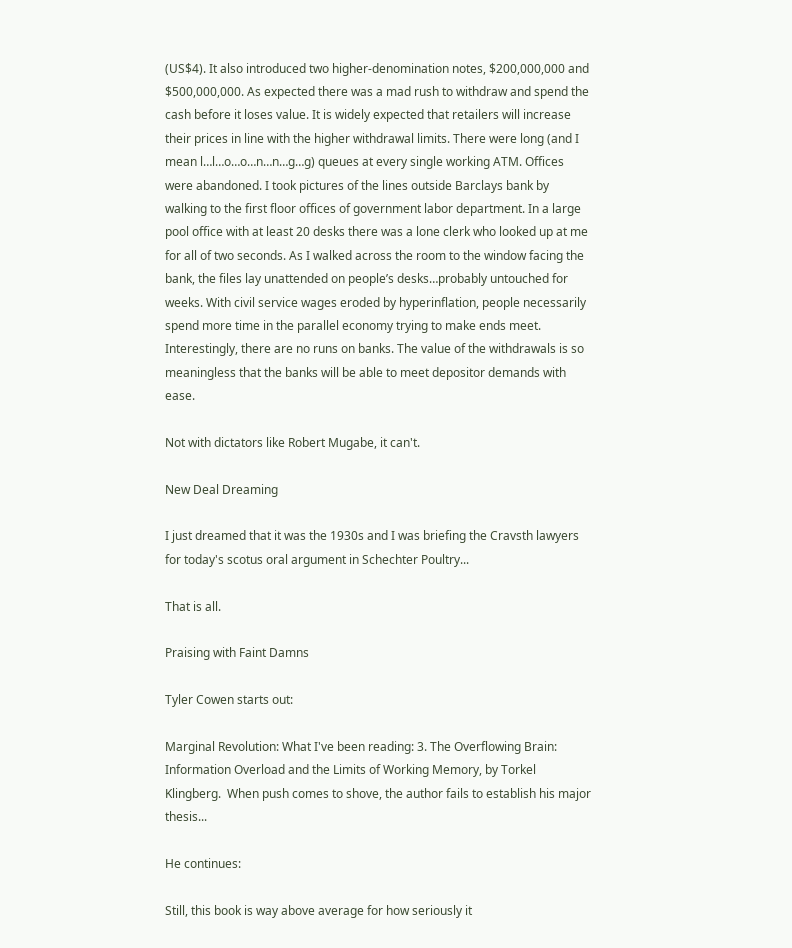(US$4). It also introduced two higher-denomination notes, $200,000,000 and $500,000,000. As expected there was a mad rush to withdraw and spend the cash before it loses value. It is widely expected that retailers will increase their prices in line with the higher withdrawal limits. There were long (and I mean l…l…o…o…n…n…g…g) queues at every single working ATM. Offices were abandoned. I took pictures of the lines outside Barclays bank by walking to the first floor offices of government labor department. In a large pool office with at least 20 desks there was a lone clerk who looked up at me for all of two seconds. As I walked across the room to the window facing the bank, the files lay unattended on people’s desks…probably untouched for weeks. With civil service wages eroded by hyperinflation, people necessarily spend more time in the parallel economy trying to make ends meet. Interestingly, there are no runs on banks. The value of the withdrawals is so meaningless that the banks will be able to meet depositor demands with ease.

Not with dictators like Robert Mugabe, it can't.

New Deal Dreaming

I just dreamed that it was the 1930s and I was briefing the Cravsth lawyers for today's scotus oral argument in Schechter Poultry...

That is all.

Praising with Faint Damns

Tyler Cowen starts out:

Marginal Revolution: What I've been reading: 3. The Overflowing Brain: Information Overload and the Limits of Working Memory, by Torkel Klingberg.  When push comes to shove, the author fails to establish his major thesis...

He continues:

Still, this book is way above average for how seriously it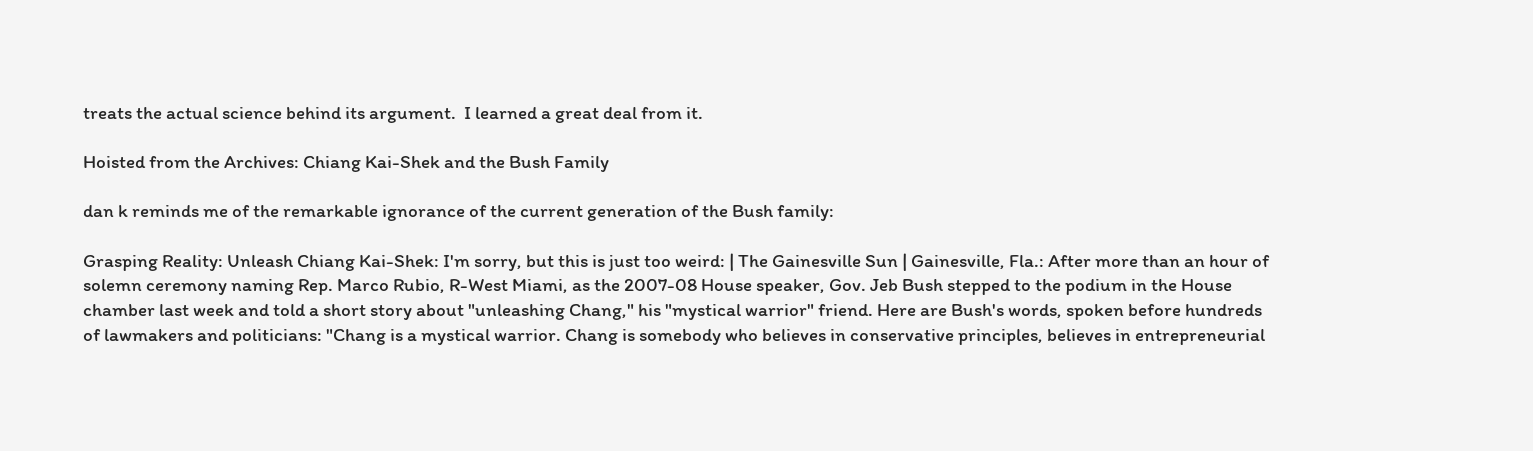treats the actual science behind its argument.  I learned a great deal from it.

Hoisted from the Archives: Chiang Kai-Shek and the Bush Family

dan k reminds me of the remarkable ignorance of the current generation of the Bush family:

Grasping Reality: Unleash Chiang Kai-Shek: I'm sorry, but this is just too weird: | The Gainesville Sun | Gainesville, Fla.: After more than an hour of solemn ceremony naming Rep. Marco Rubio, R-West Miami, as the 2007-08 House speaker, Gov. Jeb Bush stepped to the podium in the House chamber last week and told a short story about "unleashing Chang," his "mystical warrior" friend. Here are Bush's words, spoken before hundreds of lawmakers and politicians: "Chang is a mystical warrior. Chang is somebody who believes in conservative principles, believes in entrepreneurial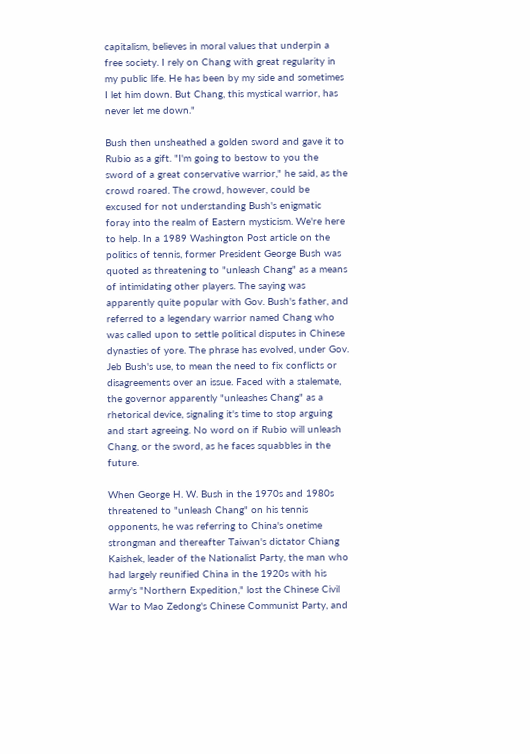capitalism, believes in moral values that underpin a free society. I rely on Chang with great regularity in my public life. He has been by my side and sometimes I let him down. But Chang, this mystical warrior, has never let me down."

Bush then unsheathed a golden sword and gave it to Rubio as a gift. "I'm going to bestow to you the sword of a great conservative warrior," he said, as the crowd roared. The crowd, however, could be excused for not understanding Bush's enigmatic foray into the realm of Eastern mysticism. We're here to help. In a 1989 Washington Post article on the politics of tennis, former President George Bush was quoted as threatening to "unleash Chang" as a means of intimidating other players. The saying was apparently quite popular with Gov. Bush's father, and referred to a legendary warrior named Chang who was called upon to settle political disputes in Chinese dynasties of yore. The phrase has evolved, under Gov. Jeb Bush's use, to mean the need to fix conflicts or disagreements over an issue. Faced with a stalemate, the governor apparently "unleashes Chang" as a rhetorical device, signaling it's time to stop arguing and start agreeing. No word on if Rubio will unleash Chang, or the sword, as he faces squabbles in the future.

When George H. W. Bush in the 1970s and 1980s threatened to "unleash Chang" on his tennis opponents, he was referring to China's onetime strongman and thereafter Taiwan's dictator Chiang Kaishek, leader of the Nationalist Party, the man who had largely reunified China in the 1920s with his army's "Northern Expedition," lost the Chinese Civil War to Mao Zedong's Chinese Communist Party, and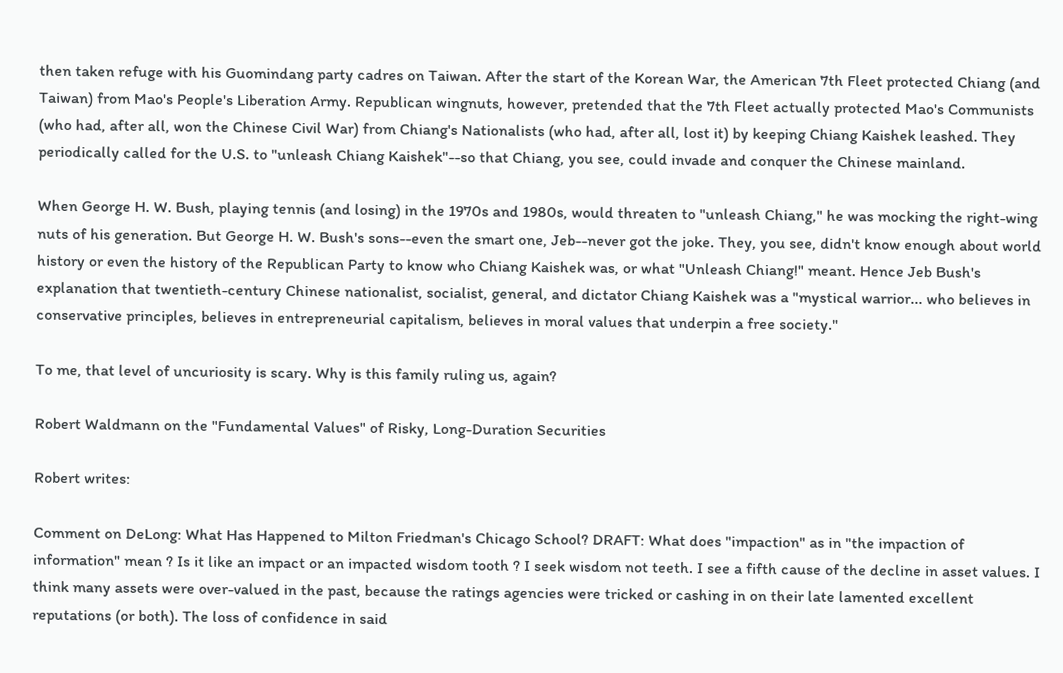then taken refuge with his Guomindang party cadres on Taiwan. After the start of the Korean War, the American 7th Fleet protected Chiang (and Taiwan) from Mao's People's Liberation Army. Republican wingnuts, however, pretended that the 7th Fleet actually protected Mao's Communists (who had, after all, won the Chinese Civil War) from Chiang's Nationalists (who had, after all, lost it) by keeping Chiang Kaishek leashed. They periodically called for the U.S. to "unleash Chiang Kaishek"--so that Chiang, you see, could invade and conquer the Chinese mainland.

When George H. W. Bush, playing tennis (and losing) in the 1970s and 1980s, would threaten to "unleash Chiang," he was mocking the right-wing nuts of his generation. But George H. W. Bush's sons--even the smart one, Jeb--never got the joke. They, you see, didn't know enough about world history or even the history of the Republican Party to know who Chiang Kaishek was, or what "Unleash Chiang!" meant. Hence Jeb Bush's explanation that twentieth-century Chinese nationalist, socialist, general, and dictator Chiang Kaishek was a "mystical warrior... who believes in conservative principles, believes in entrepreneurial capitalism, believes in moral values that underpin a free society."

To me, that level of uncuriosity is scary. Why is this family ruling us, again?

Robert Waldmann on the "Fundamental Values" of Risky, Long-Duration Securities

Robert writes:

Comment on DeLong: What Has Happened to Milton Friedman's Chicago School? DRAFT: What does "impaction" as in "the impaction of information" mean ? Is it like an impact or an impacted wisdom tooth ? I seek wisdom not teeth. I see a fifth cause of the decline in asset values. I think many assets were over-valued in the past, because the ratings agencies were tricked or cashing in on their late lamented excellent reputations (or both). The loss of confidence in said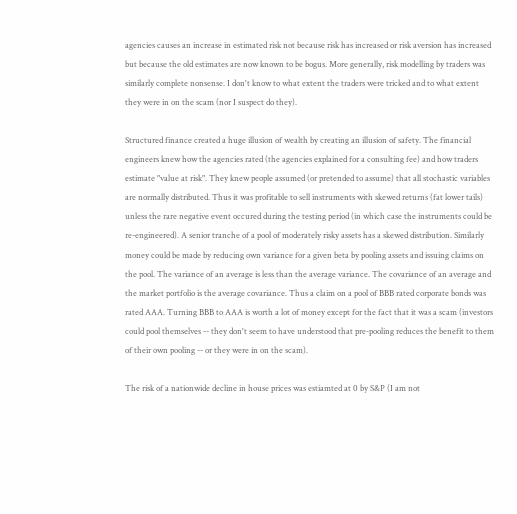agencies causes an increase in estimated risk not because risk has increased or risk aversion has increased but because the old estimates are now known to be bogus. More generally, risk modelling by traders was similarly complete nonsense. I don't know to what extent the traders were tricked and to what extent they were in on the scam (nor I suspect do they).

Structured finance created a huge illusion of wealth by creating an illusion of safety. The financial engineers knew how the agencies rated (the agencies explained for a consulting fee) and how traders estimate "value at risk". They knew people assumed (or pretended to assume) that all stochastic variables are normally distributed. Thus it was profitable to sell instruments with skewed returns (fat lower tails) unless the rare negative event occured during the testing period (in which case the instruments could be re-engineered). A senior tranche of a pool of moderately risky assets has a skewed distribution. Similarly money could be made by reducing own variance for a given beta by pooling assets and issuing claims on the pool. The variance of an average is less than the average variance. The covariance of an average and the market portfolio is the average covariance. Thus a claim on a pool of BBB rated corporate bonds was rated AAA. Turning BBB to AAA is worth a lot of money except for the fact that it was a scam (investors could pool themselves -- they don't seem to have understood that pre-pooling reduces the benefit to them of their own pooling -- or they were in on the scam).

The risk of a nationwide decline in house prices was estiamted at 0 by S&P (I am not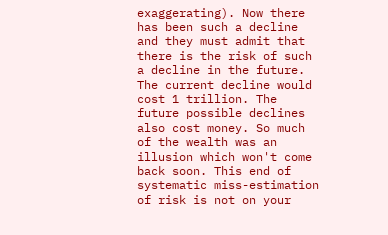exaggerating). Now there has been such a decline and they must admit that there is the risk of such a decline in the future. The current decline would cost 1 trillion. The future possible declines also cost money. So much of the wealth was an illusion which won't come back soon. This end of systematic miss-estimation of risk is not on your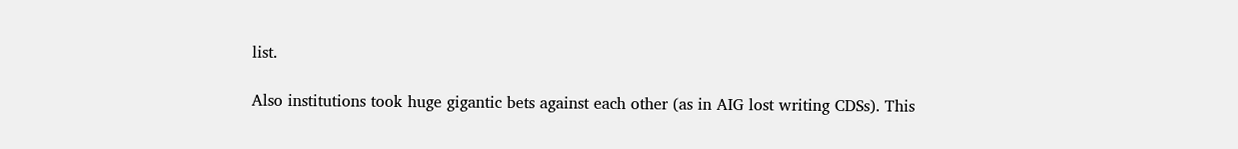list.

Also institutions took huge gigantic bets against each other (as in AIG lost writing CDSs). This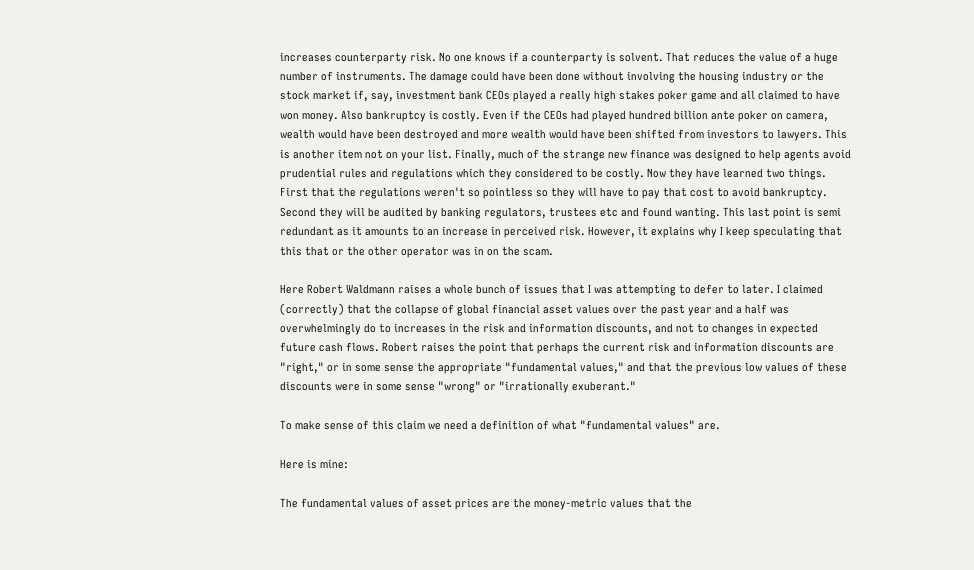increases counterparty risk. No one knows if a counterparty is solvent. That reduces the value of a huge number of instruments. The damage could have been done without involving the housing industry or the stock market if, say, investment bank CEOs played a really high stakes poker game and all claimed to have won money. Also bankruptcy is costly. Even if the CEOs had played hundred billion ante poker on camera, wealth would have been destroyed and more wealth would have been shifted from investors to lawyers. This is another item not on your list. Finally, much of the strange new finance was designed to help agents avoid prudential rules and regulations which they considered to be costly. Now they have learned two things. First that the regulations weren't so pointless so they will have to pay that cost to avoid bankruptcy. Second they will be audited by banking regulators, trustees etc and found wanting. This last point is semi redundant as it amounts to an increase in perceived risk. However, it explains why I keep speculating that this that or the other operator was in on the scam.

Here Robert Waldmann raises a whole bunch of issues that I was attempting to defer to later. I claimed (correctly) that the collapse of global financial asset values over the past year and a half was overwhelmingly do to increases in the risk and information discounts, and not to changes in expected future cash flows. Robert raises the point that perhaps the current risk and information discounts are "right," or in some sense the appropriate "fundamental values," and that the previous low values of these discounts were in some sense "wrong" or "irrationally exuberant."

To make sense of this claim we need a definition of what "fundamental values" are.

Here is mine:

The fundamental values of asset prices are the money-metric values that the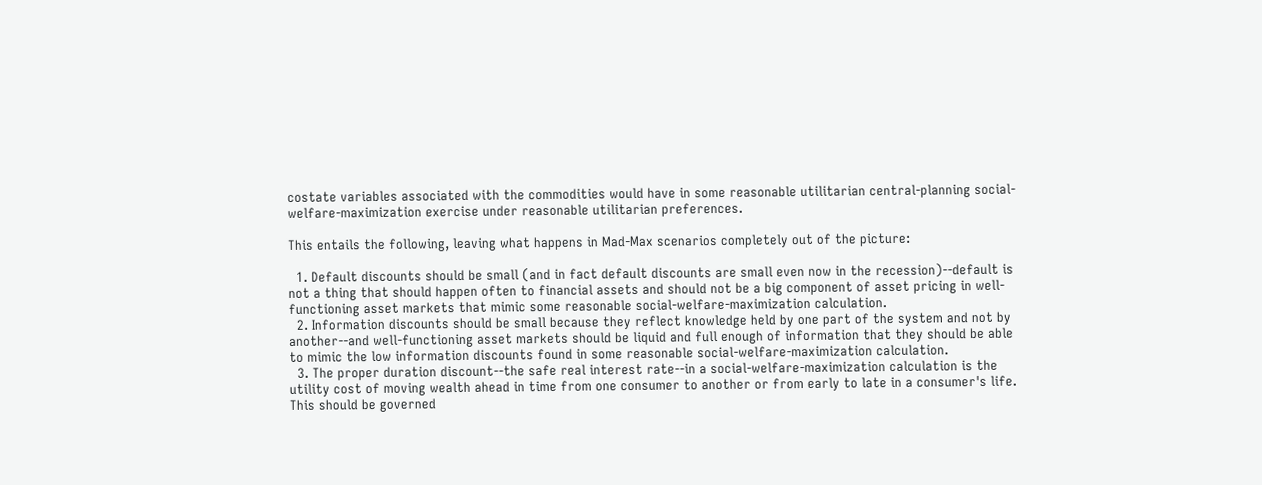costate variables associated with the commodities would have in some reasonable utilitarian central-planning social-welfare-maximization exercise under reasonable utilitarian preferences.

This entails the following, leaving what happens in Mad-Max scenarios completely out of the picture:

  1. Default discounts should be small (and in fact default discounts are small even now in the recession)--default is not a thing that should happen often to financial assets and should not be a big component of asset pricing in well-functioning asset markets that mimic some reasonable social-welfare-maximization calculation.
  2. Information discounts should be small because they reflect knowledge held by one part of the system and not by another--and well-functioning asset markets should be liquid and full enough of information that they should be able to mimic the low information discounts found in some reasonable social-welfare-maximization calculation.
  3. The proper duration discount--the safe real interest rate--in a social-welfare-maximization calculation is the utility cost of moving wealth ahead in time from one consumer to another or from early to late in a consumer's life. This should be governed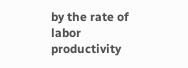by the rate of labor productivity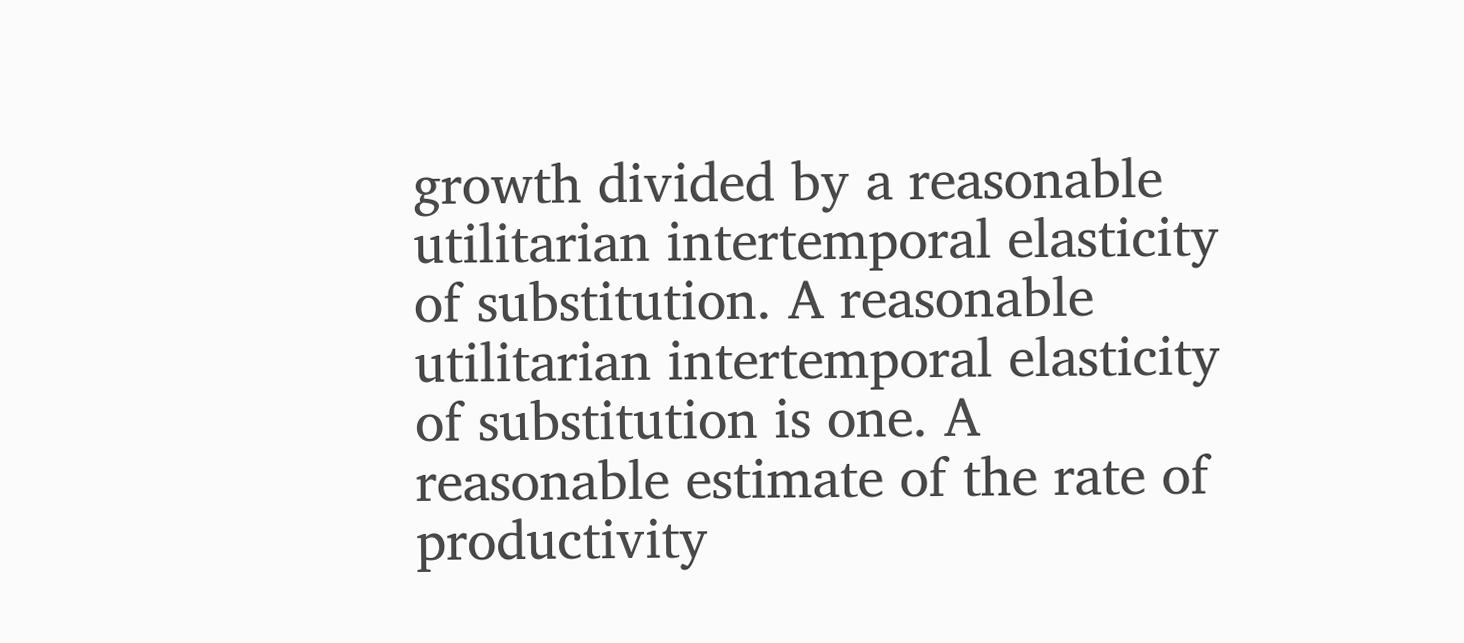growth divided by a reasonable utilitarian intertemporal elasticity of substitution. A reasonable utilitarian intertemporal elasticity of substitution is one. A reasonable estimate of the rate of productivity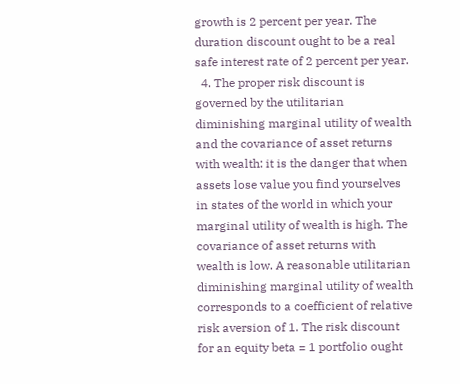growth is 2 percent per year. The duration discount ought to be a real safe interest rate of 2 percent per year.
  4. The proper risk discount is governed by the utilitarian diminishing marginal utility of wealth and the covariance of asset returns with wealth: it is the danger that when assets lose value you find yourselves in states of the world in which your marginal utility of wealth is high. The covariance of asset returns with wealth is low. A reasonable utilitarian diminishing marginal utility of wealth corresponds to a coefficient of relative risk aversion of 1. The risk discount for an equity beta = 1 portfolio ought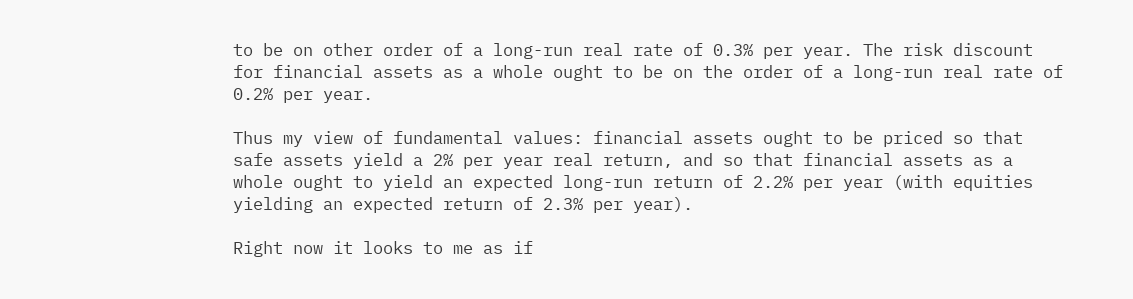to be on other order of a long-run real rate of 0.3% per year. The risk discount for financial assets as a whole ought to be on the order of a long-run real rate of 0.2% per year.

Thus my view of fundamental values: financial assets ought to be priced so that safe assets yield a 2% per year real return, and so that financial assets as a whole ought to yield an expected long-run return of 2.2% per year (with equities yielding an expected return of 2.3% per year).

Right now it looks to me as if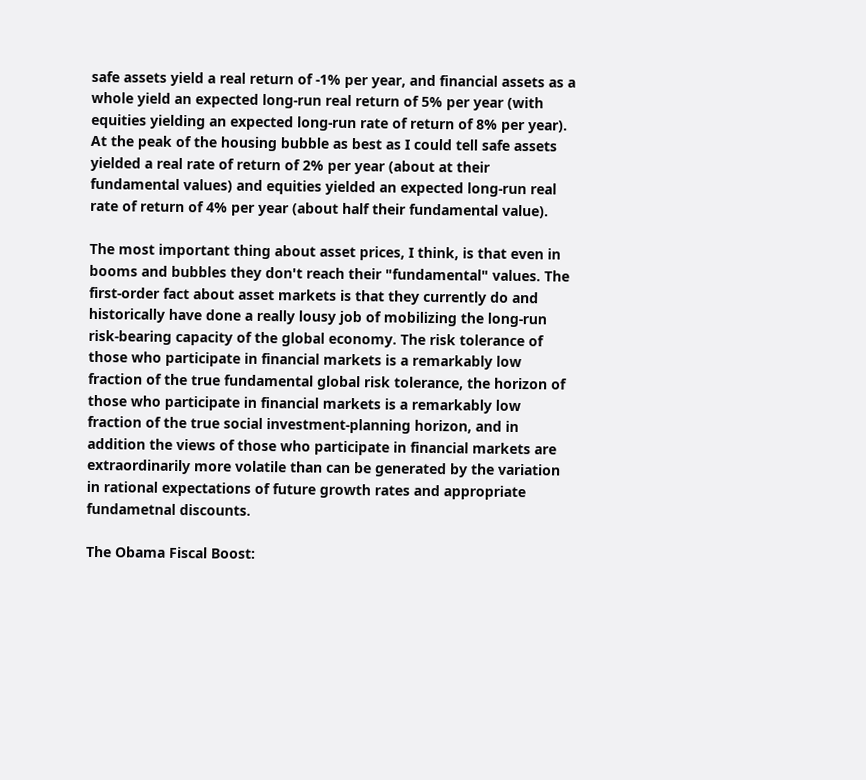safe assets yield a real return of -1% per year, and financial assets as a whole yield an expected long-run real return of 5% per year (with equities yielding an expected long-run rate of return of 8% per year). At the peak of the housing bubble as best as I could tell safe assets yielded a real rate of return of 2% per year (about at their fundamental values) and equities yielded an expected long-run real rate of return of 4% per year (about half their fundamental value).

The most important thing about asset prices, I think, is that even in booms and bubbles they don't reach their "fundamental" values. The first-order fact about asset markets is that they currently do and historically have done a really lousy job of mobilizing the long-run risk-bearing capacity of the global economy. The risk tolerance of those who participate in financial markets is a remarkably low fraction of the true fundamental global risk tolerance, the horizon of those who participate in financial markets is a remarkably low fraction of the true social investment-planning horizon, and in addition the views of those who participate in financial markets are extraordinarily more volatile than can be generated by the variation in rational expectations of future growth rates and appropriate fundametnal discounts.

The Obama Fiscal Boost: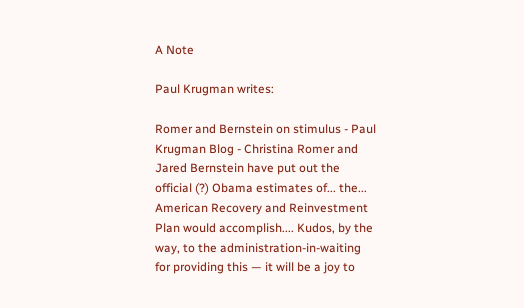A Note

Paul Krugman writes:

Romer and Bernstein on stimulus - Paul Krugman Blog - Christina Romer and Jared Bernstein have put out the official (?) Obama estimates of... the... American Recovery and Reinvestment Plan would accomplish.... Kudos, by the way, to the administration-in-waiting for providing this — it will be a joy to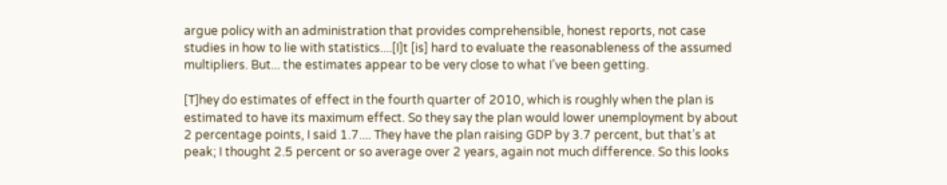argue policy with an administration that provides comprehensible, honest reports, not case studies in how to lie with statistics....[I]t [is] hard to evaluate the reasonableness of the assumed multipliers. But... the estimates appear to be very close to what I’ve been getting.

[T]hey do estimates of effect in the fourth quarter of 2010, which is roughly when the plan is estimated to have its maximum effect. So they say the plan would lower unemployment by about 2 percentage points, I said 1.7.... They have the plan raising GDP by 3.7 percent, but that’s at peak; I thought 2.5 percent or so average over 2 years, again not much difference. So this looks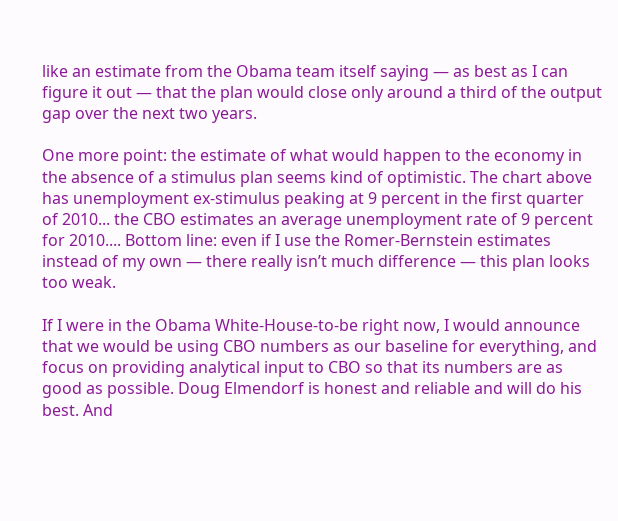like an estimate from the Obama team itself saying — as best as I can figure it out — that the plan would close only around a third of the output gap over the next two years.

One more point: the estimate of what would happen to the economy in the absence of a stimulus plan seems kind of optimistic. The chart above has unemployment ex-stimulus peaking at 9 percent in the first quarter of 2010... the CBO estimates an average unemployment rate of 9 percent for 2010.... Bottom line: even if I use the Romer-Bernstein estimates instead of my own — there really isn’t much difference — this plan looks too weak.

If I were in the Obama White-House-to-be right now, I would announce that we would be using CBO numbers as our baseline for everything, and focus on providing analytical input to CBO so that its numbers are as good as possible. Doug Elmendorf is honest and reliable and will do his best. And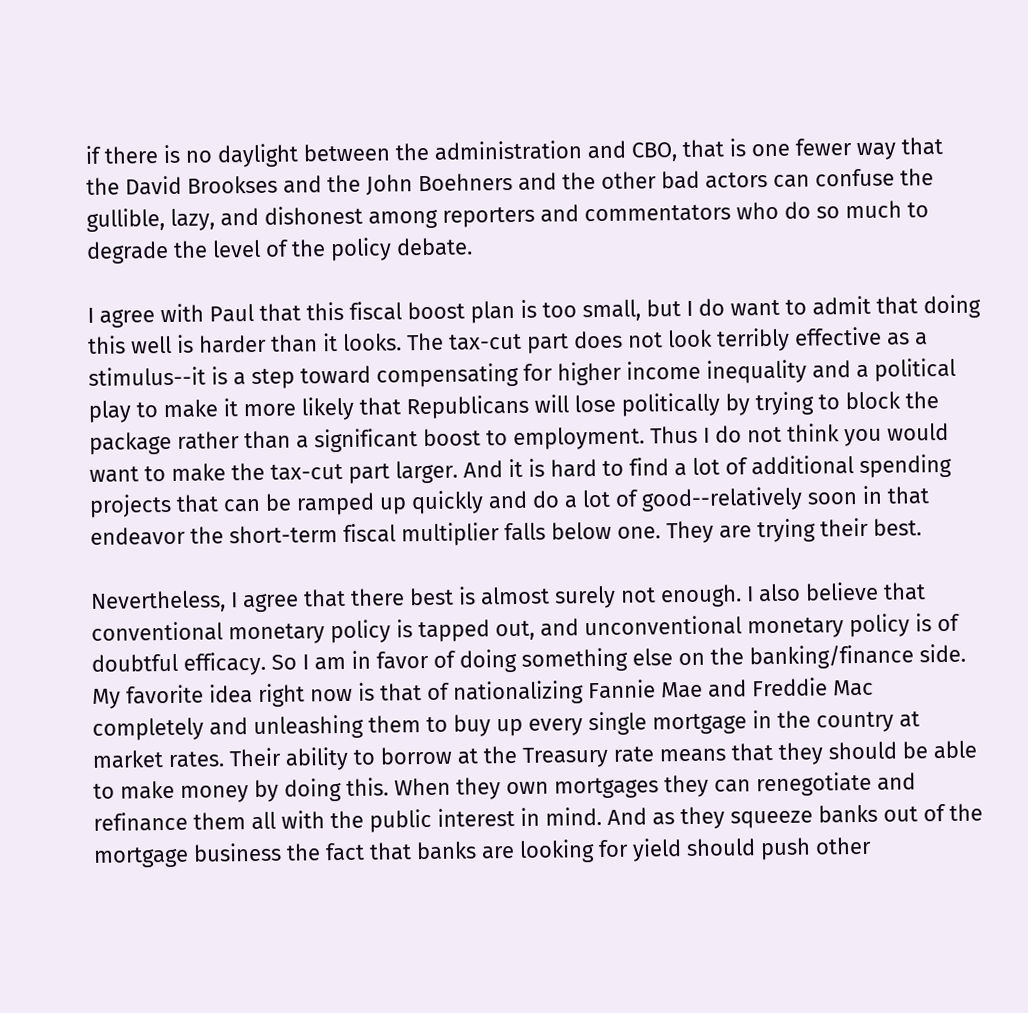if there is no daylight between the administration and CBO, that is one fewer way that the David Brookses and the John Boehners and the other bad actors can confuse the gullible, lazy, and dishonest among reporters and commentators who do so much to degrade the level of the policy debate.

I agree with Paul that this fiscal boost plan is too small, but I do want to admit that doing this well is harder than it looks. The tax-cut part does not look terribly effective as a stimulus--it is a step toward compensating for higher income inequality and a political play to make it more likely that Republicans will lose politically by trying to block the package rather than a significant boost to employment. Thus I do not think you would want to make the tax-cut part larger. And it is hard to find a lot of additional spending projects that can be ramped up quickly and do a lot of good--relatively soon in that endeavor the short-term fiscal multiplier falls below one. They are trying their best.

Nevertheless, I agree that there best is almost surely not enough. I also believe that conventional monetary policy is tapped out, and unconventional monetary policy is of doubtful efficacy. So I am in favor of doing something else on the banking/finance side. My favorite idea right now is that of nationalizing Fannie Mae and Freddie Mac completely and unleashing them to buy up every single mortgage in the country at market rates. Their ability to borrow at the Treasury rate means that they should be able to make money by doing this. When they own mortgages they can renegotiate and refinance them all with the public interest in mind. And as they squeeze banks out of the mortgage business the fact that banks are looking for yield should push other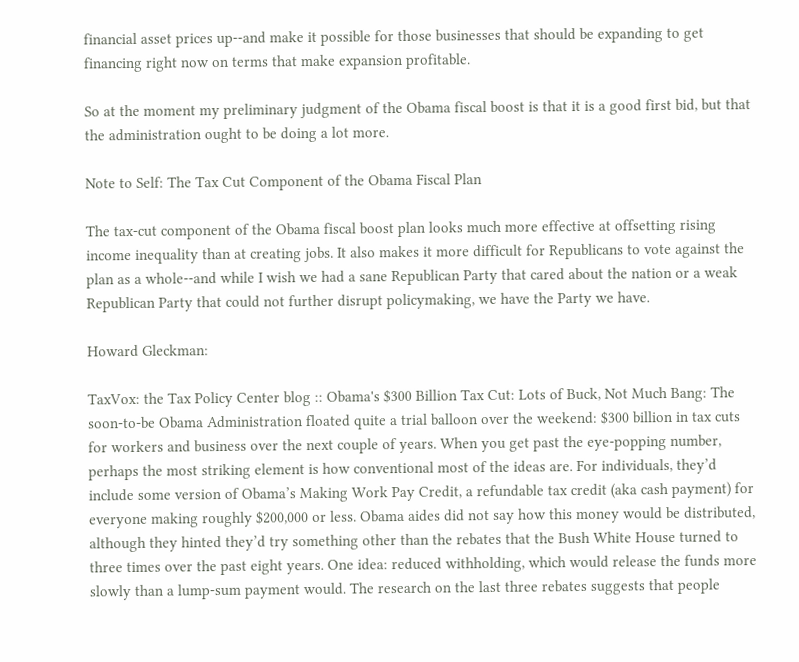financial asset prices up--and make it possible for those businesses that should be expanding to get financing right now on terms that make expansion profitable.

So at the moment my preliminary judgment of the Obama fiscal boost is that it is a good first bid, but that the administration ought to be doing a lot more.

Note to Self: The Tax Cut Component of the Obama Fiscal Plan

The tax-cut component of the Obama fiscal boost plan looks much more effective at offsetting rising income inequality than at creating jobs. It also makes it more difficult for Republicans to vote against the plan as a whole--and while I wish we had a sane Republican Party that cared about the nation or a weak Republican Party that could not further disrupt policymaking, we have the Party we have.

Howard Gleckman:

TaxVox: the Tax Policy Center blog :: Obama's $300 Billion Tax Cut: Lots of Buck, Not Much Bang: The soon-to-be Obama Administration floated quite a trial balloon over the weekend: $300 billion in tax cuts for workers and business over the next couple of years. When you get past the eye-popping number, perhaps the most striking element is how conventional most of the ideas are. For individuals, they’d include some version of Obama’s Making Work Pay Credit, a refundable tax credit (aka cash payment) for everyone making roughly $200,000 or less. Obama aides did not say how this money would be distributed, although they hinted they’d try something other than the rebates that the Bush White House turned to three times over the past eight years. One idea: reduced withholding, which would release the funds more slowly than a lump-sum payment would. The research on the last three rebates suggests that people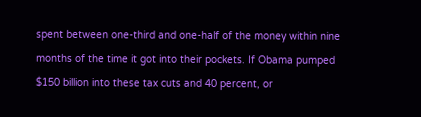spent between one-third and one-half of the money within nine months of the time it got into their pockets. If Obama pumped $150 billion into these tax cuts and 40 percent, or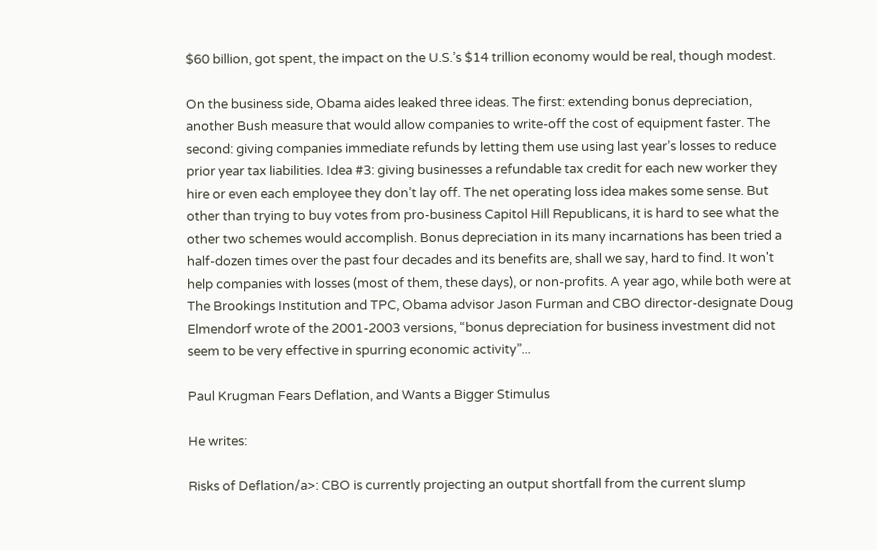$60 billion, got spent, the impact on the U.S.’s $14 trillion economy would be real, though modest.

On the business side, Obama aides leaked three ideas. The first: extending bonus depreciation, another Bush measure that would allow companies to write-off the cost of equipment faster. The second: giving companies immediate refunds by letting them use using last year’s losses to reduce prior year tax liabilities. Idea #3: giving businesses a refundable tax credit for each new worker they hire or even each employee they don’t lay off. The net operating loss idea makes some sense. But other than trying to buy votes from pro-business Capitol Hill Republicans, it is hard to see what the other two schemes would accomplish. Bonus depreciation in its many incarnations has been tried a half-dozen times over the past four decades and its benefits are, shall we say, hard to find. It won't help companies with losses (most of them, these days), or non-profits. A year ago, while both were at The Brookings Institution and TPC, Obama advisor Jason Furman and CBO director-designate Doug Elmendorf wrote of the 2001-2003 versions, “bonus depreciation for business investment did not seem to be very effective in spurring economic activity”...

Paul Krugman Fears Deflation, and Wants a Bigger Stimulus

He writes:

Risks of Deflation/a>: CBO is currently projecting an output shortfall from the current slump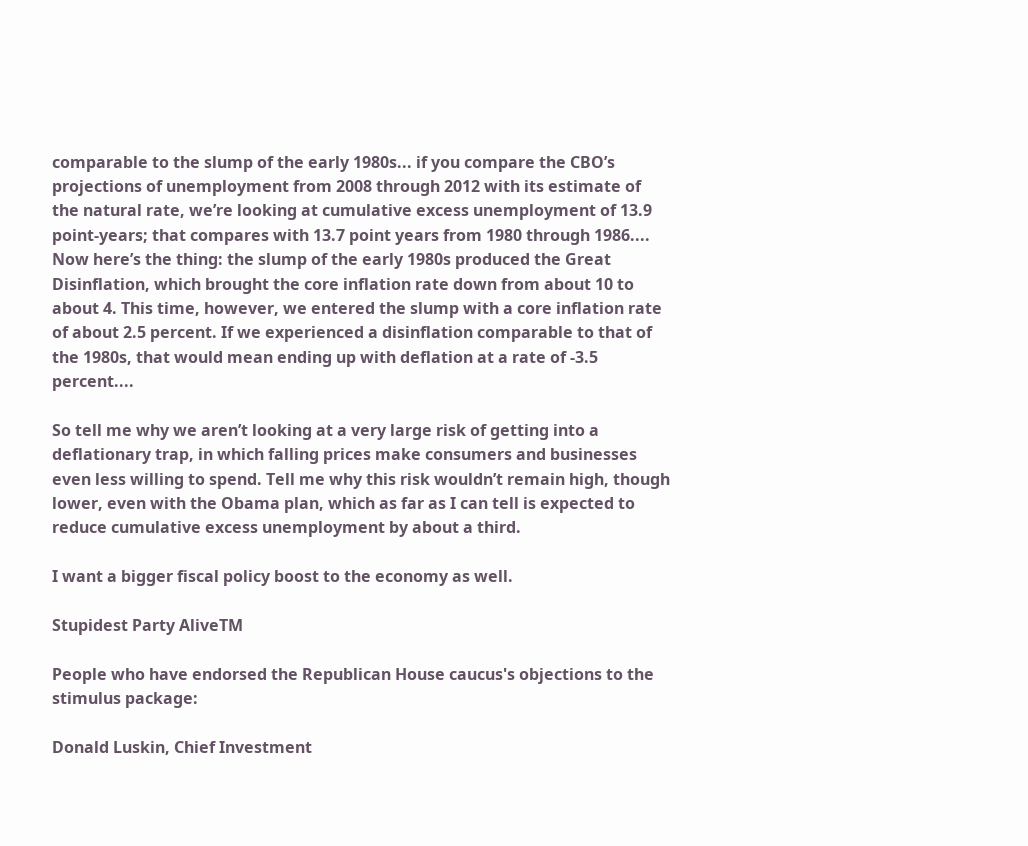comparable to the slump of the early 1980s... if you compare the CBO’s projections of unemployment from 2008 through 2012 with its estimate of the natural rate, we’re looking at cumulative excess unemployment of 13.9 point-years; that compares with 13.7 point years from 1980 through 1986.... Now here’s the thing: the slump of the early 1980s produced the Great Disinflation, which brought the core inflation rate down from about 10 to about 4. This time, however, we entered the slump with a core inflation rate of about 2.5 percent. If we experienced a disinflation comparable to that of the 1980s, that would mean ending up with deflation at a rate of -3.5 percent....

So tell me why we aren’t looking at a very large risk of getting into a deflationary trap, in which falling prices make consumers and businesses even less willing to spend. Tell me why this risk wouldn’t remain high, though lower, even with the Obama plan, which as far as I can tell is expected to reduce cumulative excess unemployment by about a third.

I want a bigger fiscal policy boost to the economy as well.

Stupidest Party AliveTM

People who have endorsed the Republican House caucus's objections to the stimulus package:

Donald Luskin, Chief Investment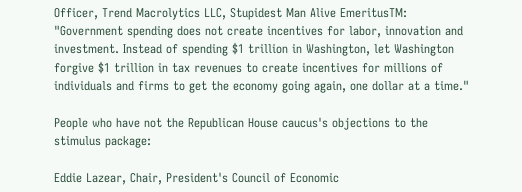Officer, Trend Macrolytics LLC, Stupidest Man Alive EmeritusTM: "Government spending does not create incentives for labor, innovation and investment. Instead of spending $1 trillion in Washington, let Washington forgive $1 trillion in tax revenues to create incentives for millions of individuals and firms to get the economy going again, one dollar at a time."

People who have not the Republican House caucus's objections to the stimulus package:

Eddie Lazear, Chair, President's Council of Economic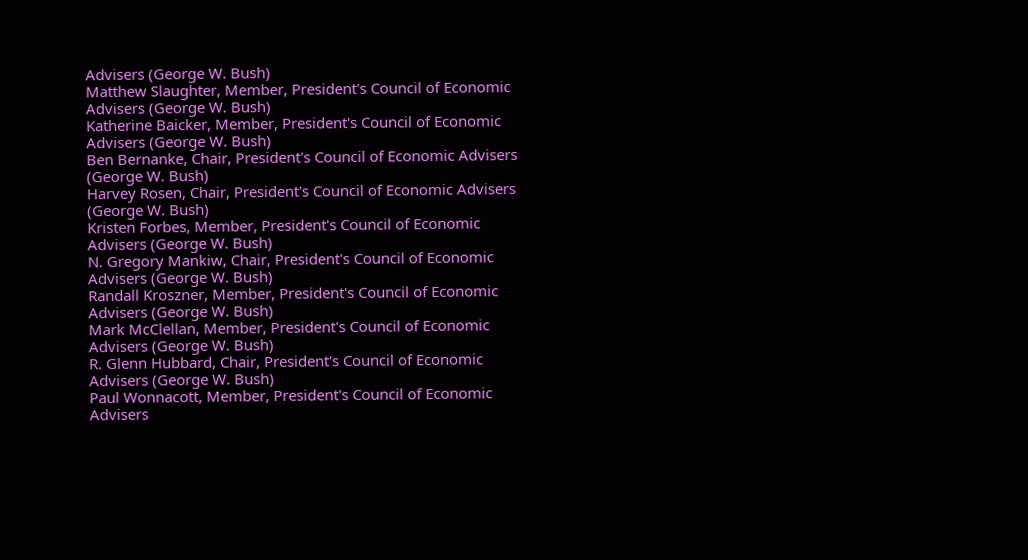Advisers (George W. Bush)
Matthew Slaughter, Member, President's Council of Economic Advisers (George W. Bush)
Katherine Baicker, Member, President's Council of Economic Advisers (George W. Bush)
Ben Bernanke, Chair, President's Council of Economic Advisers (George W. Bush)
Harvey Rosen, Chair, President's Council of Economic Advisers (George W. Bush)
Kristen Forbes, Member, President's Council of Economic Advisers (George W. Bush)
N. Gregory Mankiw, Chair, President's Council of Economic Advisers (George W. Bush)
Randall Kroszner, Member, President's Council of Economic Advisers (George W. Bush)
Mark McClellan, Member, President's Council of Economic Advisers (George W. Bush)
R. Glenn Hubbard, Chair, President's Council of Economic Advisers (George W. Bush)
Paul Wonnacott, Member, President's Council of Economic Advisers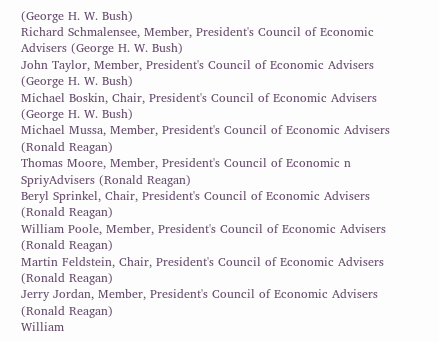(George H. W. Bush)
Richard Schmalensee, Member, President's Council of Economic Advisers (George H. W. Bush)
John Taylor, Member, President's Council of Economic Advisers (George H. W. Bush)
Michael Boskin, Chair, President's Council of Economic Advisers (George H. W. Bush)
Michael Mussa, Member, President's Council of Economic Advisers (Ronald Reagan)
Thomas Moore, Member, President's Council of Economic n SpriyAdvisers (Ronald Reagan)
Beryl Sprinkel, Chair, President's Council of Economic Advisers (Ronald Reagan)
William Poole, Member, President's Council of Economic Advisers (Ronald Reagan)
Martin Feldstein, Chair, President's Council of Economic Advisers (Ronald Reagan)
Jerry Jordan, Member, President's Council of Economic Advisers (Ronald Reagan)
William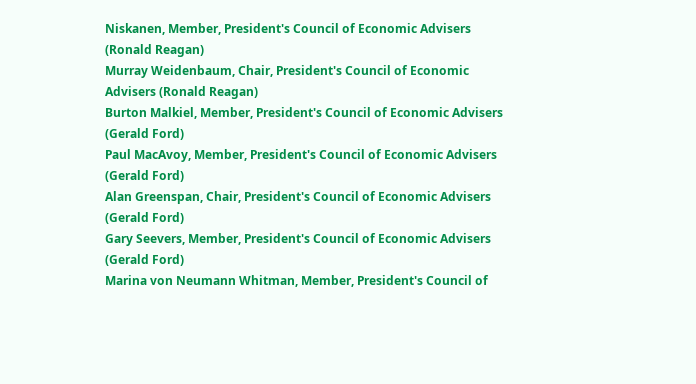Niskanen, Member, President's Council of Economic Advisers (Ronald Reagan)
Murray Weidenbaum, Chair, President's Council of Economic Advisers (Ronald Reagan)
Burton Malkiel, Member, President's Council of Economic Advisers (Gerald Ford)
Paul MacAvoy, Member, President's Council of Economic Advisers (Gerald Ford)
Alan Greenspan, Chair, President's Council of Economic Advisers (Gerald Ford)
Gary Seevers, Member, President's Council of Economic Advisers (Gerald Ford)
Marina von Neumann Whitman, Member, President's Council of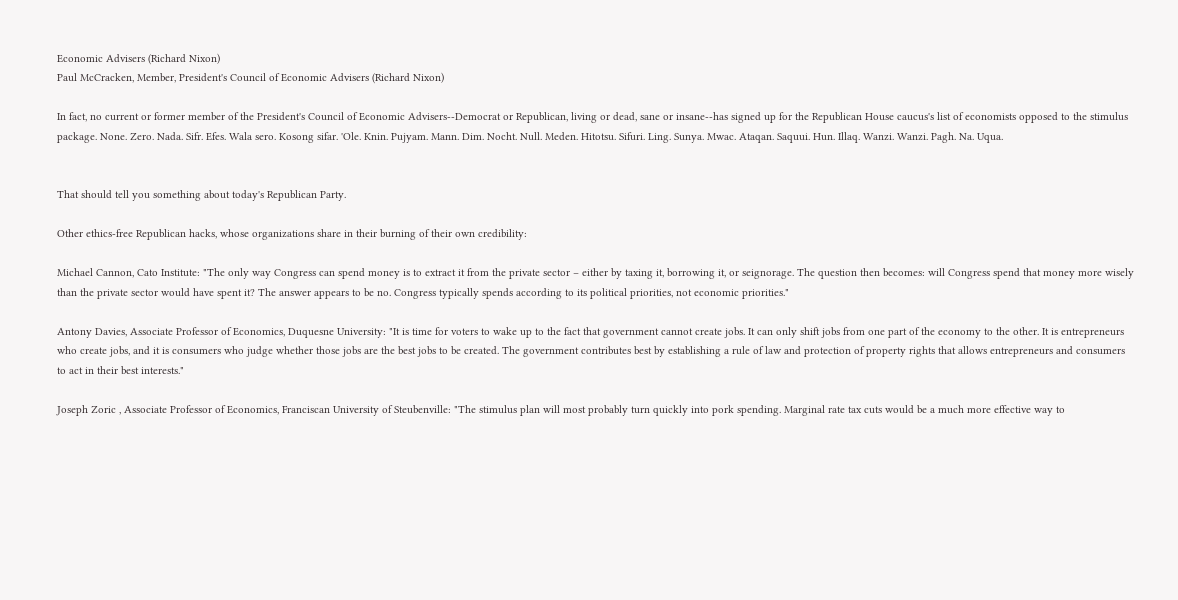Economic Advisers (Richard Nixon)
Paul McCracken, Member, President's Council of Economic Advisers (Richard Nixon)

In fact, no current or former member of the President's Council of Economic Advisers--Democrat or Republican, living or dead, sane or insane--has signed up for the Republican House caucus's list of economists opposed to the stimulus package. None. Zero. Nada. Sifr. Efes. Wala sero. Kosong sifar. 'Ole. Knin. Pujyam. Mann. Dim. Nocht. Null. Meden. Hitotsu. Sifuri. Ling. Sunya. Mwac. Ataqan. Saquui. Hun. Illaq. Wanzi. Wanzi. Pagh. Na. Uqua.


That should tell you something about today's Republican Party.

Other ethics-free Republican hacks, whose organizations share in their burning of their own credibility:

Michael Cannon, Cato Institute: "The only way Congress can spend money is to extract it from the private sector – either by taxing it, borrowing it, or seignorage. The question then becomes: will Congress spend that money more wisely than the private sector would have spent it? The answer appears to be no. Congress typically spends according to its political priorities, not economic priorities."

Antony Davies, Associate Professor of Economics, Duquesne University: "It is time for voters to wake up to the fact that government cannot create jobs. It can only shift jobs from one part of the economy to the other. It is entrepreneurs who create jobs, and it is consumers who judge whether those jobs are the best jobs to be created. The government contributes best by establishing a rule of law and protection of property rights that allows entrepreneurs and consumers to act in their best interests."

Joseph Zoric , Associate Professor of Economics, Franciscan University of Steubenville: "The stimulus plan will most probably turn quickly into pork spending. Marginal rate tax cuts would be a much more effective way to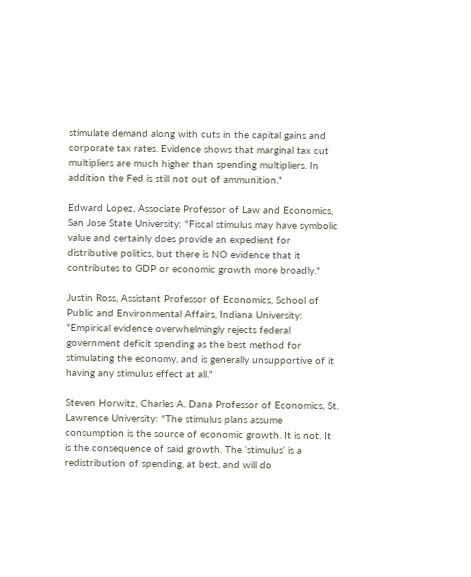stimulate demand along with cuts in the capital gains and corporate tax rates. Evidence shows that marginal tax cut multipliers are much higher than spending multipliers. In addition the Fed is still not out of ammunition."

Edward Lopez, Associate Professor of Law and Economics, San Jose State University: "Fiscal stimulus may have symbolic value and certainly does provide an expedient for distributive politics, but there is NO evidence that it contributes to GDP or economic growth more broadly."

Justin Ross, Assistant Professor of Economics, School of Public and Environmental Affairs, Indiana University: "Empirical evidence overwhelmingly rejects federal government deficit spending as the best method for stimulating the economy, and is generally unsupportive of it having any stimulus effect at all."

Steven Horwitz, Charles A. Dana Professor of Economics, St. Lawrence University: "The stimulus plans assume consumption is the source of economic growth. It is not. It is the consequence of said growth. The ‘stimulus’ is a redistribution of spending, at best, and will do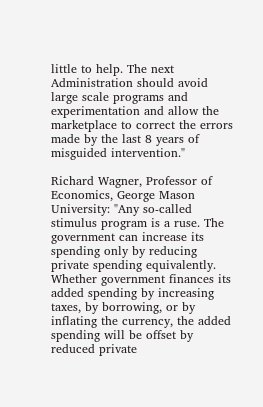little to help. The next Administration should avoid large scale programs and experimentation and allow the marketplace to correct the errors made by the last 8 years of misguided intervention."

Richard Wagner, Professor of Economics, George Mason University: "Any so-called stimulus program is a ruse. The government can increase its spending only by reducing private spending equivalently. Whether government finances its added spending by increasing taxes, by borrowing, or by inflating the currency, the added spending will be offset by reduced private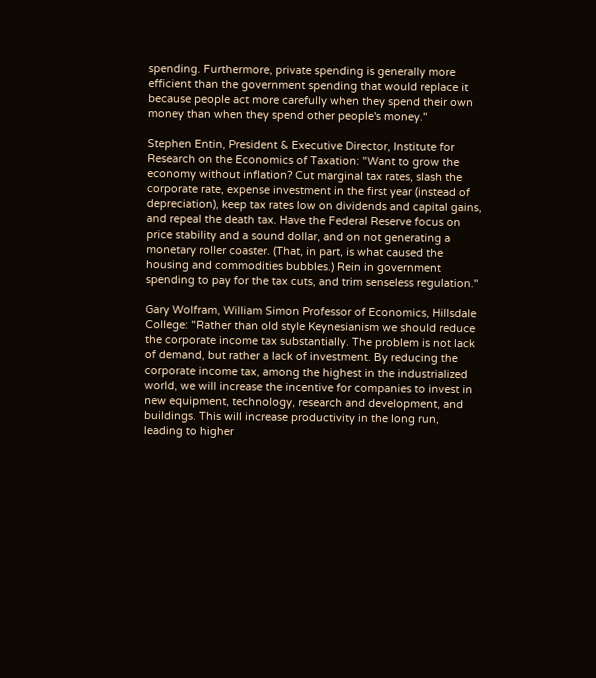spending. Furthermore, private spending is generally more efficient than the government spending that would replace it because people act more carefully when they spend their own money than when they spend other people's money."

Stephen Entin, President & Executive Director, Institute for Research on the Economics of Taxation: "Want to grow the economy without inflation? Cut marginal tax rates, slash the corporate rate, expense investment in the first year (instead of depreciation), keep tax rates low on dividends and capital gains, and repeal the death tax. Have the Federal Reserve focus on price stability and a sound dollar, and on not generating a monetary roller coaster. (That, in part, is what caused the housing and commodities bubbles.) Rein in government spending to pay for the tax cuts, and trim senseless regulation."

Gary Wolfram, William Simon Professor of Economics, Hillsdale College: "Rather than old style Keynesianism we should reduce the corporate income tax substantially. The problem is not lack of demand, but rather a lack of investment. By reducing the corporate income tax, among the highest in the industrialized world, we will increase the incentive for companies to invest in new equipment, technology, research and development, and buildings. This will increase productivity in the long run, leading to higher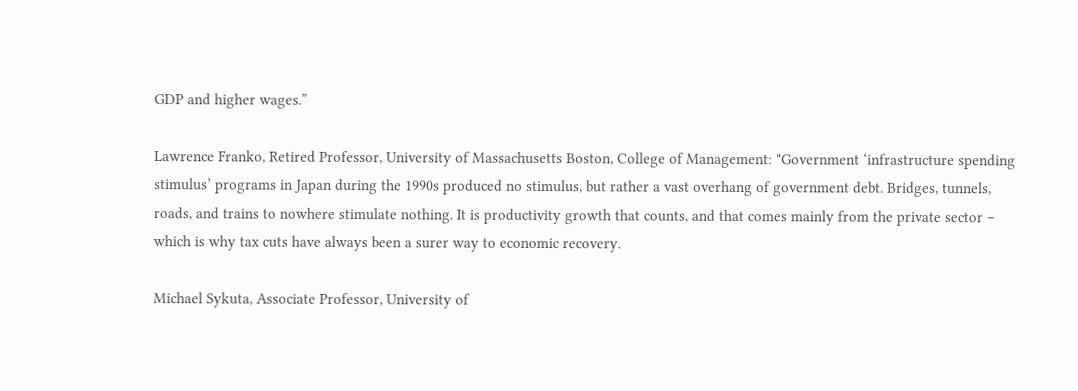GDP and higher wages.”

Lawrence Franko, Retired Professor, University of Massachusetts Boston, College of Management: "Government ‘infrastructure spending stimulus’ programs in Japan during the 1990s produced no stimulus, but rather a vast overhang of government debt. Bridges, tunnels, roads, and trains to nowhere stimulate nothing. It is productivity growth that counts, and that comes mainly from the private sector – which is why tax cuts have always been a surer way to economic recovery.

Michael Sykuta, Associate Professor, University of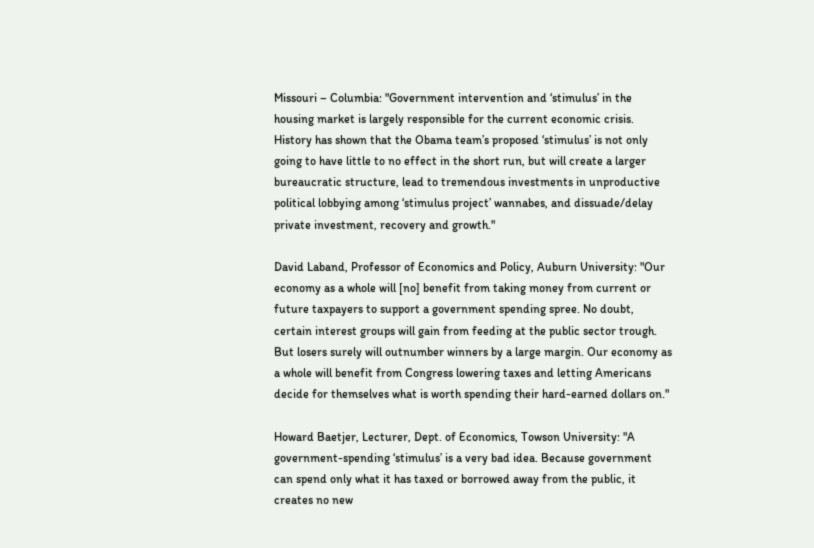Missouri – Columbia: "Government intervention and ‘stimulus’ in the housing market is largely responsible for the current economic crisis. History has shown that the Obama team’s proposed ‘stimulus’ is not only going to have little to no effect in the short run, but will create a larger bureaucratic structure, lead to tremendous investments in unproductive political lobbying among ‘stimulus project’ wannabes, and dissuade/delay private investment, recovery and growth."

David Laband, Professor of Economics and Policy, Auburn University: "Our economy as a whole will [no] benefit from taking money from current or future taxpayers to support a government spending spree. No doubt, certain interest groups will gain from feeding at the public sector trough. But losers surely will outnumber winners by a large margin. Our economy as a whole will benefit from Congress lowering taxes and letting Americans decide for themselves what is worth spending their hard-earned dollars on."

Howard Baetjer, Lecturer, Dept. of Economics, Towson University: "A government-spending ‘stimulus’ is a very bad idea. Because government can spend only what it has taxed or borrowed away from the public, it creates no new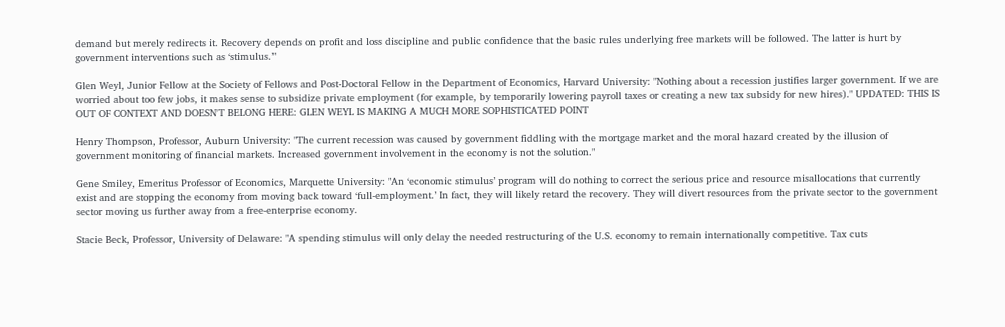demand but merely redirects it. Recovery depends on profit and loss discipline and public confidence that the basic rules underlying free markets will be followed. The latter is hurt by government interventions such as ‘stimulus.’"

Glen Weyl, Junior Fellow at the Society of Fellows and Post-Doctoral Fellow in the Department of Economics, Harvard University: "Nothing about a recession justifies larger government. If we are worried about too few jobs, it makes sense to subsidize private employment (for example, by temporarily lowering payroll taxes or creating a new tax subsidy for new hires)." UPDATED: THIS IS OUT OF CONTEXT AND DOESN'T BELONG HERE: GLEN WEYL IS MAKING A MUCH MORE SOPHISTICATED POINT

Henry Thompson, Professor, Auburn University: "The current recession was caused by government fiddling with the mortgage market and the moral hazard created by the illusion of government monitoring of financial markets. Increased government involvement in the economy is not the solution."

Gene Smiley, Emeritus Professor of Economics, Marquette University: "An ‘economic stimulus’ program will do nothing to correct the serious price and resource misallocations that currently exist and are stopping the economy from moving back toward ‘full-employment.’ In fact, they will likely retard the recovery. They will divert resources from the private sector to the government sector moving us further away from a free-enterprise economy.

Stacie Beck, Professor, University of Delaware: "A spending stimulus will only delay the needed restructuring of the U.S. economy to remain internationally competitive. Tax cuts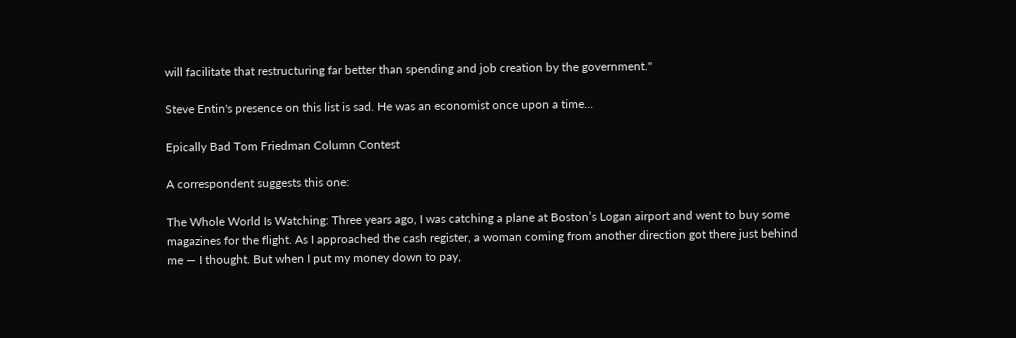will facilitate that restructuring far better than spending and job creation by the government."

Steve Entin's presence on this list is sad. He was an economist once upon a time...

Epically Bad Tom Friedman Column Contest

A correspondent suggests this one:

The Whole World Is Watching: Three years ago, I was catching a plane at Boston’s Logan airport and went to buy some magazines for the flight. As I approached the cash register, a woman coming from another direction got there just behind me — I thought. But when I put my money down to pay,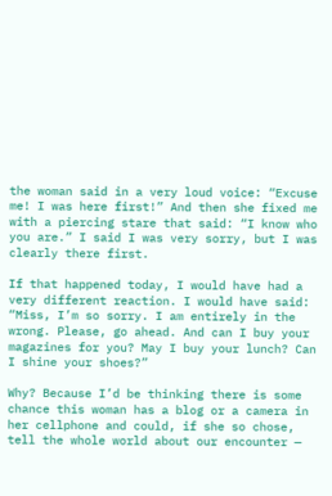the woman said in a very loud voice: “Excuse me! I was here first!” And then she fixed me with a piercing stare that said: “I know who you are.” I said I was very sorry, but I was clearly there first.

If that happened today, I would have had a very different reaction. I would have said: “Miss, I’m so sorry. I am entirely in the wrong. Please, go ahead. And can I buy your magazines for you? May I buy your lunch? Can I shine your shoes?”

Why? Because I’d be thinking there is some chance this woman has a blog or a camera in her cellphone and could, if she so chose, tell the whole world about our encounter —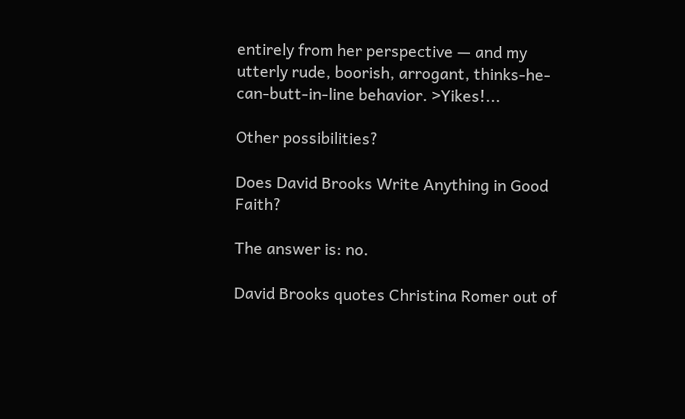entirely from her perspective — and my utterly rude, boorish, arrogant, thinks-he-can-butt-in-line behavior. >Yikes!...

Other possibilities?

Does David Brooks Write Anything in Good Faith?

The answer is: no.

David Brooks quotes Christina Romer out of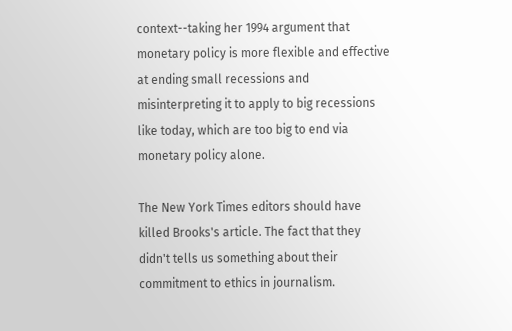context--taking her 1994 argument that monetary policy is more flexible and effective at ending small recessions and misinterpreting it to apply to big recessions like today, which are too big to end via monetary policy alone.

The New York Times editors should have killed Brooks's article. The fact that they didn't tells us something about their commitment to ethics in journalism.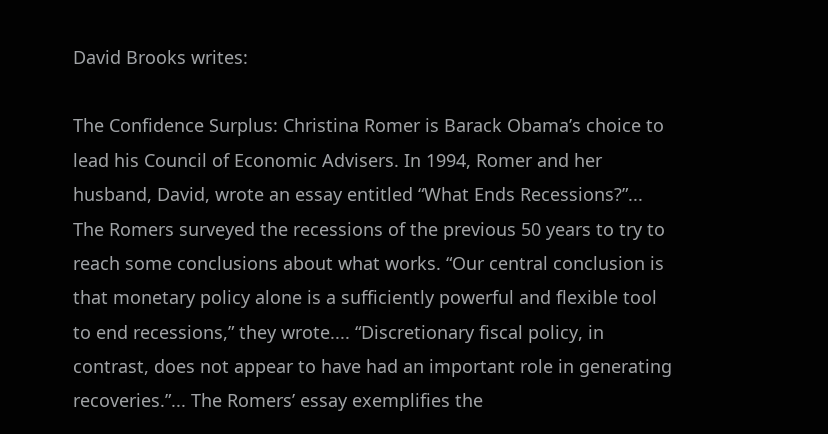David Brooks writes:

The Confidence Surplus: Christina Romer is Barack Obama’s choice to lead his Council of Economic Advisers. In 1994, Romer and her husband, David, wrote an essay entitled “What Ends Recessions?”... The Romers surveyed the recessions of the previous 50 years to try to reach some conclusions about what works. “Our central conclusion is that monetary policy alone is a sufficiently powerful and flexible tool to end recessions,” they wrote.... “Discretionary fiscal policy, in contrast, does not appear to have had an important role in generating recoveries.”... The Romers’ essay exemplifies the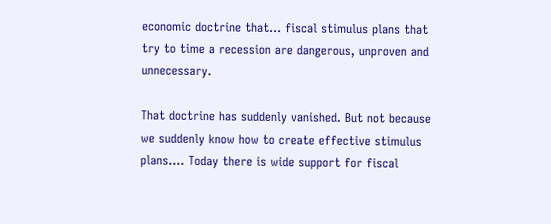economic doctrine that... fiscal stimulus plans that try to time a recession are dangerous, unproven and unnecessary.

That doctrine has suddenly vanished. But not because we suddenly know how to create effective stimulus plans.... Today there is wide support for fiscal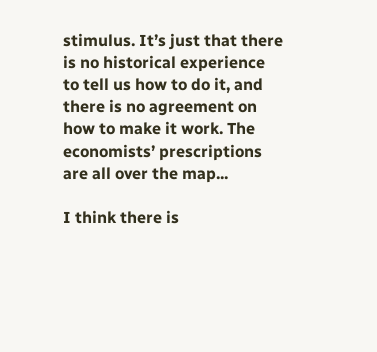stimulus. It’s just that there is no historical experience to tell us how to do it, and there is no agreement on how to make it work. The economists’ prescriptions are all over the map...

I think there is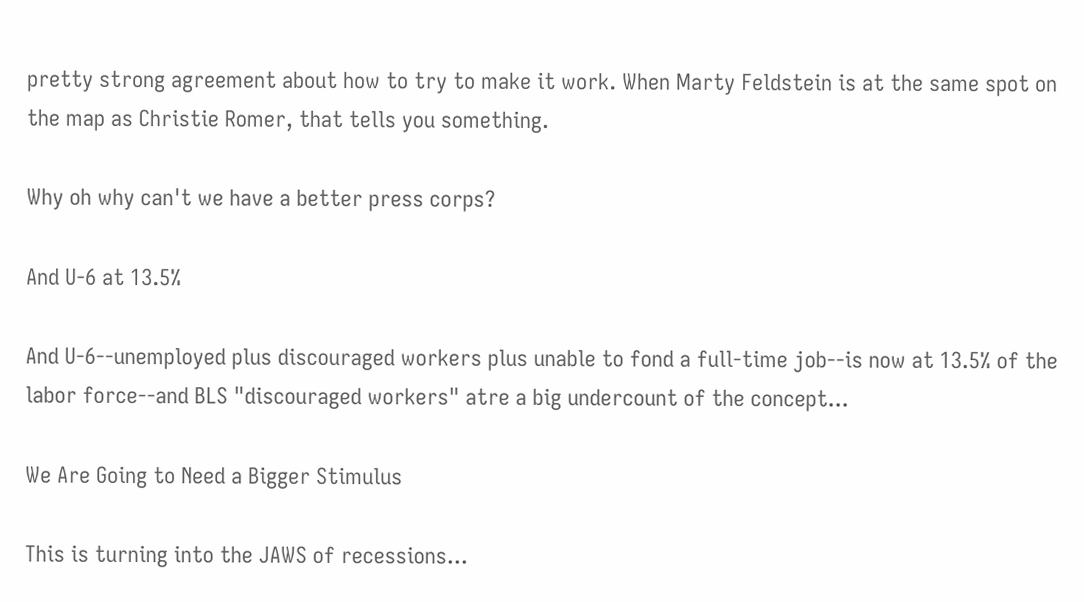pretty strong agreement about how to try to make it work. When Marty Feldstein is at the same spot on the map as Christie Romer, that tells you something.

Why oh why can't we have a better press corps?

And U-6 at 13.5%

And U-6--unemployed plus discouraged workers plus unable to fond a full-time job--is now at 13.5% of the labor force--and BLS "discouraged workers" atre a big undercount of the concept...

We Are Going to Need a Bigger Stimulus

This is turning into the JAWS of recessions...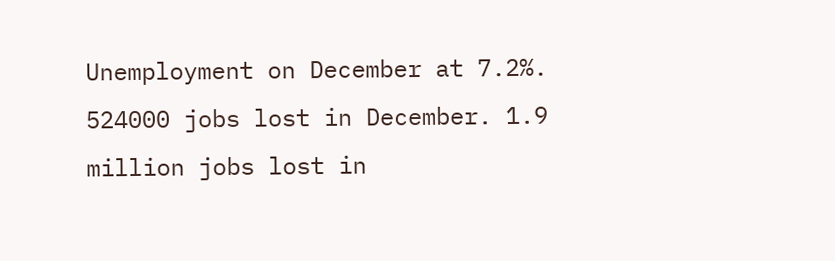Unemployment on December at 7.2%. 524000 jobs lost in December. 1.9 million jobs lost in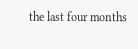the last four months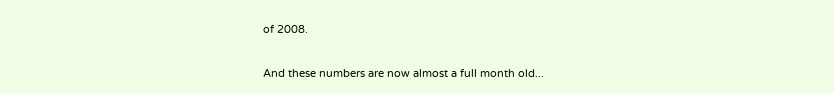of 2008.

And these numbers are now almost a full month old...